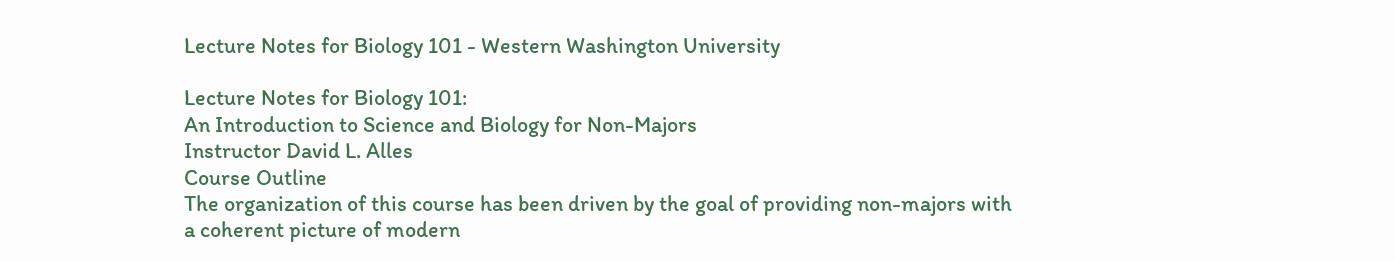Lecture Notes for Biology 101 - Western Washington University

Lecture Notes for Biology 101:
An Introduction to Science and Biology for Non-Majors
Instructor David L. Alles
Course Outline
The organization of this course has been driven by the goal of providing non-majors with
a coherent picture of modern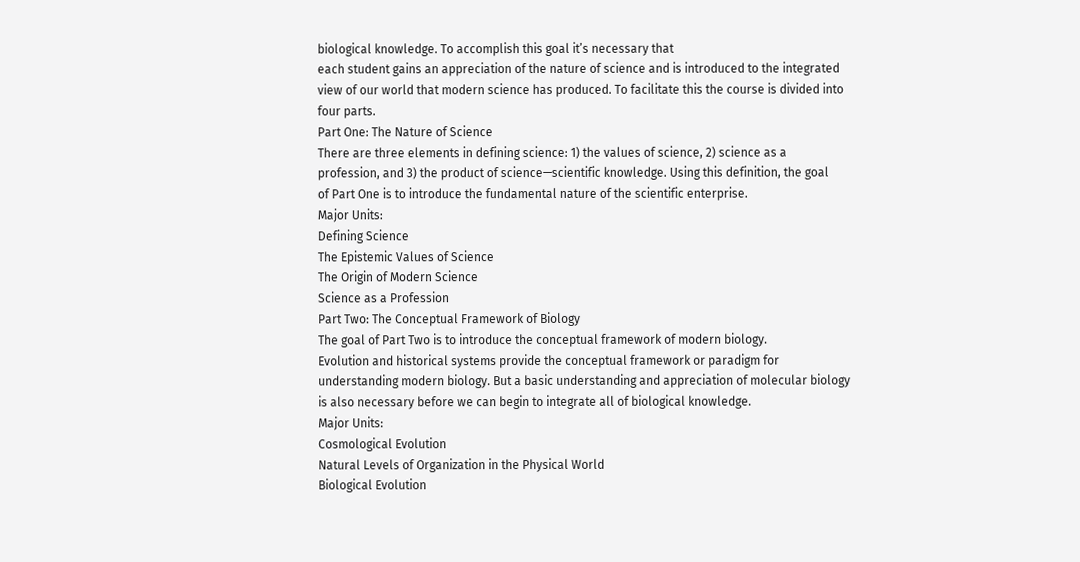biological knowledge. To accomplish this goal it’s necessary that
each student gains an appreciation of the nature of science and is introduced to the integrated
view of our world that modern science has produced. To facilitate this the course is divided into
four parts.
Part One: The Nature of Science
There are three elements in defining science: 1) the values of science, 2) science as a
profession, and 3) the product of science—scientific knowledge. Using this definition, the goal
of Part One is to introduce the fundamental nature of the scientific enterprise.
Major Units:
Defining Science
The Epistemic Values of Science
The Origin of Modern Science
Science as a Profession
Part Two: The Conceptual Framework of Biology
The goal of Part Two is to introduce the conceptual framework of modern biology.
Evolution and historical systems provide the conceptual framework or paradigm for
understanding modern biology. But a basic understanding and appreciation of molecular biology
is also necessary before we can begin to integrate all of biological knowledge.
Major Units:
Cosmological Evolution
Natural Levels of Organization in the Physical World
Biological Evolution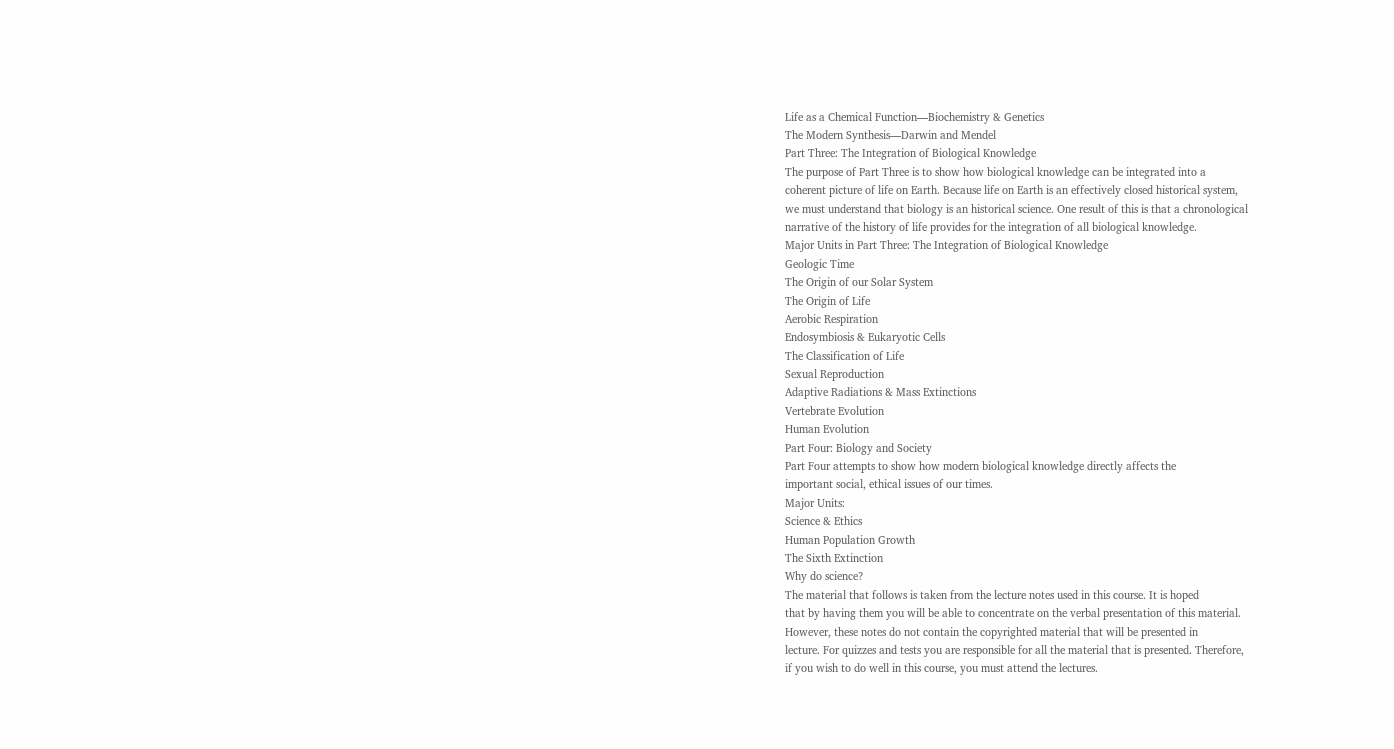Life as a Chemical Function—Biochemistry & Genetics
The Modern Synthesis—Darwin and Mendel
Part Three: The Integration of Biological Knowledge
The purpose of Part Three is to show how biological knowledge can be integrated into a
coherent picture of life on Earth. Because life on Earth is an effectively closed historical system,
we must understand that biology is an historical science. One result of this is that a chronological
narrative of the history of life provides for the integration of all biological knowledge.
Major Units in Part Three: The Integration of Biological Knowledge
Geologic Time
The Origin of our Solar System
The Origin of Life
Aerobic Respiration
Endosymbiosis & Eukaryotic Cells
The Classification of Life
Sexual Reproduction
Adaptive Radiations & Mass Extinctions
Vertebrate Evolution
Human Evolution
Part Four: Biology and Society
Part Four attempts to show how modern biological knowledge directly affects the
important social, ethical issues of our times.
Major Units:
Science & Ethics
Human Population Growth
The Sixth Extinction
Why do science?
The material that follows is taken from the lecture notes used in this course. It is hoped
that by having them you will be able to concentrate on the verbal presentation of this material.
However, these notes do not contain the copyrighted material that will be presented in
lecture. For quizzes and tests you are responsible for all the material that is presented. Therefore,
if you wish to do well in this course, you must attend the lectures.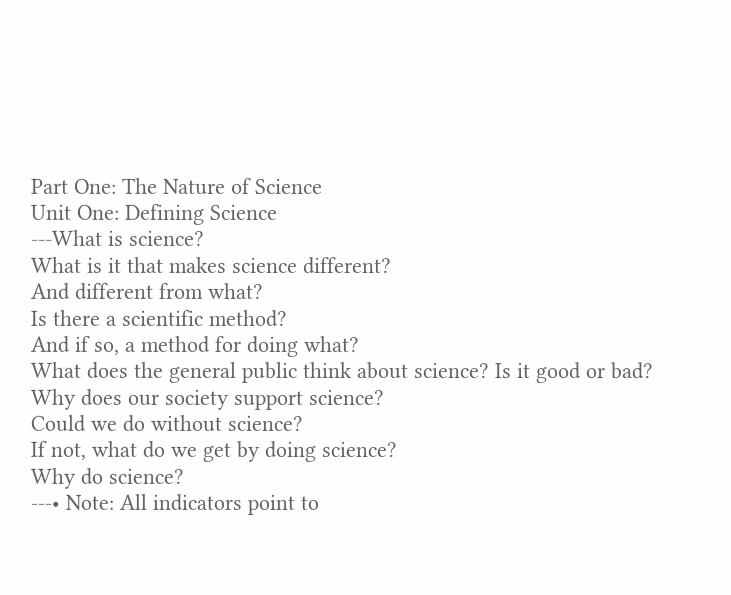Part One: The Nature of Science
Unit One: Defining Science
---What is science?
What is it that makes science different?
And different from what?
Is there a scientific method?
And if so, a method for doing what?
What does the general public think about science? Is it good or bad?
Why does our society support science?
Could we do without science?
If not, what do we get by doing science?
Why do science?
---• Note: All indicators point to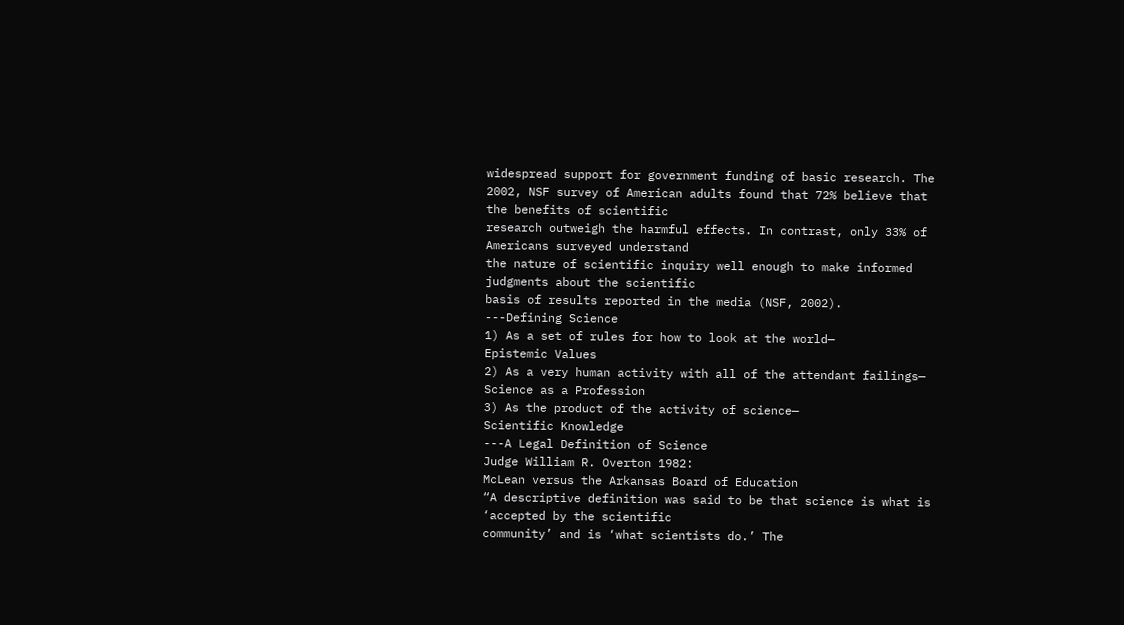widespread support for government funding of basic research. The
2002, NSF survey of American adults found that 72% believe that the benefits of scientific
research outweigh the harmful effects. In contrast, only 33% of Americans surveyed understand
the nature of scientific inquiry well enough to make informed judgments about the scientific
basis of results reported in the media (NSF, 2002).
---Defining Science
1) As a set of rules for how to look at the world—
Epistemic Values
2) As a very human activity with all of the attendant failings—
Science as a Profession
3) As the product of the activity of science—
Scientific Knowledge
---A Legal Definition of Science
Judge William R. Overton 1982:
McLean versus the Arkansas Board of Education
“A descriptive definition was said to be that science is what is ‘accepted by the scientific
community’ and is ‘what scientists do.’ The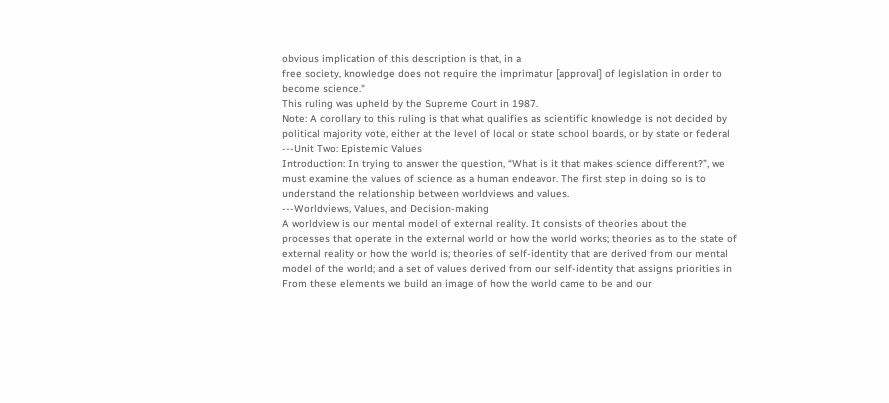obvious implication of this description is that, in a
free society, knowledge does not require the imprimatur [approval] of legislation in order to
become science."
This ruling was upheld by the Supreme Court in 1987.
Note: A corollary to this ruling is that what qualifies as scientific knowledge is not decided by
political majority vote, either at the level of local or state school boards, or by state or federal
---Unit Two: Epistemic Values
Introduction: In trying to answer the question, “What is it that makes science different?”, we
must examine the values of science as a human endeavor. The first step in doing so is to
understand the relationship between worldviews and values.
---Worldviews, Values, and Decision-making
A worldview is our mental model of external reality. It consists of theories about the
processes that operate in the external world or how the world works; theories as to the state of
external reality or how the world is; theories of self-identity that are derived from our mental
model of the world; and a set of values derived from our self-identity that assigns priorities in
From these elements we build an image of how the world came to be and our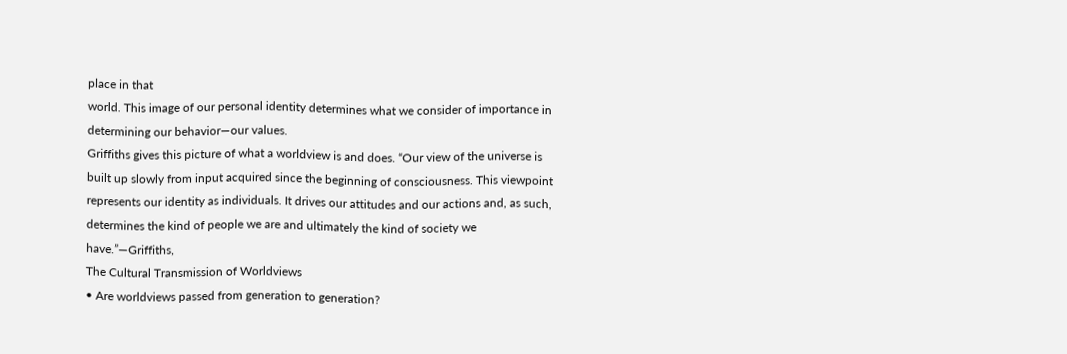place in that
world. This image of our personal identity determines what we consider of importance in
determining our behavior—our values.
Griffiths gives this picture of what a worldview is and does. “Our view of the universe is
built up slowly from input acquired since the beginning of consciousness. This viewpoint
represents our identity as individuals. It drives our attitudes and our actions and, as such,
determines the kind of people we are and ultimately the kind of society we have.”—Griffiths,
The Cultural Transmission of Worldviews
• Are worldviews passed from generation to generation?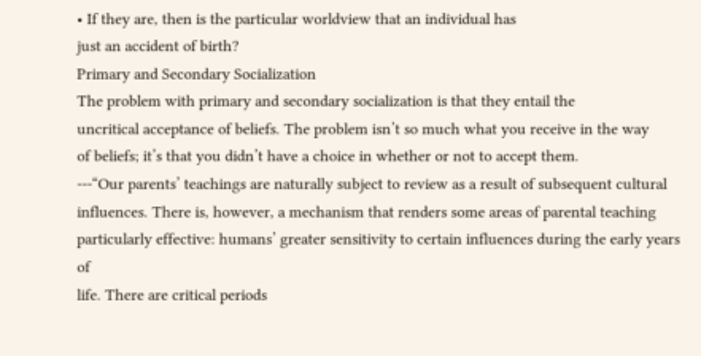• If they are, then is the particular worldview that an individual has
just an accident of birth?
Primary and Secondary Socialization
The problem with primary and secondary socialization is that they entail the
uncritical acceptance of beliefs. The problem isn’t so much what you receive in the way
of beliefs; it’s that you didn’t have a choice in whether or not to accept them.
---“Our parents’ teachings are naturally subject to review as a result of subsequent cultural
influences. There is, however, a mechanism that renders some areas of parental teaching
particularly effective: humans’ greater sensitivity to certain influences during the early years of
life. There are critical periods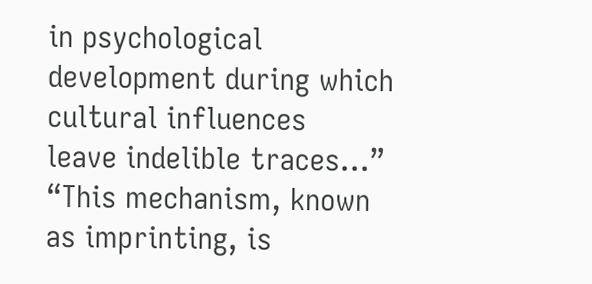in psychological development during which cultural influences
leave indelible traces...” “This mechanism, known as imprinting, is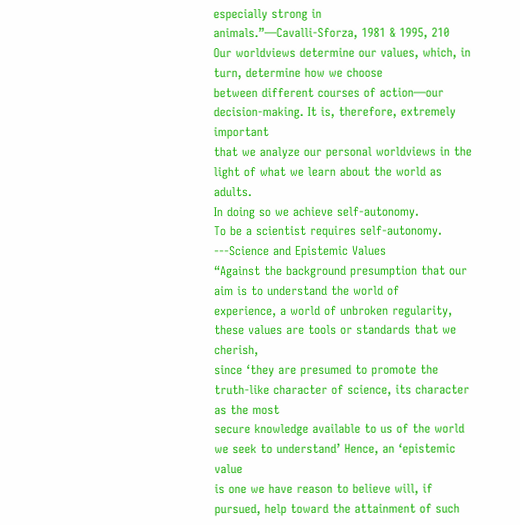especially strong in
animals.”—Cavalli-Sforza, 1981 & 1995, 210
Our worldviews determine our values, which, in turn, determine how we choose
between different courses of action—our decision-making. It is, therefore, extremely important
that we analyze our personal worldviews in the light of what we learn about the world as adults.
In doing so we achieve self-autonomy.
To be a scientist requires self-autonomy.
---Science and Epistemic Values
“Against the background presumption that our aim is to understand the world of
experience, a world of unbroken regularity, these values are tools or standards that we cherish,
since ‘they are presumed to promote the truth-like character of science, its character as the most
secure knowledge available to us of the world we seek to understand’ Hence, an ‘epistemic value
is one we have reason to believe will, if pursued, help toward the attainment of such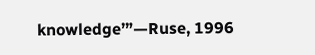knowledge’”—Ruse, 1996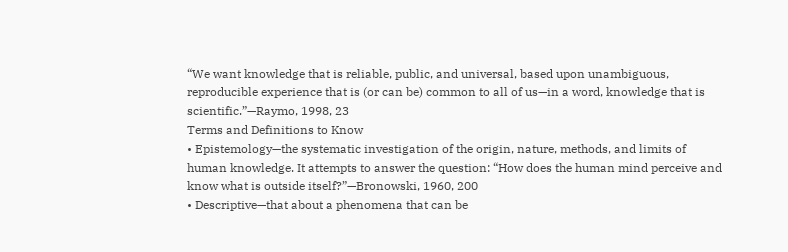“We want knowledge that is reliable, public, and universal, based upon unambiguous,
reproducible experience that is (or can be) common to all of us—in a word, knowledge that is
scientific.”—Raymo, 1998, 23
Terms and Definitions to Know
• Epistemology—the systematic investigation of the origin, nature, methods, and limits of
human knowledge. It attempts to answer the question: “How does the human mind perceive and
know what is outside itself?”—Bronowski, 1960, 200
• Descriptive—that about a phenomena that can be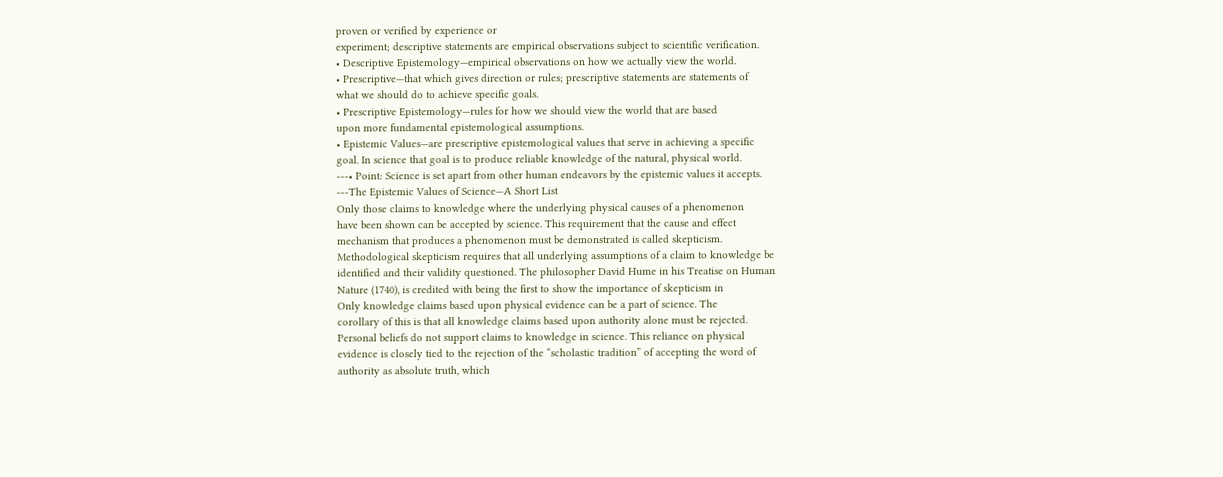proven or verified by experience or
experiment; descriptive statements are empirical observations subject to scientific verification.
• Descriptive Epistemology—empirical observations on how we actually view the world.
• Prescriptive—that which gives direction or rules; prescriptive statements are statements of
what we should do to achieve specific goals.
• Prescriptive Epistemology—rules for how we should view the world that are based
upon more fundamental epistemological assumptions.
• Epistemic Values—are prescriptive epistemological values that serve in achieving a specific
goal. In science that goal is to produce reliable knowledge of the natural, physical world.
---• Point: Science is set apart from other human endeavors by the epistemic values it accepts.
---The Epistemic Values of Science—A Short List
Only those claims to knowledge where the underlying physical causes of a phenomenon
have been shown can be accepted by science. This requirement that the cause and effect
mechanism that produces a phenomenon must be demonstrated is called skepticism.
Methodological skepticism requires that all underlying assumptions of a claim to knowledge be
identified and their validity questioned. The philosopher David Hume in his Treatise on Human
Nature (1740), is credited with being the first to show the importance of skepticism in
Only knowledge claims based upon physical evidence can be a part of science. The
corollary of this is that all knowledge claims based upon authority alone must be rejected.
Personal beliefs do not support claims to knowledge in science. This reliance on physical
evidence is closely tied to the rejection of the “scholastic tradition” of accepting the word of
authority as absolute truth, which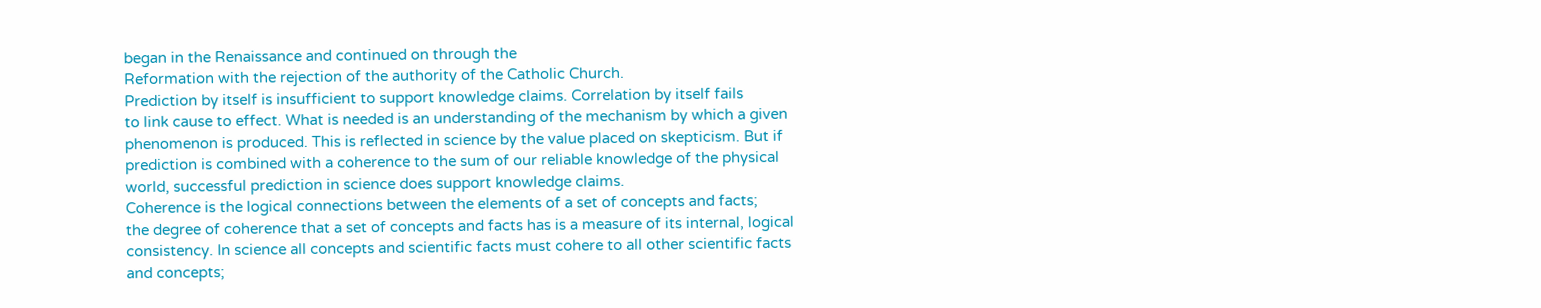began in the Renaissance and continued on through the
Reformation with the rejection of the authority of the Catholic Church.
Prediction by itself is insufficient to support knowledge claims. Correlation by itself fails
to link cause to effect. What is needed is an understanding of the mechanism by which a given
phenomenon is produced. This is reflected in science by the value placed on skepticism. But if
prediction is combined with a coherence to the sum of our reliable knowledge of the physical
world, successful prediction in science does support knowledge claims.
Coherence is the logical connections between the elements of a set of concepts and facts;
the degree of coherence that a set of concepts and facts has is a measure of its internal, logical
consistency. In science all concepts and scientific facts must cohere to all other scientific facts
and concepts;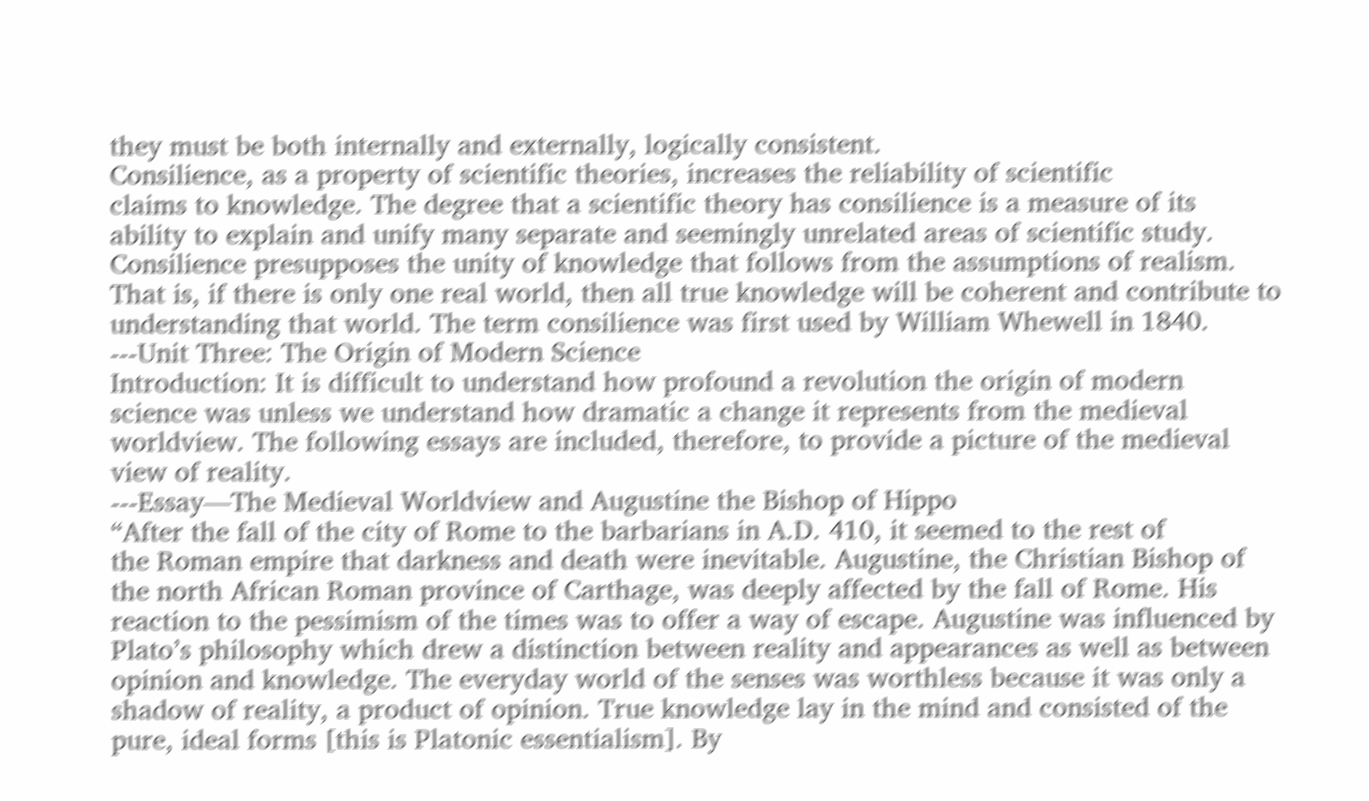they must be both internally and externally, logically consistent.
Consilience, as a property of scientific theories, increases the reliability of scientific
claims to knowledge. The degree that a scientific theory has consilience is a measure of its
ability to explain and unify many separate and seemingly unrelated areas of scientific study.
Consilience presupposes the unity of knowledge that follows from the assumptions of realism.
That is, if there is only one real world, then all true knowledge will be coherent and contribute to
understanding that world. The term consilience was first used by William Whewell in 1840.
---Unit Three: The Origin of Modern Science
Introduction: It is difficult to understand how profound a revolution the origin of modern
science was unless we understand how dramatic a change it represents from the medieval
worldview. The following essays are included, therefore, to provide a picture of the medieval
view of reality.
---Essay—The Medieval Worldview and Augustine the Bishop of Hippo
“After the fall of the city of Rome to the barbarians in A.D. 410, it seemed to the rest of
the Roman empire that darkness and death were inevitable. Augustine, the Christian Bishop of
the north African Roman province of Carthage, was deeply affected by the fall of Rome. His
reaction to the pessimism of the times was to offer a way of escape. Augustine was influenced by
Plato’s philosophy which drew a distinction between reality and appearances as well as between
opinion and knowledge. The everyday world of the senses was worthless because it was only a
shadow of reality, a product of opinion. True knowledge lay in the mind and consisted of the
pure, ideal forms [this is Platonic essentialism]. By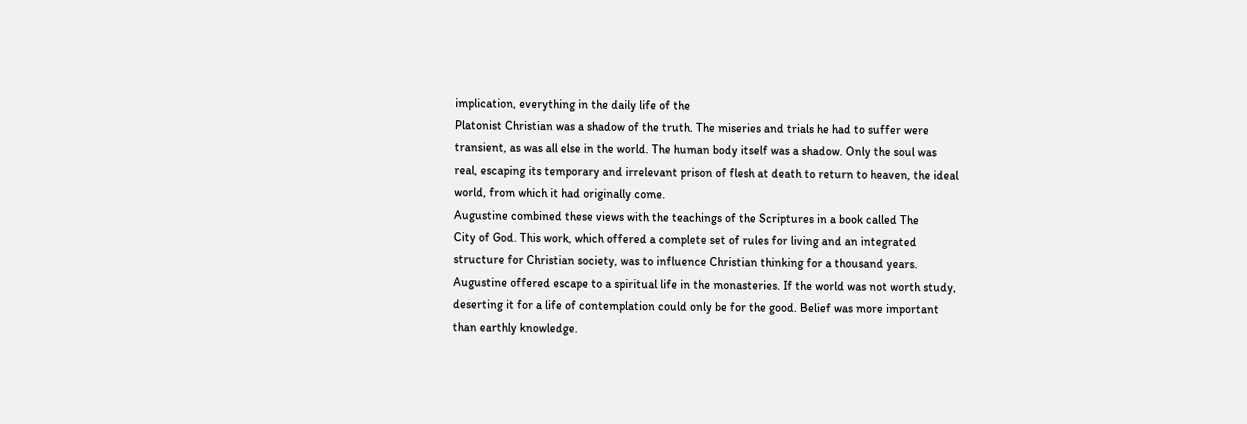implication, everything in the daily life of the
Platonist Christian was a shadow of the truth. The miseries and trials he had to suffer were
transient, as was all else in the world. The human body itself was a shadow. Only the soul was
real, escaping its temporary and irrelevant prison of flesh at death to return to heaven, the ideal
world, from which it had originally come.
Augustine combined these views with the teachings of the Scriptures in a book called The
City of God. This work, which offered a complete set of rules for living and an integrated
structure for Christian society, was to influence Christian thinking for a thousand years.
Augustine offered escape to a spiritual life in the monasteries. If the world was not worth study,
deserting it for a life of contemplation could only be for the good. Belief was more important
than earthly knowledge.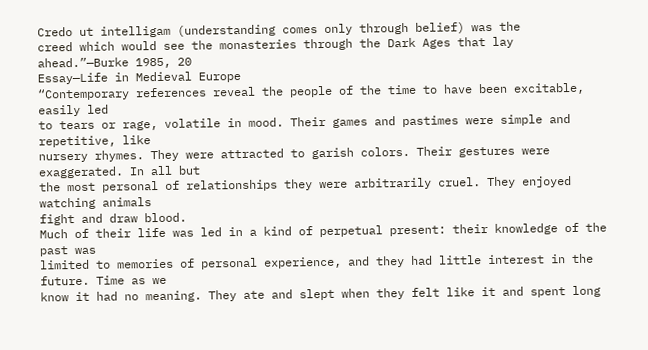Credo ut intelligam (understanding comes only through belief) was the
creed which would see the monasteries through the Dark Ages that lay ahead.”—Burke 1985, 20
Essay—Life in Medieval Europe
“Contemporary references reveal the people of the time to have been excitable, easily led
to tears or rage, volatile in mood. Their games and pastimes were simple and repetitive, like
nursery rhymes. They were attracted to garish colors. Their gestures were exaggerated. In all but
the most personal of relationships they were arbitrarily cruel. They enjoyed watching animals
fight and draw blood.
Much of their life was led in a kind of perpetual present: their knowledge of the past was
limited to memories of personal experience, and they had little interest in the future. Time as we
know it had no meaning. They ate and slept when they felt like it and spent long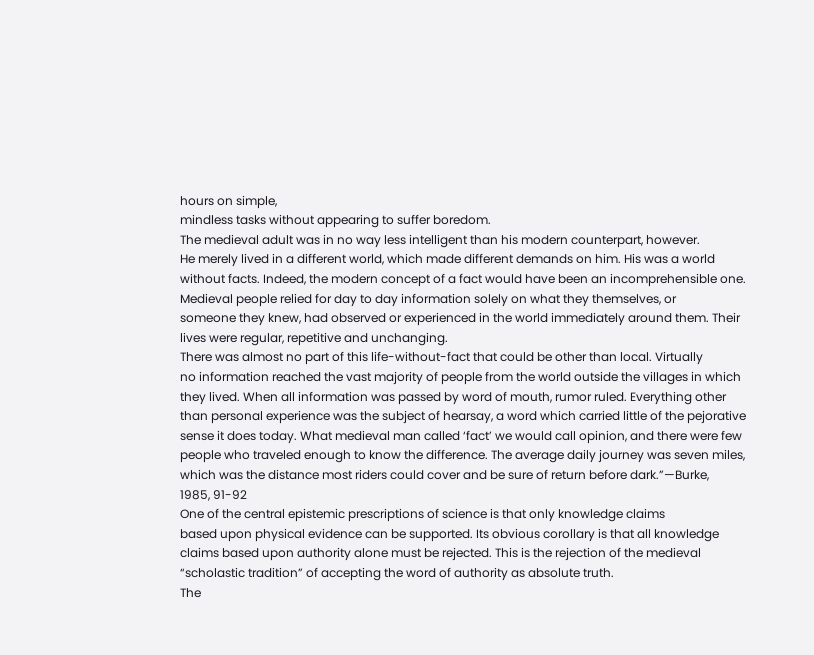hours on simple,
mindless tasks without appearing to suffer boredom.
The medieval adult was in no way less intelligent than his modern counterpart, however.
He merely lived in a different world, which made different demands on him. His was a world
without facts. Indeed, the modern concept of a fact would have been an incomprehensible one.
Medieval people relied for day to day information solely on what they themselves, or
someone they knew, had observed or experienced in the world immediately around them. Their
lives were regular, repetitive and unchanging.
There was almost no part of this life-without-fact that could be other than local. Virtually
no information reached the vast majority of people from the world outside the villages in which
they lived. When all information was passed by word of mouth, rumor ruled. Everything other
than personal experience was the subject of hearsay, a word which carried little of the pejorative
sense it does today. What medieval man called ‘fact’ we would call opinion, and there were few
people who traveled enough to know the difference. The average daily journey was seven miles,
which was the distance most riders could cover and be sure of return before dark.”—Burke,
1985, 91-92
One of the central epistemic prescriptions of science is that only knowledge claims
based upon physical evidence can be supported. Its obvious corollary is that all knowledge
claims based upon authority alone must be rejected. This is the rejection of the medieval
“scholastic tradition” of accepting the word of authority as absolute truth.
The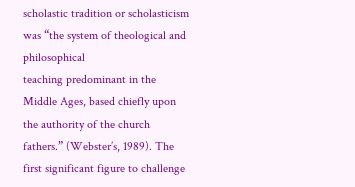scholastic tradition or scholasticism was “the system of theological and philosophical
teaching predominant in the Middle Ages, based chiefly upon the authority of the church
fathers.” (Webster’s, 1989). The first significant figure to challenge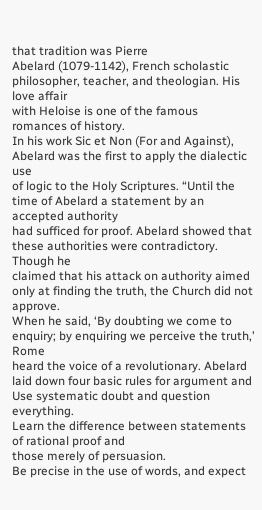that tradition was Pierre
Abelard (1079-1142), French scholastic philosopher, teacher, and theologian. His love affair
with Heloise is one of the famous romances of history.
In his work Sic et Non (For and Against), Abelard was the first to apply the dialectic use
of logic to the Holy Scriptures. “Until the time of Abelard a statement by an accepted authority
had sufficed for proof. Abelard showed that these authorities were contradictory. Though he
claimed that his attack on authority aimed only at finding the truth, the Church did not approve.
When he said, ‘By doubting we come to enquiry; by enquiring we perceive the truth,’ Rome
heard the voice of a revolutionary. Abelard laid down four basic rules for argument and
Use systematic doubt and question everything.
Learn the difference between statements of rational proof and
those merely of persuasion.
Be precise in the use of words, and expect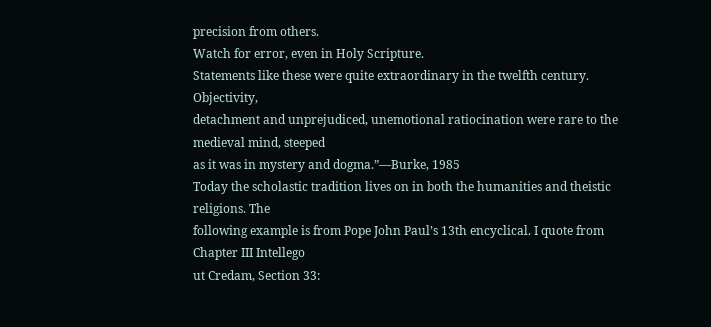precision from others.
Watch for error, even in Holy Scripture.
Statements like these were quite extraordinary in the twelfth century. Objectivity,
detachment and unprejudiced, unemotional ratiocination were rare to the medieval mind, steeped
as it was in mystery and dogma.”—Burke, 1985
Today the scholastic tradition lives on in both the humanities and theistic religions. The
following example is from Pope John Paul’s 13th encyclical. I quote from Chapter III Intellego
ut Credam, Section 33: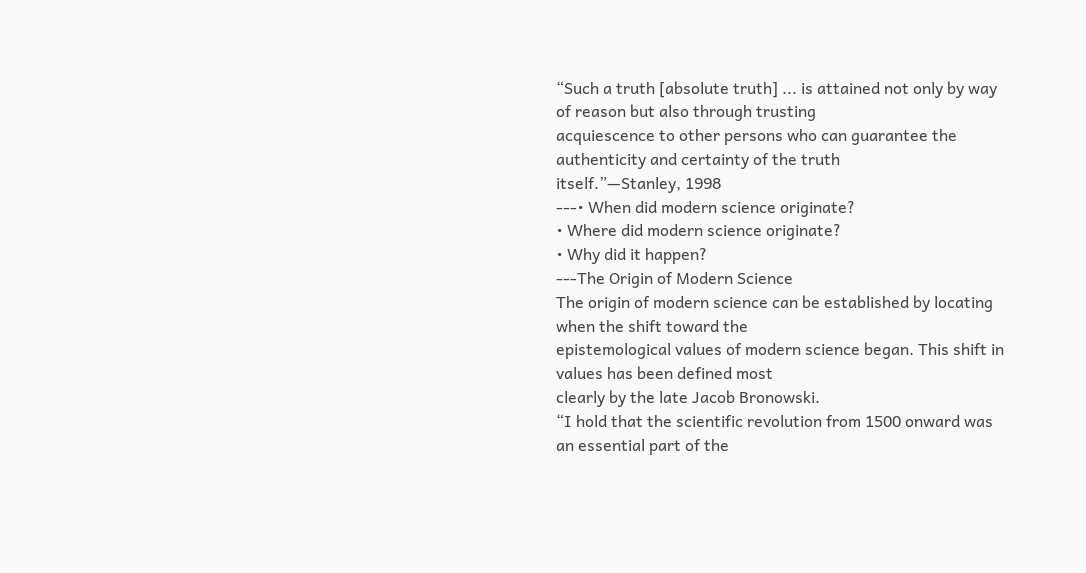“Such a truth [absolute truth] ... is attained not only by way of reason but also through trusting
acquiescence to other persons who can guarantee the authenticity and certainty of the truth
itself.”—Stanley, 1998
---• When did modern science originate?
• Where did modern science originate?
• Why did it happen?
---The Origin of Modern Science
The origin of modern science can be established by locating when the shift toward the
epistemological values of modern science began. This shift in values has been defined most
clearly by the late Jacob Bronowski.
“I hold that the scientific revolution from 1500 onward was an essential part of the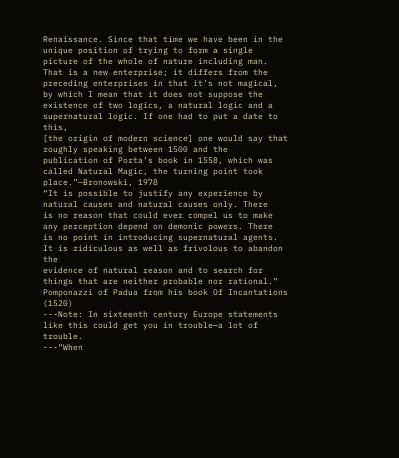Renaissance. Since that time we have been in the unique position of trying to form a single
picture of the whole of nature including man. That is a new enterprise; it differs from the
preceding enterprises in that it’s not magical, by which I mean that it does not suppose the
existence of two logics, a natural logic and a supernatural logic. If one had to put a date to this,
[the origin of modern science] one would say that roughly speaking between 1500 and the
publication of Porta’s book in 1558, which was called Natural Magic, the turning point took
place.”—Bronowski, 1978
“It is possible to justify any experience by natural causes and natural causes only. There
is no reason that could ever compel us to make any perception depend on demonic powers. There
is no point in introducing supernatural agents. It is ridiculous as well as frivolous to abandon the
evidence of natural reason and to search for things that are neither probable nor rational.”
Pomponazzi of Padua from his book Of Incantations (1520)
---Note: In sixteenth century Europe statements like this could get you in trouble—a lot of trouble.
---“When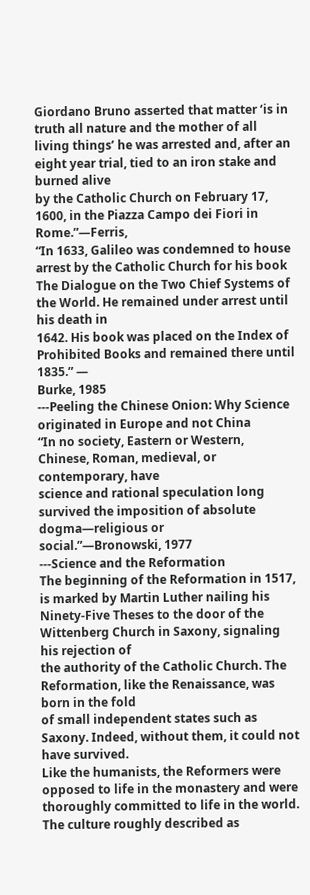Giordano Bruno asserted that matter ‘is in truth all nature and the mother of all
living things’ he was arrested and, after an eight year trial, tied to an iron stake and burned alive
by the Catholic Church on February 17, 1600, in the Piazza Campo dei Fiori in Rome.”—Ferris,
“In 1633, Galileo was condemned to house arrest by the Catholic Church for his book
The Dialogue on the Two Chief Systems of the World. He remained under arrest until his death in
1642. His book was placed on the Index of Prohibited Books and remained there until 1835.” —
Burke, 1985
---Peeling the Chinese Onion: Why Science originated in Europe and not China
“In no society, Eastern or Western, Chinese, Roman, medieval, or contemporary, have
science and rational speculation long survived the imposition of absolute dogma—religious or
social.”—Bronowski, 1977
---Science and the Reformation
The beginning of the Reformation in 1517, is marked by Martin Luther nailing his
Ninety-Five Theses to the door of the Wittenberg Church in Saxony, signaling his rejection of
the authority of the Catholic Church. The Reformation, like the Renaissance, was born in the fold
of small independent states such as Saxony. Indeed, without them, it could not have survived.
Like the humanists, the Reformers were opposed to life in the monastery and were
thoroughly committed to life in the world. The culture roughly described as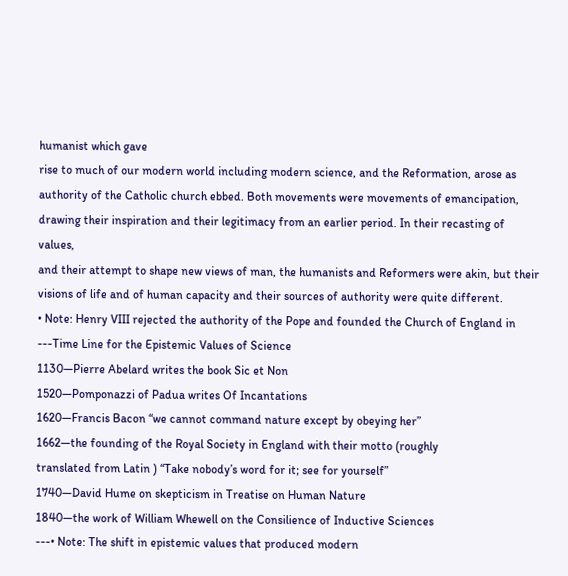humanist which gave
rise to much of our modern world including modern science, and the Reformation, arose as
authority of the Catholic church ebbed. Both movements were movements of emancipation,
drawing their inspiration and their legitimacy from an earlier period. In their recasting of values,
and their attempt to shape new views of man, the humanists and Reformers were akin, but their
visions of life and of human capacity and their sources of authority were quite different.
• Note: Henry VIII rejected the authority of the Pope and founded the Church of England in
---Time Line for the Epistemic Values of Science
1130—Pierre Abelard writes the book Sic et Non
1520—Pomponazzi of Padua writes Of Incantations
1620—Francis Bacon “we cannot command nature except by obeying her”
1662—the founding of the Royal Society in England with their motto (roughly
translated from Latin ) “Take nobody’s word for it; see for yourself”
1740—David Hume on skepticism in Treatise on Human Nature
1840—the work of William Whewell on the Consilience of Inductive Sciences
---• Note: The shift in epistemic values that produced modern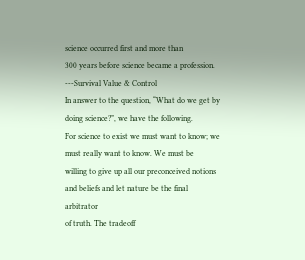science occurred first and more than
300 years before science became a profession.
---Survival Value & Control
In answer to the question, “What do we get by doing science?”, we have the following.
For science to exist we must want to know; we must really want to know. We must be
willing to give up all our preconceived notions and beliefs and let nature be the final arbitrator
of truth. The tradeoff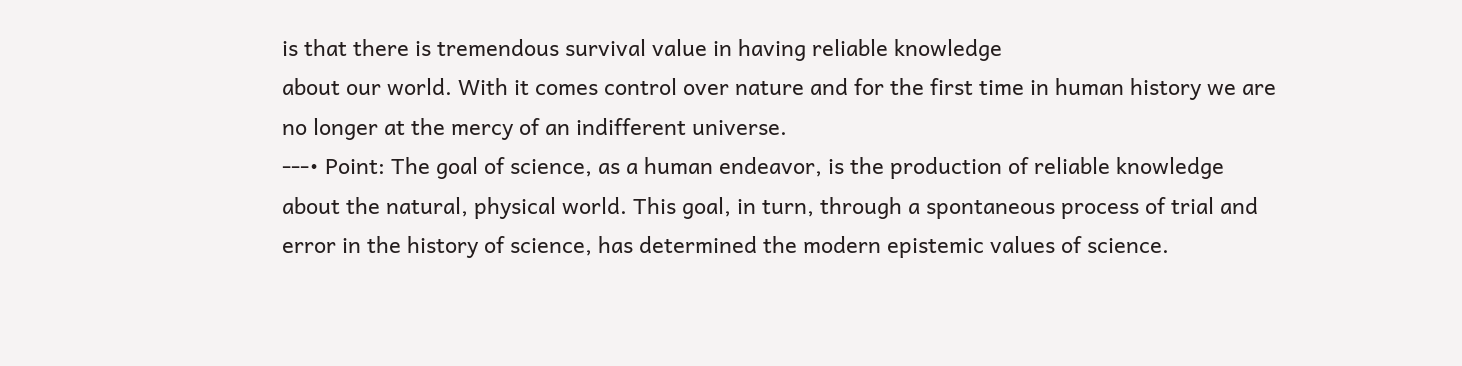is that there is tremendous survival value in having reliable knowledge
about our world. With it comes control over nature and for the first time in human history we are
no longer at the mercy of an indifferent universe.
---• Point: The goal of science, as a human endeavor, is the production of reliable knowledge
about the natural, physical world. This goal, in turn, through a spontaneous process of trial and
error in the history of science, has determined the modern epistemic values of science.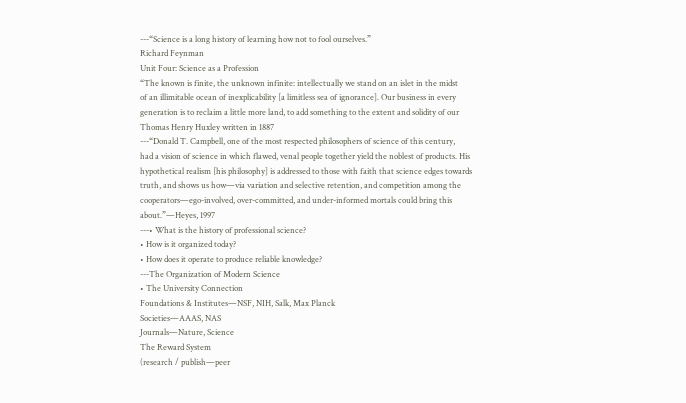---“Science is a long history of learning how not to fool ourselves.”
Richard Feynman
Unit Four: Science as a Profession
“The known is finite, the unknown infinite: intellectually we stand on an islet in the midst
of an illimitable ocean of inexplicability [a limitless sea of ignorance]. Our business in every
generation is to reclaim a little more land, to add something to the extent and solidity of our
Thomas Henry Huxley written in 1887
---“Donald T. Campbell, one of the most respected philosophers of science of this century,
had a vision of science in which flawed, venal people together yield the noblest of products. His
hypothetical realism [his philosophy] is addressed to those with faith that science edges towards
truth, and shows us how—via variation and selective retention, and competition among the
cooperators—ego-involved, over-committed, and under-informed mortals could bring this
about.”—Heyes, 1997
---• What is the history of professional science?
• How is it organized today?
• How does it operate to produce reliable knowledge?
---The Organization of Modern Science
• The University Connection
Foundations & Institutes—NSF, NIH, Salk, Max Planck
Societies—AAAS, NAS
Journals—Nature, Science
The Reward System
(research / publish—peer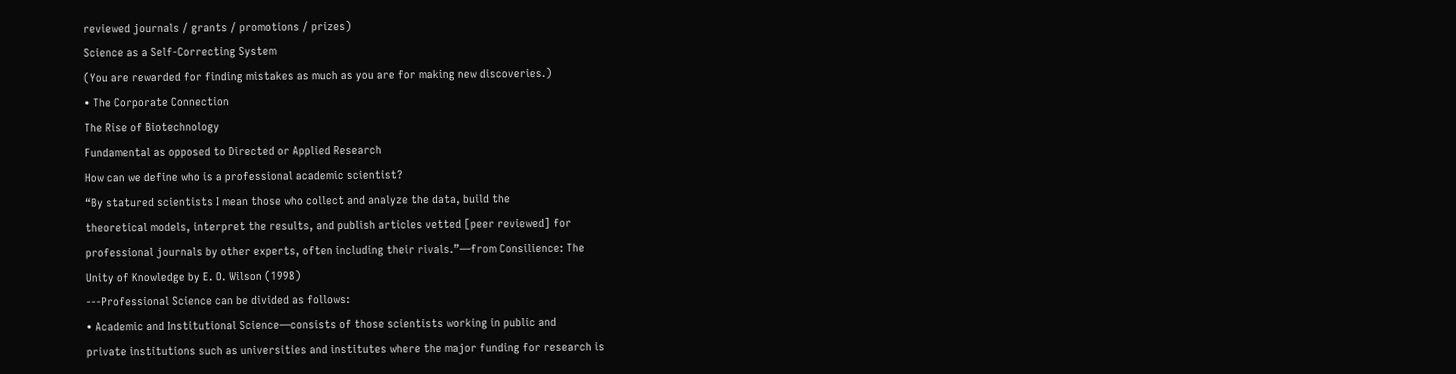reviewed journals / grants / promotions / prizes)
Science as a Self-Correcting System
(You are rewarded for finding mistakes as much as you are for making new discoveries.)
• The Corporate Connection
The Rise of Biotechnology
Fundamental as opposed to Directed or Applied Research
How can we define who is a professional academic scientist?
“By statured scientists I mean those who collect and analyze the data, build the
theoretical models, interpret the results, and publish articles vetted [peer reviewed] for
professional journals by other experts, often including their rivals.”—from Consilience: The
Unity of Knowledge by E. O. Wilson (1998)
---Professional Science can be divided as follows:
• Academic and Institutional Science—consists of those scientists working in public and
private institutions such as universities and institutes where the major funding for research is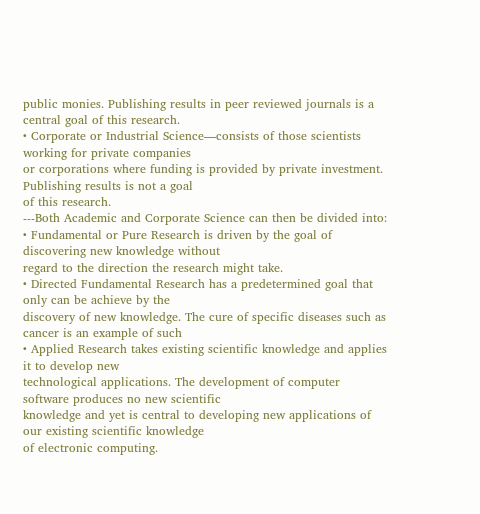public monies. Publishing results in peer reviewed journals is a central goal of this research.
• Corporate or Industrial Science—consists of those scientists working for private companies
or corporations where funding is provided by private investment. Publishing results is not a goal
of this research.
---Both Academic and Corporate Science can then be divided into:
• Fundamental or Pure Research is driven by the goal of discovering new knowledge without
regard to the direction the research might take.
• Directed Fundamental Research has a predetermined goal that only can be achieve by the
discovery of new knowledge. The cure of specific diseases such as cancer is an example of such
• Applied Research takes existing scientific knowledge and applies it to develop new
technological applications. The development of computer software produces no new scientific
knowledge and yet is central to developing new applications of our existing scientific knowledge
of electronic computing.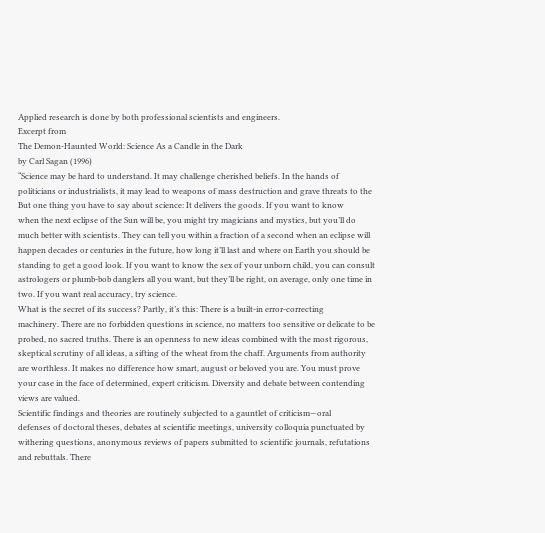Applied research is done by both professional scientists and engineers.
Excerpt from
The Demon-Haunted World: Science As a Candle in the Dark
by Carl Sagan (1996)
“Science may be hard to understand. It may challenge cherished beliefs. In the hands of
politicians or industrialists, it may lead to weapons of mass destruction and grave threats to the
But one thing you have to say about science: It delivers the goods. If you want to know
when the next eclipse of the Sun will be, you might try magicians and mystics, but you’ll do
much better with scientists. They can tell you within a fraction of a second when an eclipse will
happen decades or centuries in the future, how long it’ll last and where on Earth you should be
standing to get a good look. If you want to know the sex of your unborn child, you can consult
astrologers or plumb-bob danglers all you want, but they’ll be right, on average, only one time in
two. If you want real accuracy, try science.
What is the secret of its success? Partly, it’s this: There is a built-in error-correcting
machinery. There are no forbidden questions in science, no matters too sensitive or delicate to be
probed, no sacred truths. There is an openness to new ideas combined with the most rigorous,
skeptical scrutiny of all ideas, a sifting of the wheat from the chaff. Arguments from authority
are worthless. It makes no difference how smart, august or beloved you are. You must prove
your case in the face of determined, expert criticism. Diversity and debate between contending
views are valued.
Scientific findings and theories are routinely subjected to a gauntlet of criticism—oral
defenses of doctoral theses, debates at scientific meetings, university colloquia punctuated by
withering questions, anonymous reviews of papers submitted to scientific journals, refutations
and rebuttals. There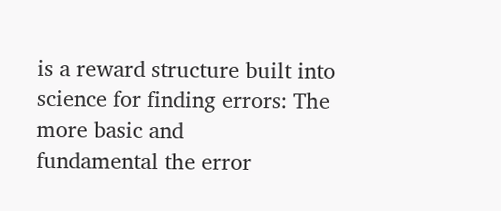is a reward structure built into science for finding errors: The more basic and
fundamental the error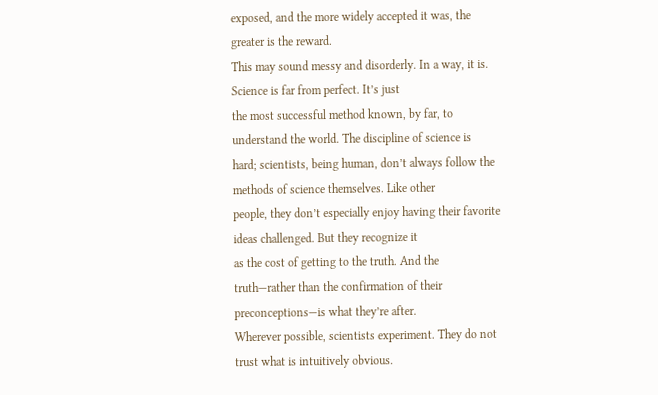exposed, and the more widely accepted it was, the greater is the reward.
This may sound messy and disorderly. In a way, it is. Science is far from perfect. It’s just
the most successful method known, by far, to understand the world. The discipline of science is
hard; scientists, being human, don’t always follow the methods of science themselves. Like other
people, they don’t especially enjoy having their favorite ideas challenged. But they recognize it
as the cost of getting to the truth. And the truth—rather than the confirmation of their
preconceptions—is what they’re after.
Wherever possible, scientists experiment. They do not trust what is intuitively obvious.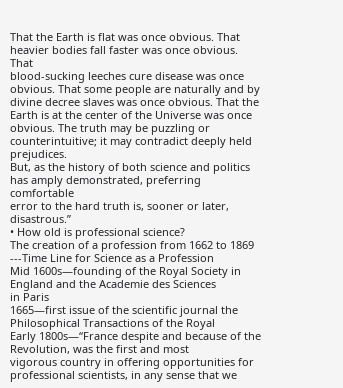That the Earth is flat was once obvious. That heavier bodies fall faster was once obvious. That
blood-sucking leeches cure disease was once obvious. That some people are naturally and by
divine decree slaves was once obvious. That the Earth is at the center of the Universe was once
obvious. The truth may be puzzling or counterintuitive; it may contradict deeply held prejudices.
But, as the history of both science and politics has amply demonstrated, preferring comfortable
error to the hard truth is, sooner or later, disastrous.”
• How old is professional science?
The creation of a profession from 1662 to 1869
---Time Line for Science as a Profession
Mid 1600s—founding of the Royal Society in England and the Academie des Sciences
in Paris
1665—first issue of the scientific journal the Philosophical Transactions of the Royal
Early 1800s—“France despite and because of the Revolution, was the first and most
vigorous country in offering opportunities for professional scientists, in any sense that we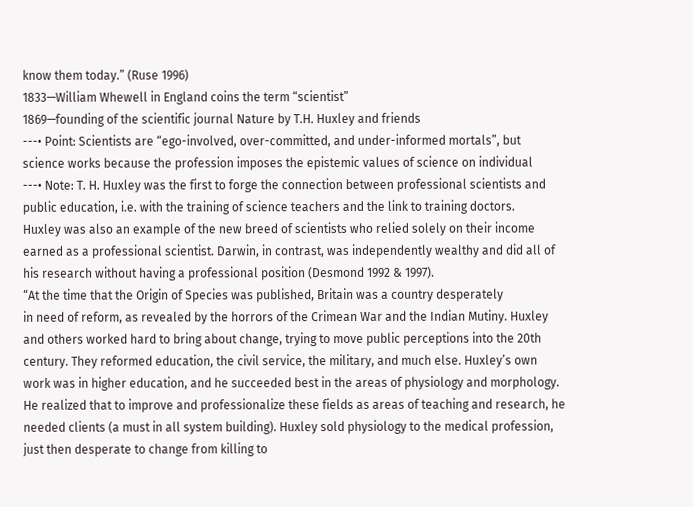know them today.” (Ruse 1996)
1833—William Whewell in England coins the term “scientist”
1869—founding of the scientific journal Nature by T.H. Huxley and friends
---• Point: Scientists are “ego-involved, over-committed, and under-informed mortals”, but
science works because the profession imposes the epistemic values of science on individual
---• Note: T. H. Huxley was the first to forge the connection between professional scientists and
public education, i.e. with the training of science teachers and the link to training doctors.
Huxley was also an example of the new breed of scientists who relied solely on their income
earned as a professional scientist. Darwin, in contrast, was independently wealthy and did all of
his research without having a professional position (Desmond 1992 & 1997).
“At the time that the Origin of Species was published, Britain was a country desperately
in need of reform, as revealed by the horrors of the Crimean War and the Indian Mutiny. Huxley
and others worked hard to bring about change, trying to move public perceptions into the 20th
century. They reformed education, the civil service, the military, and much else. Huxley’s own
work was in higher education, and he succeeded best in the areas of physiology and morphology.
He realized that to improve and professionalize these fields as areas of teaching and research, he
needed clients (a must in all system building). Huxley sold physiology to the medical profession,
just then desperate to change from killing to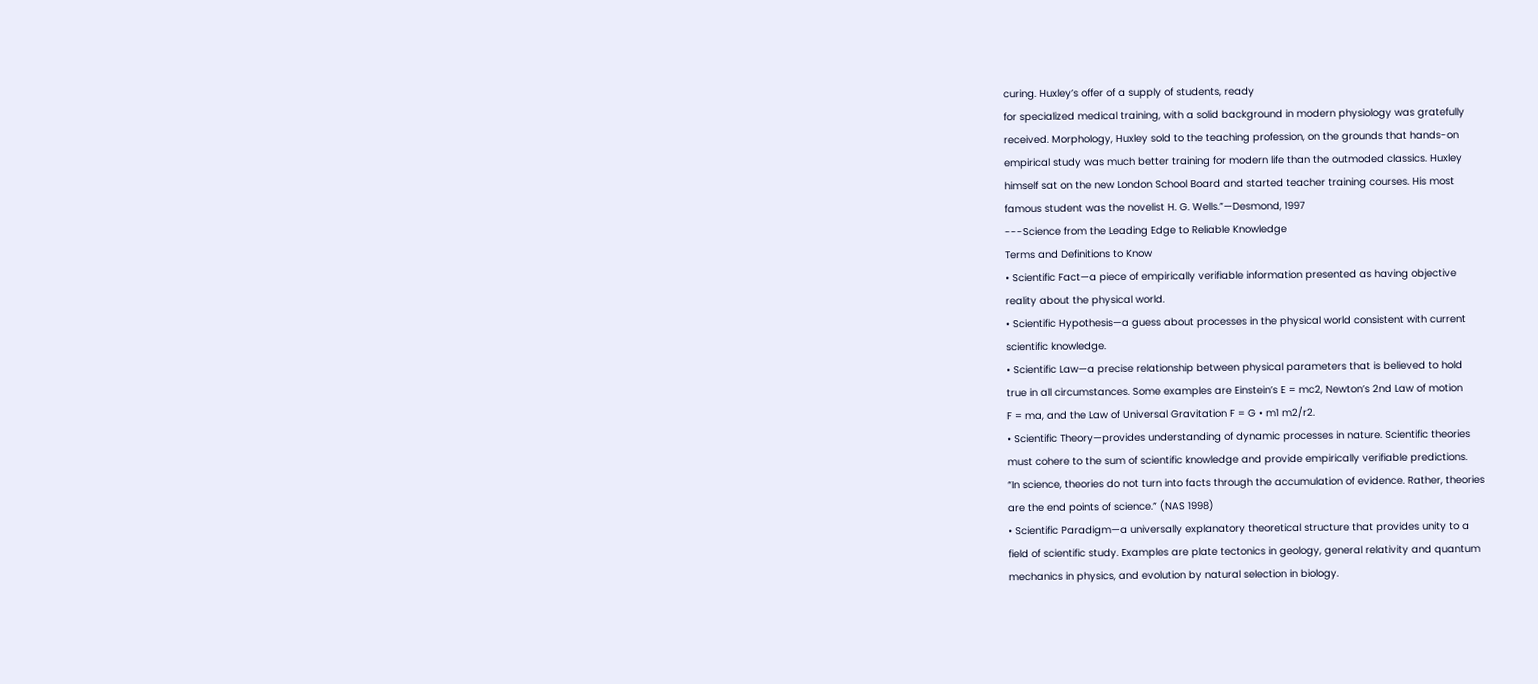curing. Huxley’s offer of a supply of students, ready
for specialized medical training, with a solid background in modern physiology was gratefully
received. Morphology, Huxley sold to the teaching profession, on the grounds that hands-on
empirical study was much better training for modern life than the outmoded classics. Huxley
himself sat on the new London School Board and started teacher training courses. His most
famous student was the novelist H. G. Wells.”—Desmond, 1997
---Science from the Leading Edge to Reliable Knowledge
Terms and Definitions to Know
• Scientific Fact—a piece of empirically verifiable information presented as having objective
reality about the physical world.
• Scientific Hypothesis—a guess about processes in the physical world consistent with current
scientific knowledge.
• Scientific Law—a precise relationship between physical parameters that is believed to hold
true in all circumstances. Some examples are Einstein’s E = mc2, Newton’s 2nd Law of motion
F = ma, and the Law of Universal Gravitation F = G • m1 m2/r2.
• Scientific Theory—provides understanding of dynamic processes in nature. Scientific theories
must cohere to the sum of scientific knowledge and provide empirically verifiable predictions.
“In science, theories do not turn into facts through the accumulation of evidence. Rather, theories
are the end points of science.” (NAS 1998)
• Scientific Paradigm—a universally explanatory theoretical structure that provides unity to a
field of scientific study. Examples are plate tectonics in geology, general relativity and quantum
mechanics in physics, and evolution by natural selection in biology.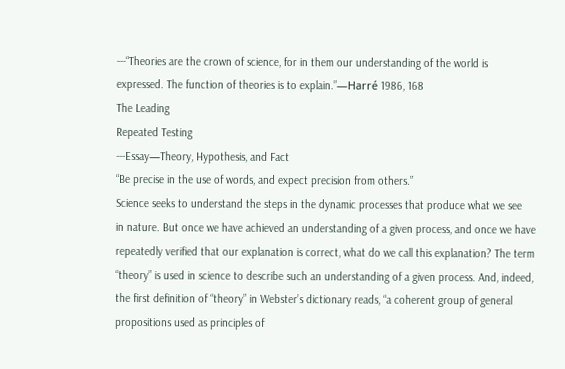---“Theories are the crown of science, for in them our understanding of the world is
expressed. The function of theories is to explain.”—Harré 1986, 168
The Leading
Repeated Testing
---Essay—Theory, Hypothesis, and Fact
“Be precise in the use of words, and expect precision from others.”
Science seeks to understand the steps in the dynamic processes that produce what we see
in nature. But once we have achieved an understanding of a given process, and once we have
repeatedly verified that our explanation is correct, what do we call this explanation? The term
“theory” is used in science to describe such an understanding of a given process. And, indeed,
the first definition of “theory” in Webster’s dictionary reads, “a coherent group of general
propositions used as principles of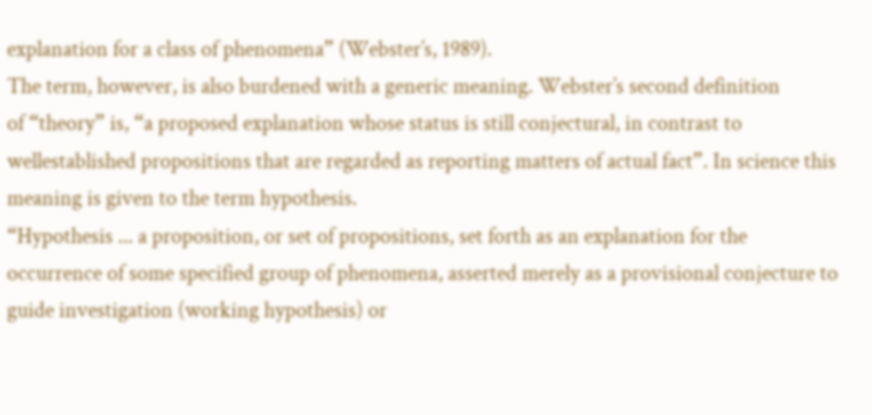explanation for a class of phenomena” (Webster’s, 1989).
The term, however, is also burdened with a generic meaning. Webster’s second definition
of “theory” is, “a proposed explanation whose status is still conjectural, in contrast to wellestablished propositions that are regarded as reporting matters of actual fact”. In science this
meaning is given to the term hypothesis.
“Hypothesis ... a proposition, or set of propositions, set forth as an explanation for the
occurrence of some specified group of phenomena, asserted merely as a provisional conjecture to
guide investigation (working hypothesis) or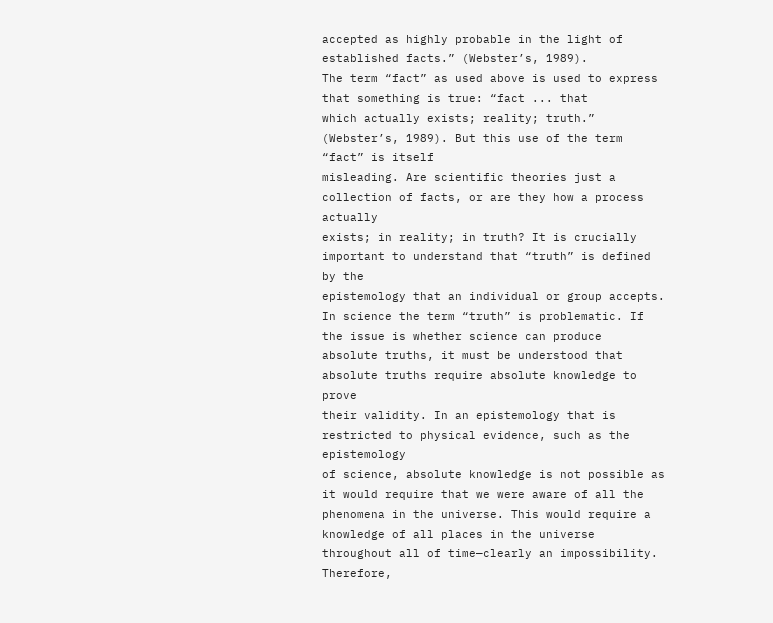accepted as highly probable in the light of
established facts.” (Webster’s, 1989).
The term “fact” as used above is used to express that something is true: “fact ... that
which actually exists; reality; truth.” (Webster’s, 1989). But this use of the term “fact” is itself
misleading. Are scientific theories just a collection of facts, or are they how a process actually
exists; in reality; in truth? It is crucially important to understand that “truth” is defined by the
epistemology that an individual or group accepts.
In science the term “truth” is problematic. If the issue is whether science can produce
absolute truths, it must be understood that absolute truths require absolute knowledge to prove
their validity. In an epistemology that is restricted to physical evidence, such as the epistemology
of science, absolute knowledge is not possible as it would require that we were aware of all the
phenomena in the universe. This would require a knowledge of all places in the universe
throughout all of time—clearly an impossibility. Therefore,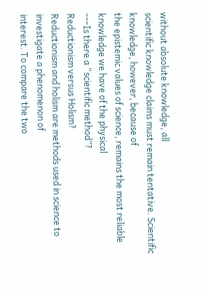without absolute knowledge, all
scientific knowledge claims must remain tentative. Scientific knowledge, however, because of
the epistemic values of science, remains the most reliable knowledge we have of the physical
---Is there a “scientific method”?
Reductionism versus Holism?
Reductionism and holism are methods used in science to investigate a phenomenon of
interest. To compare the two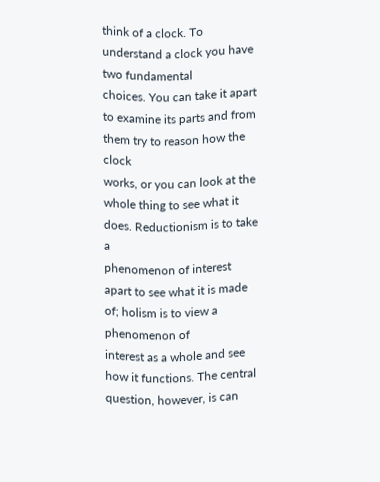think of a clock. To understand a clock you have two fundamental
choices. You can take it apart to examine its parts and from them try to reason how the clock
works, or you can look at the whole thing to see what it does. Reductionism is to take a
phenomenon of interest apart to see what it is made of; holism is to view a phenomenon of
interest as a whole and see how it functions. The central question, however, is can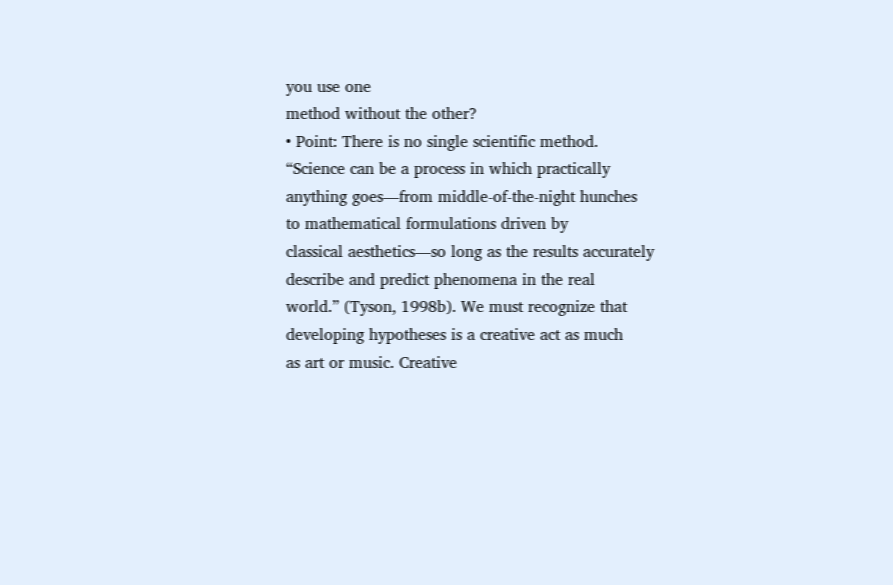you use one
method without the other?
• Point: There is no single scientific method. “Science can be a process in which practically
anything goes—from middle-of-the-night hunches to mathematical formulations driven by
classical aesthetics—so long as the results accurately describe and predict phenomena in the real
world.” (Tyson, 1998b). We must recognize that developing hypotheses is a creative act as much
as art or music. Creative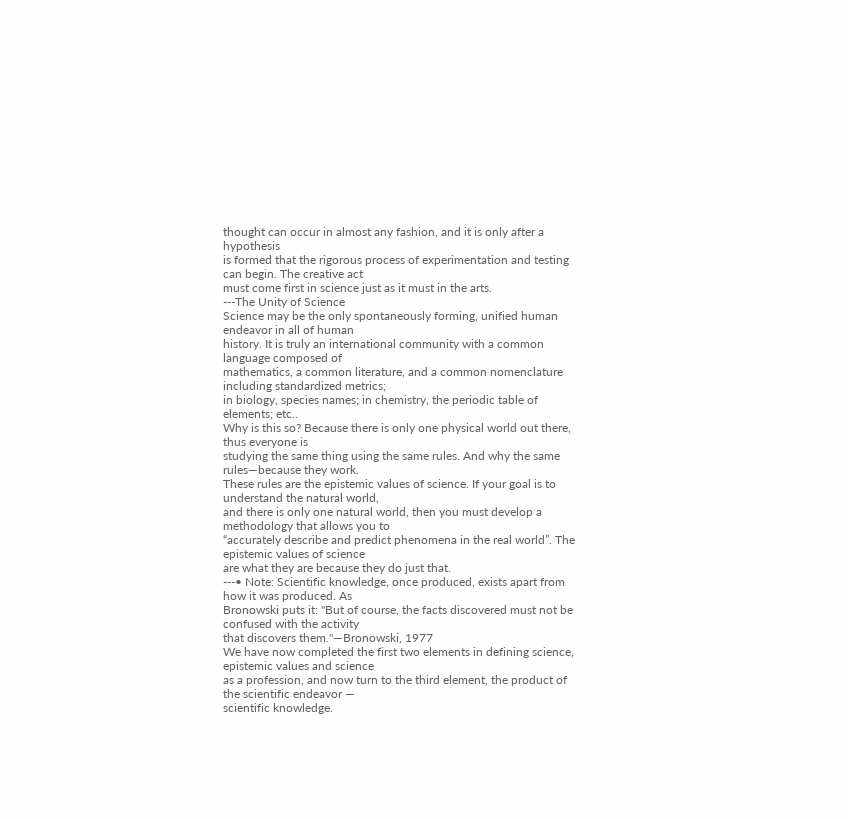thought can occur in almost any fashion, and it is only after a hypothesis
is formed that the rigorous process of experimentation and testing can begin. The creative act
must come first in science just as it must in the arts.
---The Unity of Science
Science may be the only spontaneously forming, unified human endeavor in all of human
history. It is truly an international community with a common language composed of
mathematics, a common literature, and a common nomenclature including standardized metrics;
in biology, species names; in chemistry, the periodic table of elements; etc..
Why is this so? Because there is only one physical world out there, thus everyone is
studying the same thing using the same rules. And why the same rules—because they work.
These rules are the epistemic values of science. If your goal is to understand the natural world,
and there is only one natural world, then you must develop a methodology that allows you to
“accurately describe and predict phenomena in the real world”. The epistemic values of science
are what they are because they do just that.
---• Note: Scientific knowledge, once produced, exists apart from how it was produced. As
Bronowski puts it: "But of course, the facts discovered must not be confused with the activity
that discovers them."—Bronowski, 1977
We have now completed the first two elements in defining science, epistemic values and science
as a profession, and now turn to the third element, the product of the scientific endeavor —
scientific knowledge.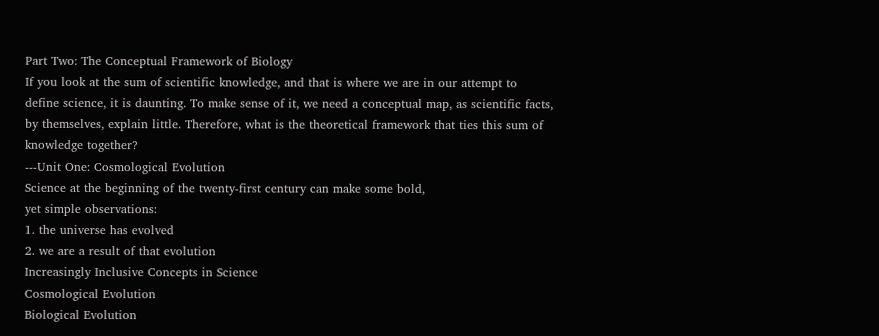Part Two: The Conceptual Framework of Biology
If you look at the sum of scientific knowledge, and that is where we are in our attempt to
define science, it is daunting. To make sense of it, we need a conceptual map, as scientific facts,
by themselves, explain little. Therefore, what is the theoretical framework that ties this sum of
knowledge together?
---Unit One: Cosmological Evolution
Science at the beginning of the twenty-first century can make some bold,
yet simple observations:
1. the universe has evolved
2. we are a result of that evolution
Increasingly Inclusive Concepts in Science
Cosmological Evolution
Biological Evolution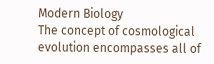Modern Biology
The concept of cosmological evolution encompasses all of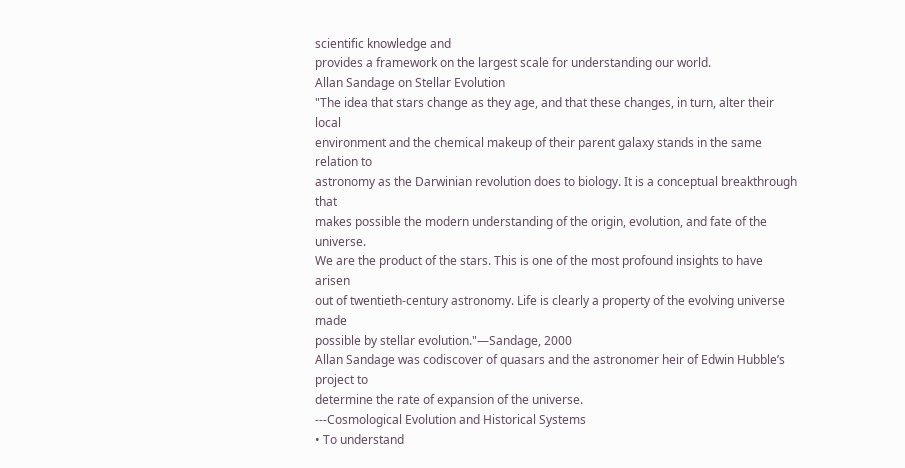scientific knowledge and
provides a framework on the largest scale for understanding our world.
Allan Sandage on Stellar Evolution
"The idea that stars change as they age, and that these changes, in turn, alter their local
environment and the chemical makeup of their parent galaxy stands in the same relation to
astronomy as the Darwinian revolution does to biology. It is a conceptual breakthrough that
makes possible the modern understanding of the origin, evolution, and fate of the universe.
We are the product of the stars. This is one of the most profound insights to have arisen
out of twentieth-century astronomy. Life is clearly a property of the evolving universe made
possible by stellar evolution."—Sandage, 2000
Allan Sandage was codiscover of quasars and the astronomer heir of Edwin Hubble’s project to
determine the rate of expansion of the universe.
---Cosmological Evolution and Historical Systems
• To understand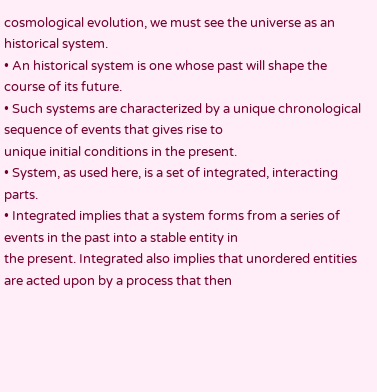cosmological evolution, we must see the universe as an historical system.
• An historical system is one whose past will shape the course of its future.
• Such systems are characterized by a unique chronological sequence of events that gives rise to
unique initial conditions in the present.
• System, as used here, is a set of integrated, interacting parts.
• Integrated implies that a system forms from a series of events in the past into a stable entity in
the present. Integrated also implies that unordered entities are acted upon by a process that then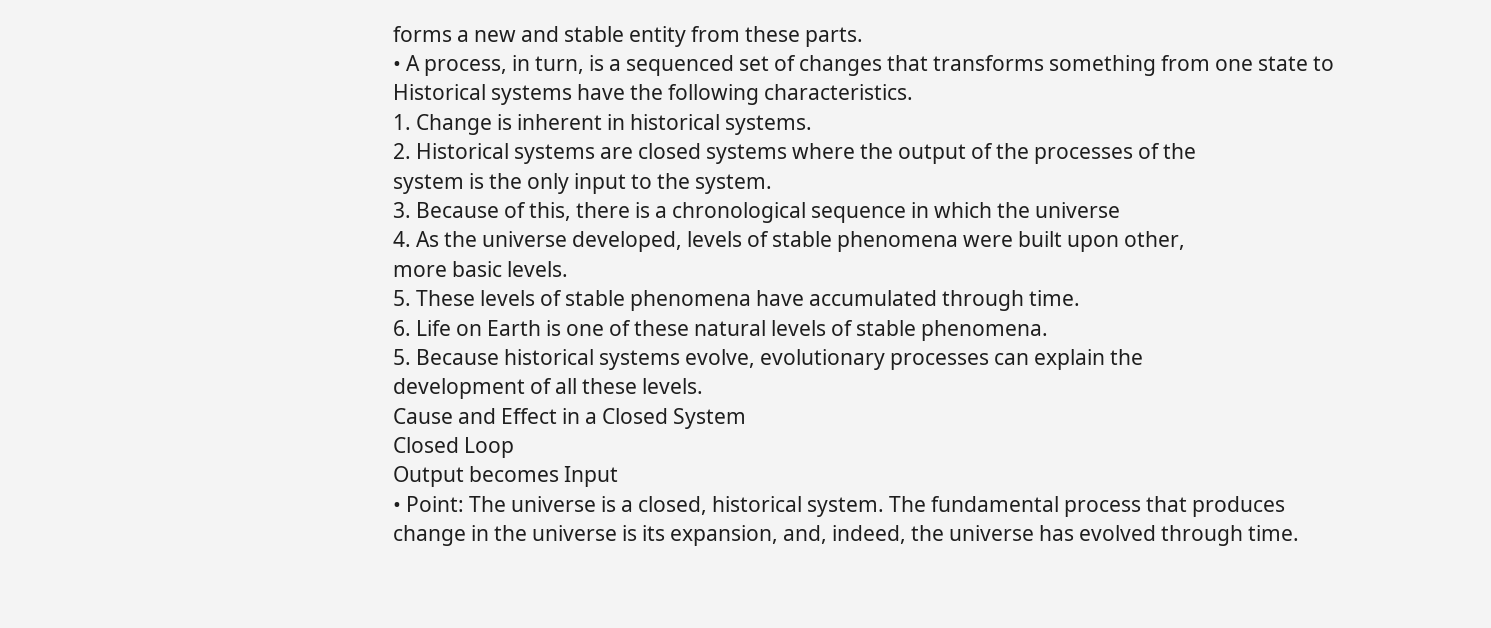forms a new and stable entity from these parts.
• A process, in turn, is a sequenced set of changes that transforms something from one state to
Historical systems have the following characteristics.
1. Change is inherent in historical systems.
2. Historical systems are closed systems where the output of the processes of the
system is the only input to the system.
3. Because of this, there is a chronological sequence in which the universe
4. As the universe developed, levels of stable phenomena were built upon other,
more basic levels.
5. These levels of stable phenomena have accumulated through time.
6. Life on Earth is one of these natural levels of stable phenomena.
5. Because historical systems evolve, evolutionary processes can explain the
development of all these levels.
Cause and Effect in a Closed System
Closed Loop
Output becomes Input
• Point: The universe is a closed, historical system. The fundamental process that produces
change in the universe is its expansion, and, indeed, the universe has evolved through time.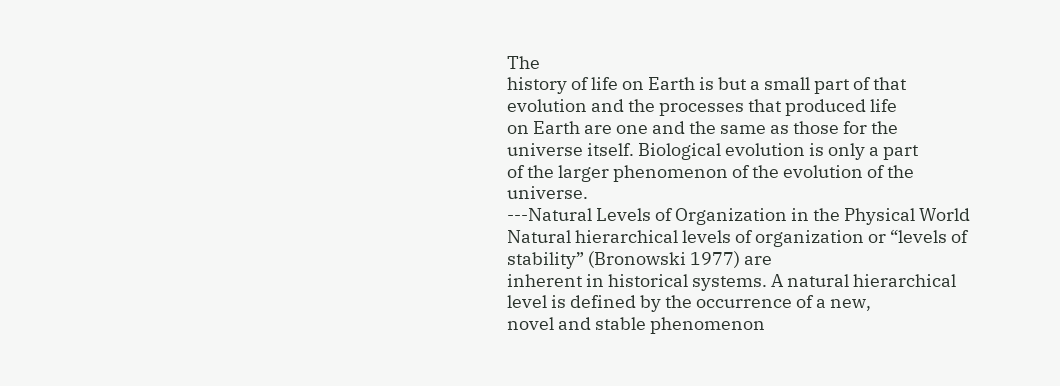The
history of life on Earth is but a small part of that evolution and the processes that produced life
on Earth are one and the same as those for the universe itself. Biological evolution is only a part
of the larger phenomenon of the evolution of the universe.
---Natural Levels of Organization in the Physical World
Natural hierarchical levels of organization or “levels of stability” (Bronowski 1977) are
inherent in historical systems. A natural hierarchical level is defined by the occurrence of a new,
novel and stable phenomenon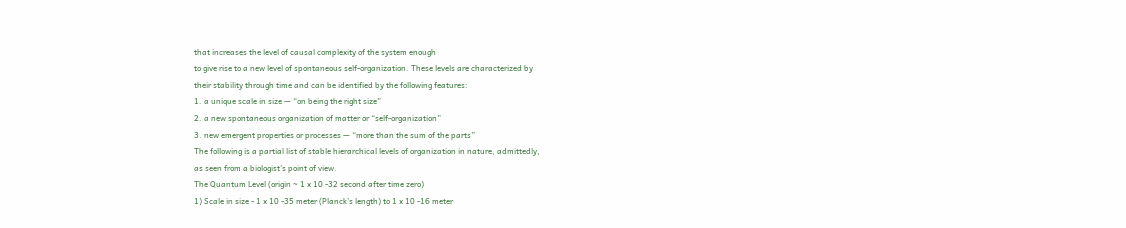that increases the level of causal complexity of the system enough
to give rise to a new level of spontaneous self-organization. These levels are characterized by
their stability through time and can be identified by the following features:
1. a unique scale in size — “on being the right size”
2. a new spontaneous organization of matter or “self-organization”
3. new emergent properties or processes — “more than the sum of the parts”
The following is a partial list of stable hierarchical levels of organization in nature, admittedly,
as seen from a biologist’s point of view.
The Quantum Level (origin ~ 1 x 10 -32 second after time zero)
1) Scale in size - 1 x 10 -35 meter (Planck’s length) to 1 x 10 -16 meter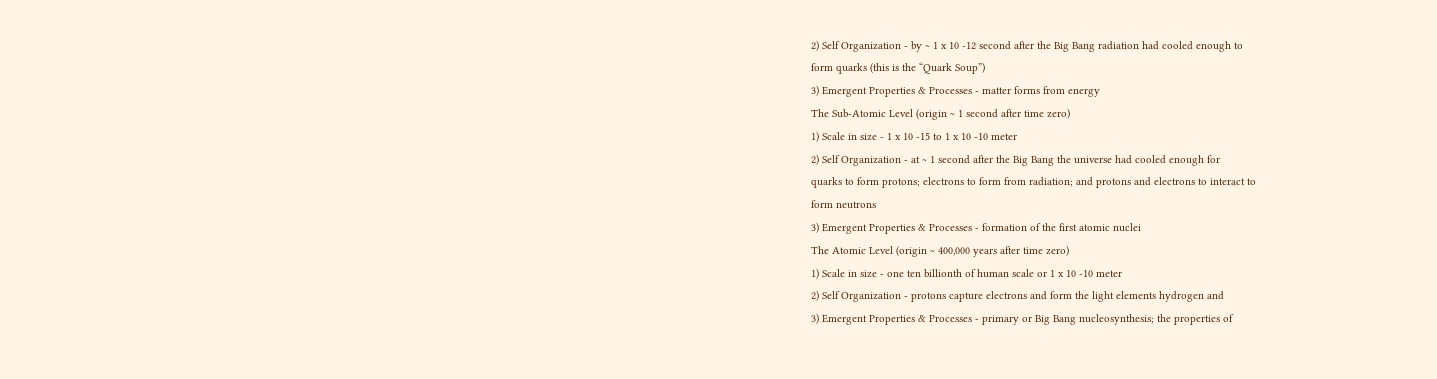2) Self Organization - by ~ 1 x 10 -12 second after the Big Bang radiation had cooled enough to
form quarks (this is the “Quark Soup”)
3) Emergent Properties & Processes - matter forms from energy
The Sub-Atomic Level (origin ~ 1 second after time zero)
1) Scale in size - 1 x 10 -15 to 1 x 10 -10 meter
2) Self Organization - at ~ 1 second after the Big Bang the universe had cooled enough for
quarks to form protons; electrons to form from radiation; and protons and electrons to interact to
form neutrons
3) Emergent Properties & Processes - formation of the first atomic nuclei
The Atomic Level (origin ~ 400,000 years after time zero)
1) Scale in size - one ten billionth of human scale or 1 x 10 -10 meter
2) Self Organization - protons capture electrons and form the light elements hydrogen and
3) Emergent Properties & Processes - primary or Big Bang nucleosynthesis; the properties of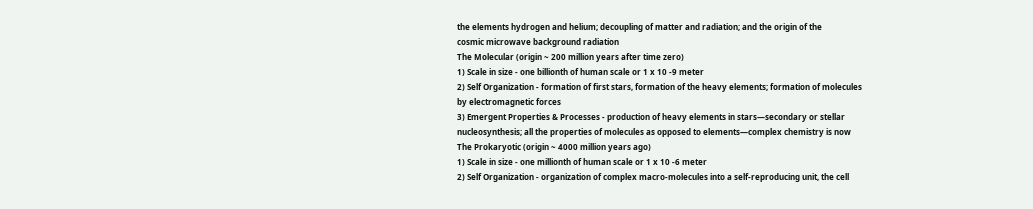the elements hydrogen and helium; decoupling of matter and radiation; and the origin of the
cosmic microwave background radiation
The Molecular (origin ~ 200 million years after time zero)
1) Scale in size - one billionth of human scale or 1 x 10 -9 meter
2) Self Organization - formation of first stars, formation of the heavy elements; formation of molecules
by electromagnetic forces
3) Emergent Properties & Processes - production of heavy elements in stars—secondary or stellar
nucleosynthesis; all the properties of molecules as opposed to elements—complex chemistry is now
The Prokaryotic (origin ~ 4000 million years ago)
1) Scale in size - one millionth of human scale or 1 x 10 -6 meter
2) Self Organization - organization of complex macro-molecules into a self-reproducing unit, the cell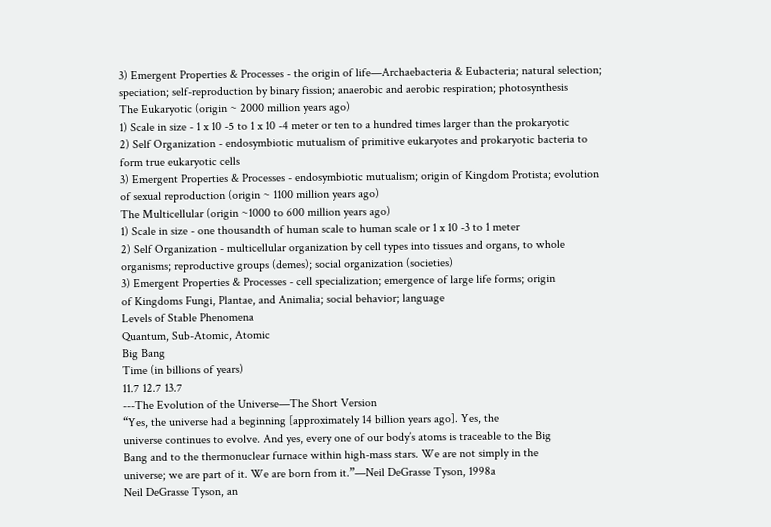3) Emergent Properties & Processes - the origin of life—Archaebacteria & Eubacteria; natural selection;
speciation; self-reproduction by binary fission; anaerobic and aerobic respiration; photosynthesis
The Eukaryotic (origin ~ 2000 million years ago)
1) Scale in size - 1 x 10 -5 to 1 x 10 -4 meter or ten to a hundred times larger than the prokaryotic
2) Self Organization - endosymbiotic mutualism of primitive eukaryotes and prokaryotic bacteria to
form true eukaryotic cells
3) Emergent Properties & Processes - endosymbiotic mutualism; origin of Kingdom Protista; evolution
of sexual reproduction (origin ~ 1100 million years ago)
The Multicellular (origin ~1000 to 600 million years ago)
1) Scale in size - one thousandth of human scale to human scale or 1 x 10 -3 to 1 meter
2) Self Organization - multicellular organization by cell types into tissues and organs, to whole
organisms; reproductive groups (demes); social organization (societies)
3) Emergent Properties & Processes - cell specialization; emergence of large life forms; origin
of Kingdoms Fungi, Plantae, and Animalia; social behavior; language
Levels of Stable Phenomena
Quantum, Sub-Atomic, Atomic
Big Bang
Time (in billions of years)
11.7 12.7 13.7
---The Evolution of the Universe—The Short Version
“Yes, the universe had a beginning [approximately 14 billion years ago]. Yes, the
universe continues to evolve. And yes, every one of our body’s atoms is traceable to the Big
Bang and to the thermonuclear furnace within high-mass stars. We are not simply in the
universe; we are part of it. We are born from it.”—Neil DeGrasse Tyson, 1998a
Neil DeGrasse Tyson, an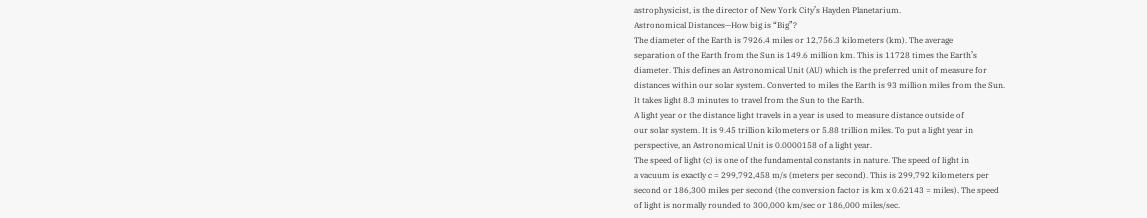astrophysicist, is the director of New York City’s Hayden Planetarium.
Astronomical Distances—How big is “Big”?
The diameter of the Earth is 7926.4 miles or 12,756.3 kilometers (km). The average
separation of the Earth from the Sun is 149.6 million km. This is 11728 times the Earth’s
diameter. This defines an Astronomical Unit (AU) which is the preferred unit of measure for
distances within our solar system. Converted to miles the Earth is 93 million miles from the Sun.
It takes light 8.3 minutes to travel from the Sun to the Earth.
A light year or the distance light travels in a year is used to measure distance outside of
our solar system. It is 9.45 trillion kilometers or 5.88 trillion miles. To put a light year in
perspective, an Astronomical Unit is 0.0000158 of a light year.
The speed of light (c) is one of the fundamental constants in nature. The speed of light in
a vacuum is exactly c = 299,792,458 m/s (meters per second). This is 299,792 kilometers per
second or 186,300 miles per second (the conversion factor is km x 0.62143 = miles). The speed
of light is normally rounded to 300,000 km/sec or 186,000 miles/sec.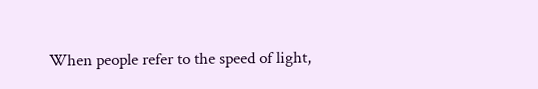When people refer to the speed of light,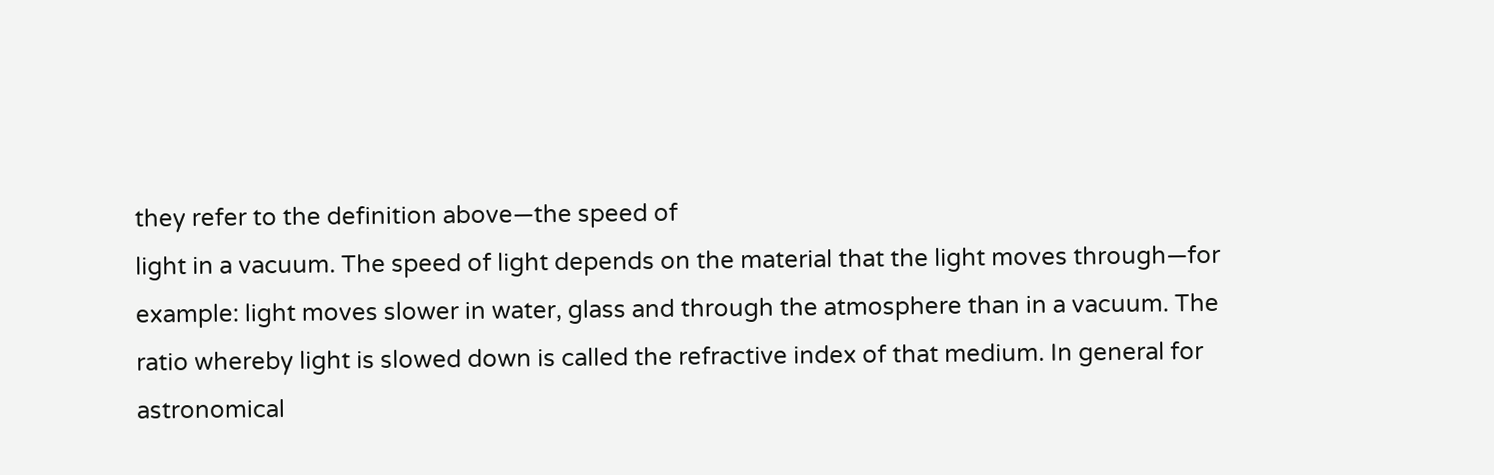they refer to the definition above—the speed of
light in a vacuum. The speed of light depends on the material that the light moves through—for
example: light moves slower in water, glass and through the atmosphere than in a vacuum. The
ratio whereby light is slowed down is called the refractive index of that medium. In general for
astronomical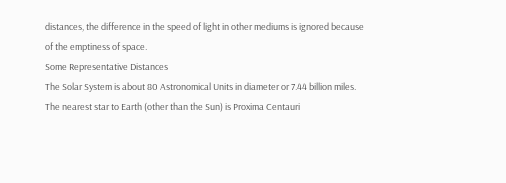distances, the difference in the speed of light in other mediums is ignored because
of the emptiness of space.
Some Representative Distances
The Solar System is about 80 Astronomical Units in diameter or 7.44 billion miles.
The nearest star to Earth (other than the Sun) is Proxima Centauri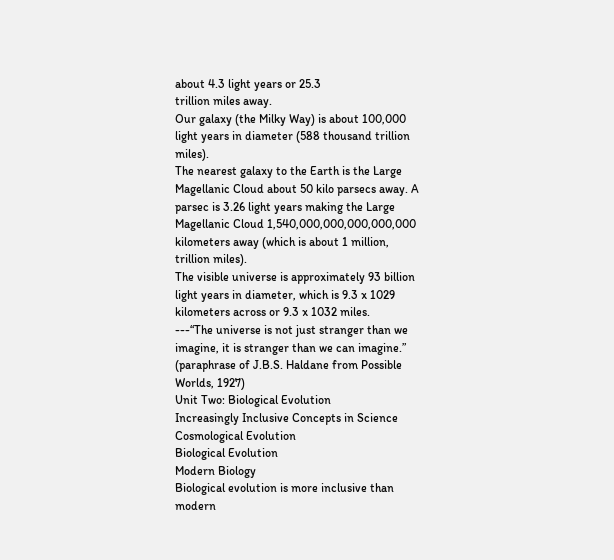about 4.3 light years or 25.3
trillion miles away.
Our galaxy (the Milky Way) is about 100,000 light years in diameter (588 thousand trillion miles).
The nearest galaxy to the Earth is the Large Magellanic Cloud about 50 kilo parsecs away. A
parsec is 3.26 light years making the Large Magellanic Cloud 1,540,000,000,000,000,000
kilometers away (which is about 1 million, trillion miles).
The visible universe is approximately 93 billion light years in diameter, which is 9.3 x 1029
kilometers across or 9.3 x 1032 miles.
---“The universe is not just stranger than we imagine, it is stranger than we can imagine.”
(paraphrase of J.B.S. Haldane from Possible Worlds, 1927)
Unit Two: Biological Evolution
Increasingly Inclusive Concepts in Science
Cosmological Evolution
Biological Evolution
Modern Biology
Biological evolution is more inclusive than modern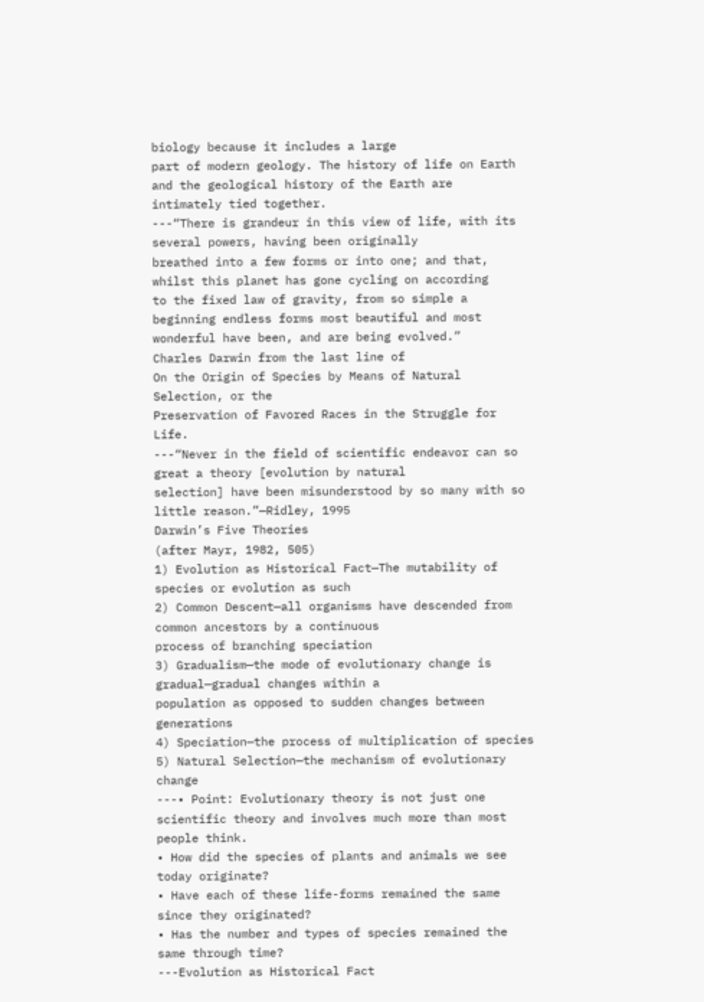biology because it includes a large
part of modern geology. The history of life on Earth and the geological history of the Earth are
intimately tied together.
---“There is grandeur in this view of life, with its several powers, having been originally
breathed into a few forms or into one; and that, whilst this planet has gone cycling on according
to the fixed law of gravity, from so simple a beginning endless forms most beautiful and most
wonderful have been, and are being evolved.”
Charles Darwin from the last line of
On the Origin of Species by Means of Natural Selection, or the
Preservation of Favored Races in the Struggle for Life.
---“Never in the field of scientific endeavor can so great a theory [evolution by natural
selection] have been misunderstood by so many with so little reason.”—Ridley, 1995
Darwin’s Five Theories
(after Mayr, 1982, 505)
1) Evolution as Historical Fact—The mutability of species or evolution as such
2) Common Descent—all organisms have descended from common ancestors by a continuous
process of branching speciation
3) Gradualism—the mode of evolutionary change is gradual—gradual changes within a
population as opposed to sudden changes between generations
4) Speciation—the process of multiplication of species
5) Natural Selection—the mechanism of evolutionary change
---• Point: Evolutionary theory is not just one scientific theory and involves much more than most
people think.
• How did the species of plants and animals we see today originate?
• Have each of these life-forms remained the same since they originated?
• Has the number and types of species remained the same through time?
---Evolution as Historical Fact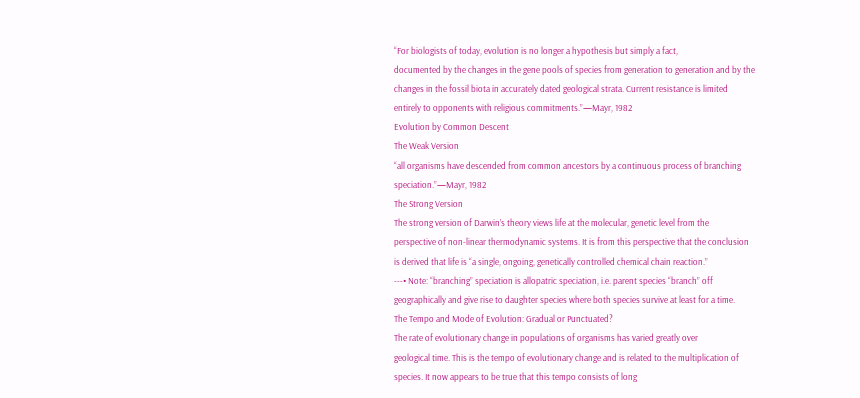“For biologists of today, evolution is no longer a hypothesis but simply a fact,
documented by the changes in the gene pools of species from generation to generation and by the
changes in the fossil biota in accurately dated geological strata. Current resistance is limited
entirely to opponents with religious commitments.”—Mayr, 1982
Evolution by Common Descent
The Weak Version
“all organisms have descended from common ancestors by a continuous process of branching
speciation.”—Mayr, 1982
The Strong Version
The strong version of Darwin’s theory views life at the molecular, genetic level from the
perspective of non-linear thermodynamic systems. It is from this perspective that the conclusion
is derived that life is “a single, ongoing, genetically controlled chemical chain reaction.”
---• Note: “branching” speciation is allopatric speciation, i.e. parent species “branch” off
geographically and give rise to daughter species where both species survive at least for a time.
The Tempo and Mode of Evolution: Gradual or Punctuated?
The rate of evolutionary change in populations of organisms has varied greatly over
geological time. This is the tempo of evolutionary change and is related to the multiplication of
species. It now appears to be true that this tempo consists of long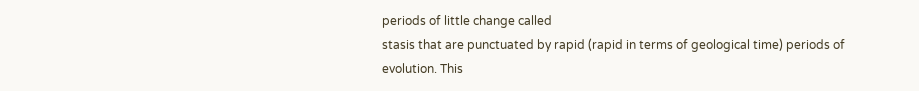periods of little change called
stasis that are punctuated by rapid (rapid in terms of geological time) periods of evolution. This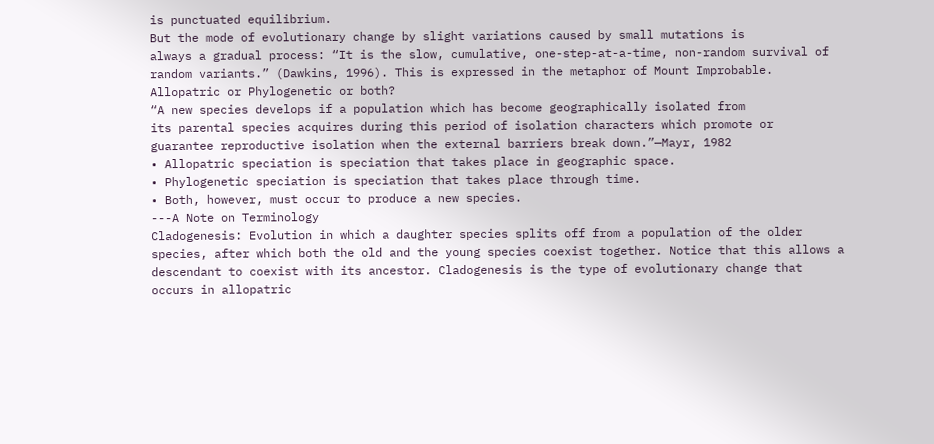is punctuated equilibrium.
But the mode of evolutionary change by slight variations caused by small mutations is
always a gradual process: “It is the slow, cumulative, one-step-at-a-time, non-random survival of
random variants.” (Dawkins, 1996). This is expressed in the metaphor of Mount Improbable.
Allopatric or Phylogenetic or both?
“A new species develops if a population which has become geographically isolated from
its parental species acquires during this period of isolation characters which promote or
guarantee reproductive isolation when the external barriers break down.”—Mayr, 1982
• Allopatric speciation is speciation that takes place in geographic space.
• Phylogenetic speciation is speciation that takes place through time.
• Both, however, must occur to produce a new species.
---A Note on Terminology
Cladogenesis: Evolution in which a daughter species splits off from a population of the older
species, after which both the old and the young species coexist together. Notice that this allows a
descendant to coexist with its ancestor. Cladogenesis is the type of evolutionary change that
occurs in allopatric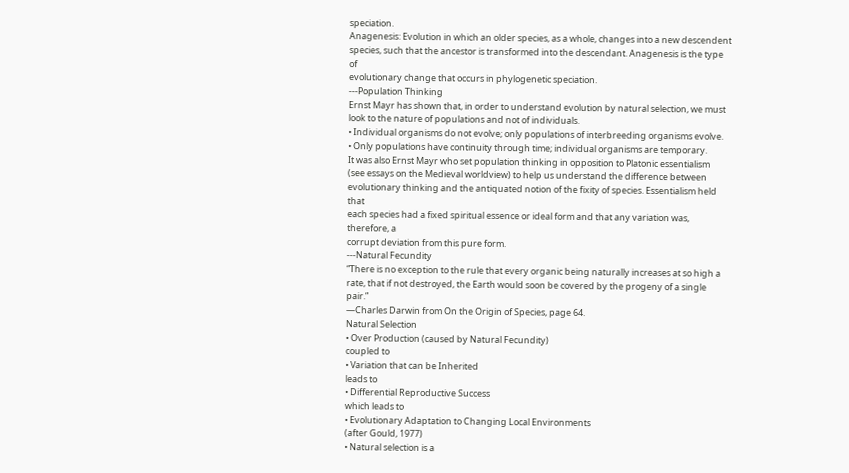speciation.
Anagenesis: Evolution in which an older species, as a whole, changes into a new descendent
species, such that the ancestor is transformed into the descendant. Anagenesis is the type of
evolutionary change that occurs in phylogenetic speciation.
---Population Thinking
Ernst Mayr has shown that, in order to understand evolution by natural selection, we must
look to the nature of populations and not of individuals.
• Individual organisms do not evolve; only populations of interbreeding organisms evolve.
• Only populations have continuity through time; individual organisms are temporary.
It was also Ernst Mayr who set population thinking in opposition to Platonic essentialism
(see essays on the Medieval worldview) to help us understand the difference between
evolutionary thinking and the antiquated notion of the fixity of species. Essentialism held that
each species had a fixed spiritual essence or ideal form and that any variation was, therefore, a
corrupt deviation from this pure form.
---Natural Fecundity
“There is no exception to the rule that every organic being naturally increases at so high a
rate, that if not destroyed, the Earth would soon be covered by the progeny of a single pair.”
—Charles Darwin from On the Origin of Species, page 64.
Natural Selection
• Over Production (caused by Natural Fecundity)
coupled to
• Variation that can be Inherited
leads to
• Differential Reproductive Success
which leads to
• Evolutionary Adaptation to Changing Local Environments
(after Gould, 1977)
• Natural selection is a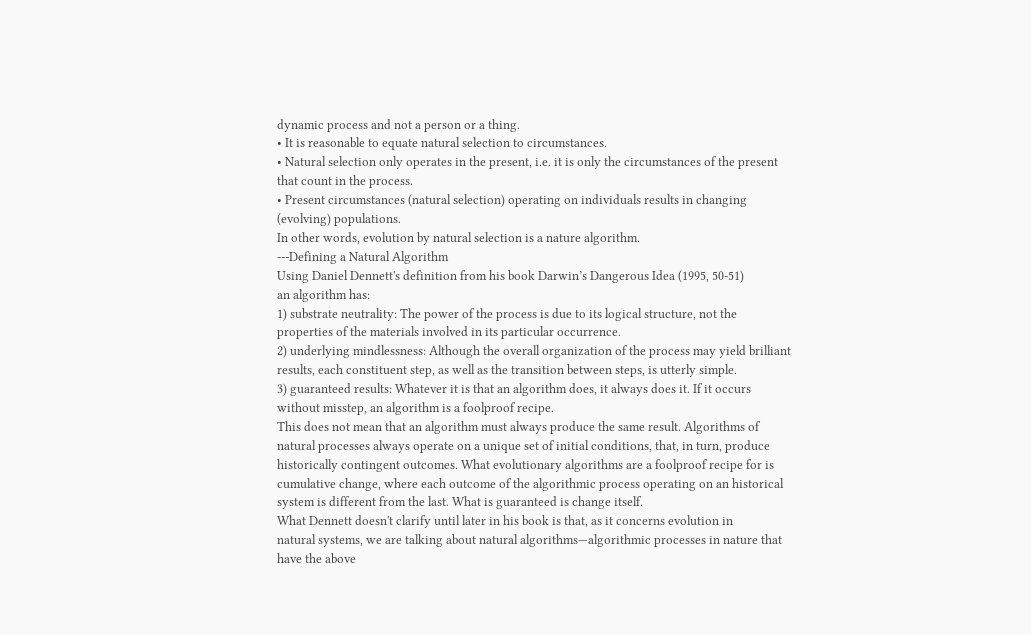dynamic process and not a person or a thing.
• It is reasonable to equate natural selection to circumstances.
• Natural selection only operates in the present, i.e. it is only the circumstances of the present
that count in the process.
• Present circumstances (natural selection) operating on individuals results in changing
(evolving) populations.
In other words, evolution by natural selection is a nature algorithm.
---Defining a Natural Algorithm
Using Daniel Dennett's definition from his book Darwin’s Dangerous Idea (1995, 50-51)
an algorithm has:
1) substrate neutrality: The power of the process is due to its logical structure, not the
properties of the materials involved in its particular occurrence.
2) underlying mindlessness: Although the overall organization of the process may yield brilliant
results, each constituent step, as well as the transition between steps, is utterly simple.
3) guaranteed results: Whatever it is that an algorithm does, it always does it. If it occurs
without misstep, an algorithm is a foolproof recipe.
This does not mean that an algorithm must always produce the same result. Algorithms of
natural processes always operate on a unique set of initial conditions, that, in turn, produce
historically contingent outcomes. What evolutionary algorithms are a foolproof recipe for is
cumulative change, where each outcome of the algorithmic process operating on an historical
system is different from the last. What is guaranteed is change itself.
What Dennett doesn't clarify until later in his book is that, as it concerns evolution in
natural systems, we are talking about natural algorithms—algorithmic processes in nature that
have the above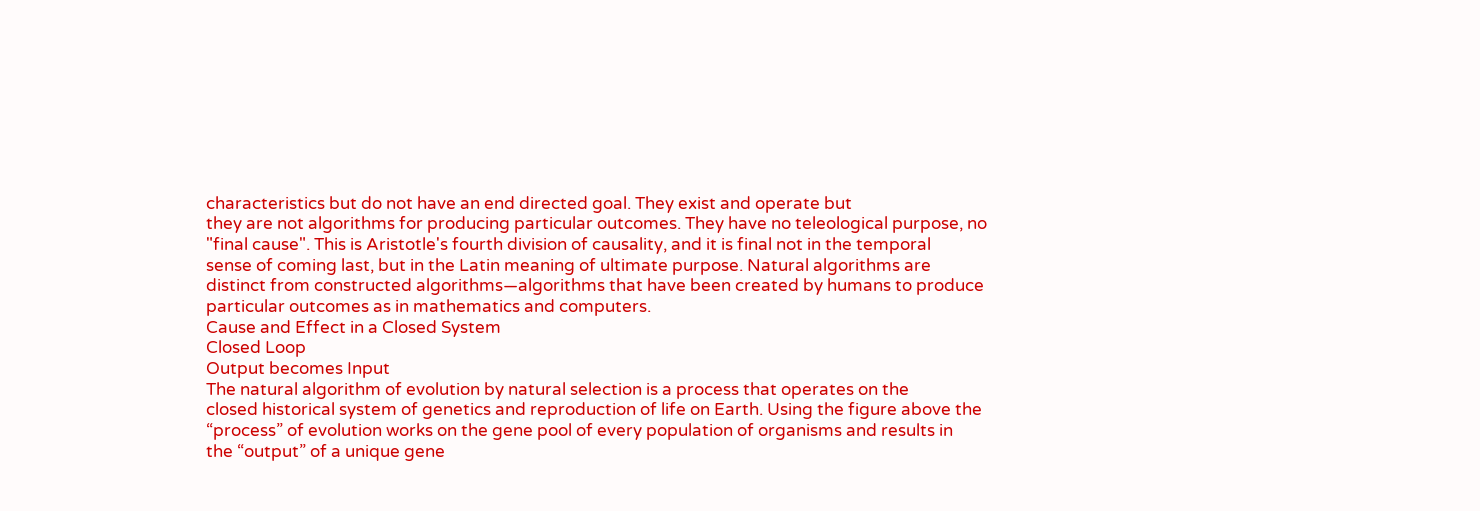characteristics but do not have an end directed goal. They exist and operate but
they are not algorithms for producing particular outcomes. They have no teleological purpose, no
"final cause". This is Aristotle's fourth division of causality, and it is final not in the temporal
sense of coming last, but in the Latin meaning of ultimate purpose. Natural algorithms are
distinct from constructed algorithms—algorithms that have been created by humans to produce
particular outcomes as in mathematics and computers.
Cause and Effect in a Closed System
Closed Loop
Output becomes Input
The natural algorithm of evolution by natural selection is a process that operates on the
closed historical system of genetics and reproduction of life on Earth. Using the figure above the
“process” of evolution works on the gene pool of every population of organisms and results in
the “output” of a unique gene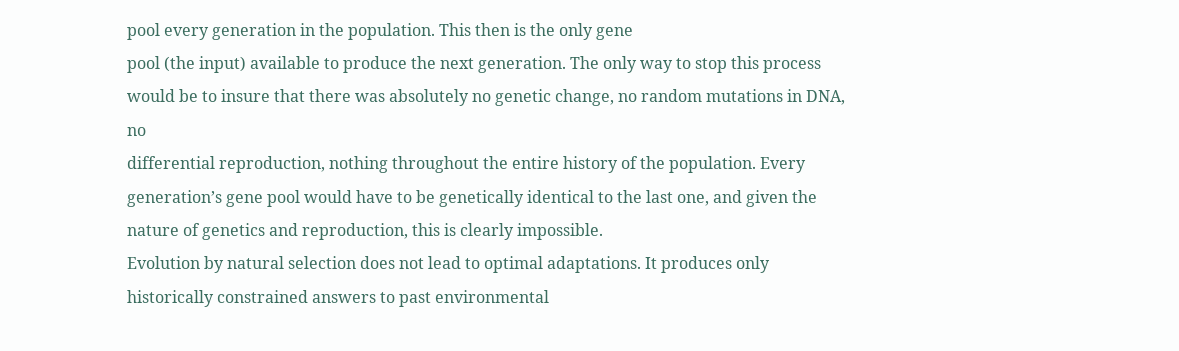pool every generation in the population. This then is the only gene
pool (the input) available to produce the next generation. The only way to stop this process
would be to insure that there was absolutely no genetic change, no random mutations in DNA, no
differential reproduction, nothing throughout the entire history of the population. Every
generation’s gene pool would have to be genetically identical to the last one, and given the
nature of genetics and reproduction, this is clearly impossible.
Evolution by natural selection does not lead to optimal adaptations. It produces only
historically constrained answers to past environmental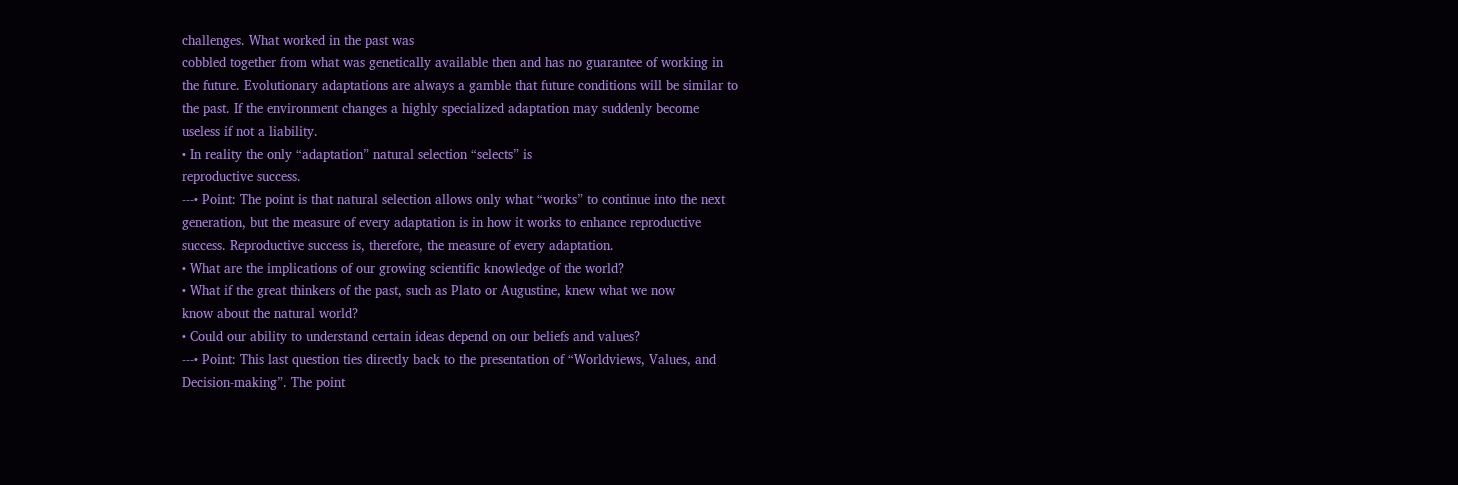challenges. What worked in the past was
cobbled together from what was genetically available then and has no guarantee of working in
the future. Evolutionary adaptations are always a gamble that future conditions will be similar to
the past. If the environment changes a highly specialized adaptation may suddenly become
useless if not a liability.
• In reality the only “adaptation” natural selection “selects” is
reproductive success.
---• Point: The point is that natural selection allows only what “works” to continue into the next
generation, but the measure of every adaptation is in how it works to enhance reproductive
success. Reproductive success is, therefore, the measure of every adaptation.
• What are the implications of our growing scientific knowledge of the world?
• What if the great thinkers of the past, such as Plato or Augustine, knew what we now
know about the natural world?
• Could our ability to understand certain ideas depend on our beliefs and values?
---• Point: This last question ties directly back to the presentation of “Worldviews, Values, and
Decision-making”. The point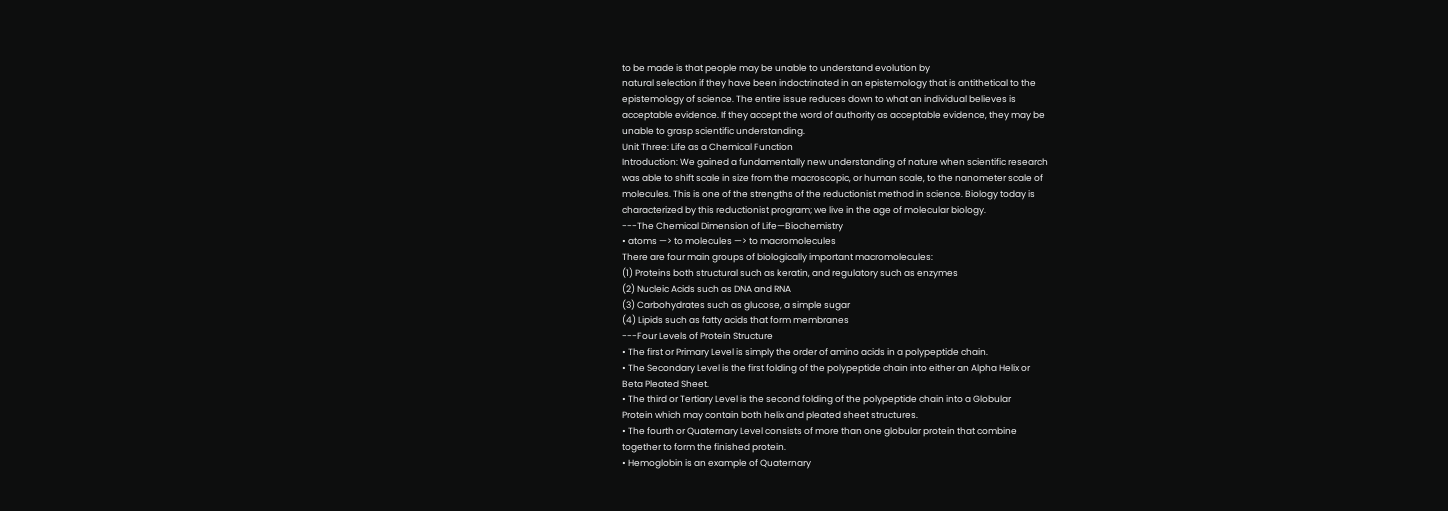to be made is that people may be unable to understand evolution by
natural selection if they have been indoctrinated in an epistemology that is antithetical to the
epistemology of science. The entire issue reduces down to what an individual believes is
acceptable evidence. If they accept the word of authority as acceptable evidence, they may be
unable to grasp scientific understanding.
Unit Three: Life as a Chemical Function
Introduction: We gained a fundamentally new understanding of nature when scientific research
was able to shift scale in size from the macroscopic, or human scale, to the nanometer scale of
molecules. This is one of the strengths of the reductionist method in science. Biology today is
characterized by this reductionist program; we live in the age of molecular biology.
---The Chemical Dimension of Life—Biochemistry
• atoms —> to molecules —> to macromolecules
There are four main groups of biologically important macromolecules:
(1) Proteins both structural such as keratin, and regulatory such as enzymes
(2) Nucleic Acids such as DNA and RNA
(3) Carbohydrates such as glucose, a simple sugar
(4) Lipids such as fatty acids that form membranes
---Four Levels of Protein Structure
• The first or Primary Level is simply the order of amino acids in a polypeptide chain.
• The Secondary Level is the first folding of the polypeptide chain into either an Alpha Helix or
Beta Pleated Sheet.
• The third or Tertiary Level is the second folding of the polypeptide chain into a Globular
Protein which may contain both helix and pleated sheet structures.
• The fourth or Quaternary Level consists of more than one globular protein that combine
together to form the finished protein.
• Hemoglobin is an example of Quaternary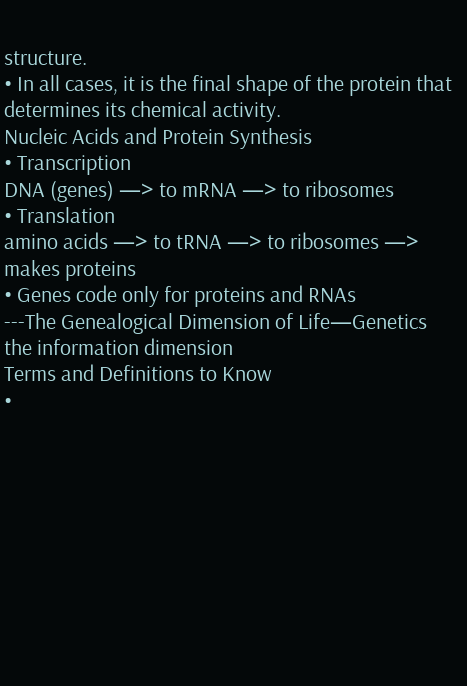structure.
• In all cases, it is the final shape of the protein that determines its chemical activity.
Nucleic Acids and Protein Synthesis
• Transcription
DNA (genes) —> to mRNA —> to ribosomes
• Translation
amino acids —> to tRNA —> to ribosomes —> makes proteins
• Genes code only for proteins and RNAs
---The Genealogical Dimension of Life—Genetics the information dimension
Terms and Definitions to Know
•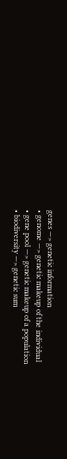genes —> genetic information
• genome —> genetic makeup of the individual
• gene pool —> genetic makeup of a population
• biodiversity —> genetic sum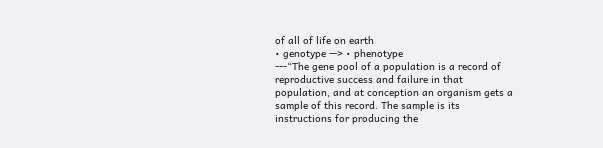of all of life on earth
• genotype —> • phenotype
---“The gene pool of a population is a record of reproductive success and failure in that
population, and at conception an organism gets a sample of this record. The sample is its
instructions for producing the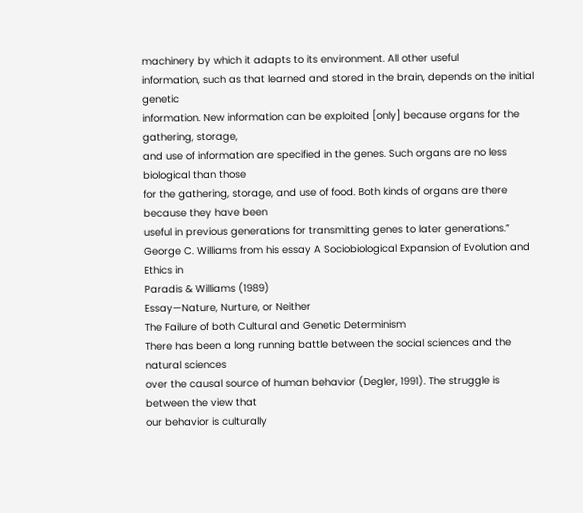machinery by which it adapts to its environment. All other useful
information, such as that learned and stored in the brain, depends on the initial genetic
information. New information can be exploited [only] because organs for the gathering, storage,
and use of information are specified in the genes. Such organs are no less biological than those
for the gathering, storage, and use of food. Both kinds of organs are there because they have been
useful in previous generations for transmitting genes to later generations.”
George C. Williams from his essay A Sociobiological Expansion of Evolution and Ethics in
Paradis & Williams (1989)
Essay—Nature, Nurture, or Neither
The Failure of both Cultural and Genetic Determinism
There has been a long running battle between the social sciences and the natural sciences
over the causal source of human behavior (Degler, 1991). The struggle is between the view that
our behavior is culturally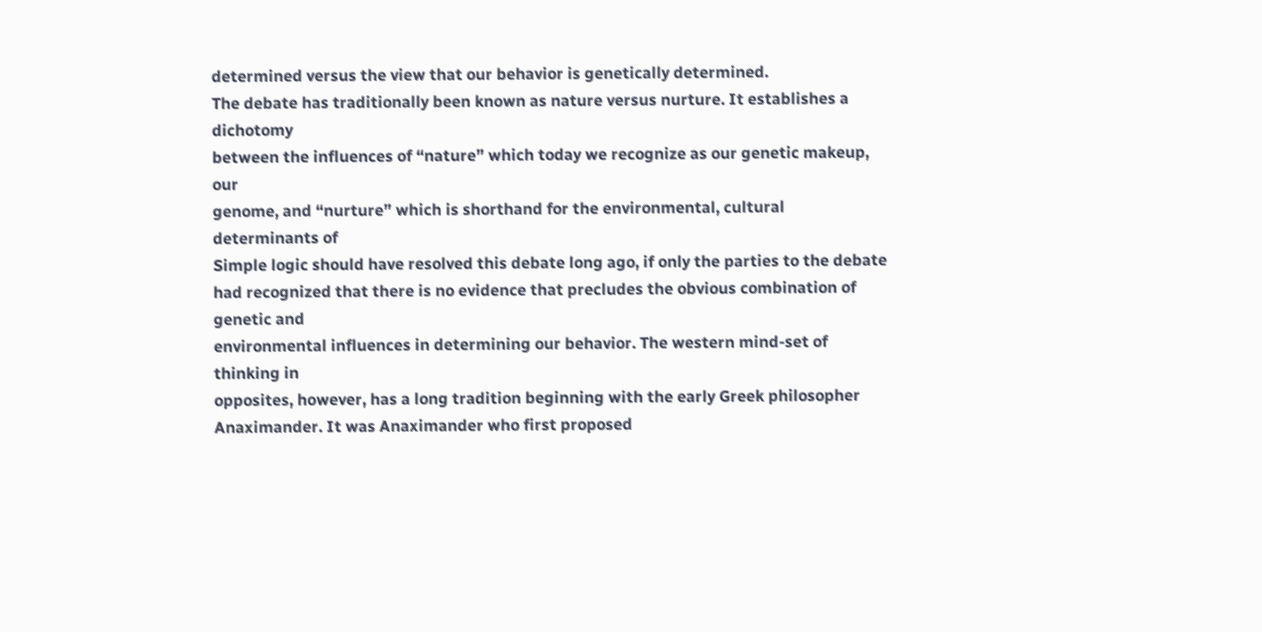determined versus the view that our behavior is genetically determined.
The debate has traditionally been known as nature versus nurture. It establishes a dichotomy
between the influences of “nature” which today we recognize as our genetic makeup, our
genome, and “nurture” which is shorthand for the environmental, cultural determinants of
Simple logic should have resolved this debate long ago, if only the parties to the debate
had recognized that there is no evidence that precludes the obvious combination of genetic and
environmental influences in determining our behavior. The western mind-set of thinking in
opposites, however, has a long tradition beginning with the early Greek philosopher
Anaximander. It was Anaximander who first proposed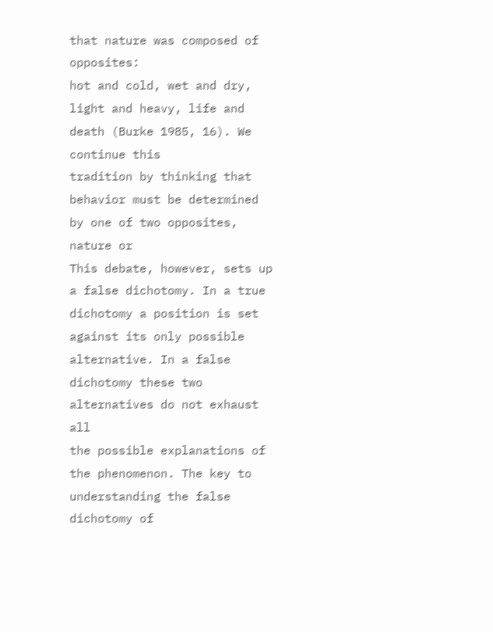that nature was composed of opposites:
hot and cold, wet and dry, light and heavy, life and death (Burke 1985, 16). We continue this
tradition by thinking that behavior must be determined by one of two opposites, nature or
This debate, however, sets up a false dichotomy. In a true dichotomy a position is set
against its only possible alternative. In a false dichotomy these two alternatives do not exhaust all
the possible explanations of the phenomenon. The key to understanding the false dichotomy of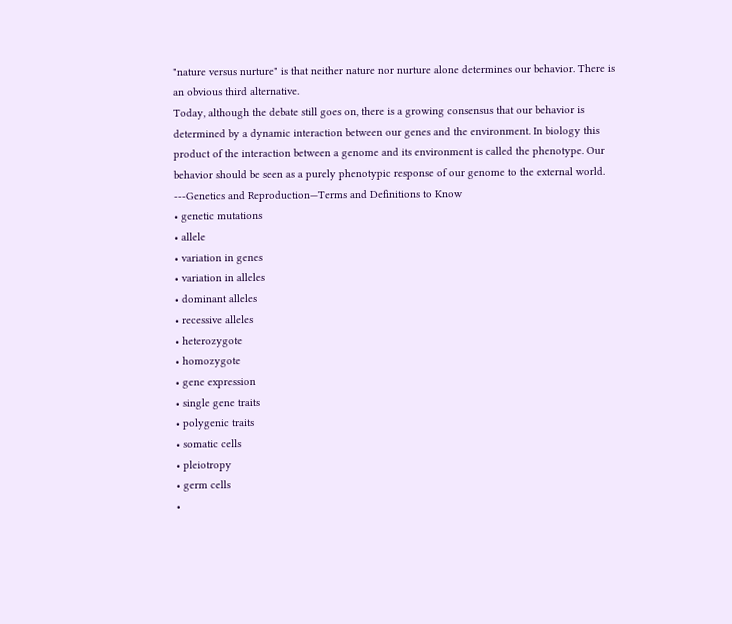"nature versus nurture" is that neither nature nor nurture alone determines our behavior. There is
an obvious third alternative.
Today, although the debate still goes on, there is a growing consensus that our behavior is
determined by a dynamic interaction between our genes and the environment. In biology this
product of the interaction between a genome and its environment is called the phenotype. Our
behavior should be seen as a purely phenotypic response of our genome to the external world.
---Genetics and Reproduction—Terms and Definitions to Know
• genetic mutations
• allele
• variation in genes
• variation in alleles
• dominant alleles
• recessive alleles
• heterozygote
• homozygote
• gene expression
• single gene traits
• polygenic traits
• somatic cells
• pleiotropy
• germ cells
•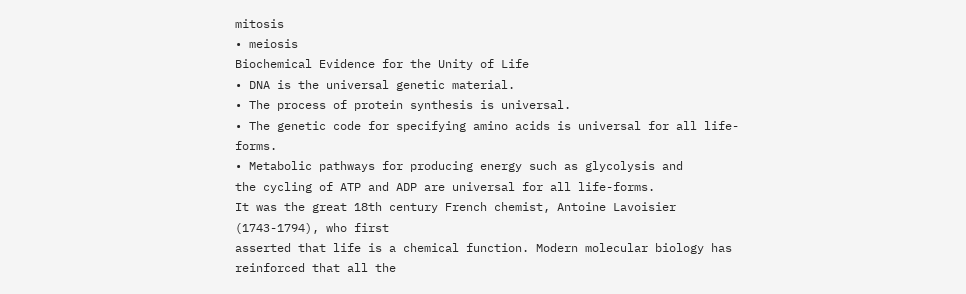mitosis
• meiosis
Biochemical Evidence for the Unity of Life
• DNA is the universal genetic material.
• The process of protein synthesis is universal.
• The genetic code for specifying amino acids is universal for all life-forms.
• Metabolic pathways for producing energy such as glycolysis and
the cycling of ATP and ADP are universal for all life-forms.
It was the great 18th century French chemist, Antoine Lavoisier (1743-1794), who first
asserted that life is a chemical function. Modern molecular biology has reinforced that all the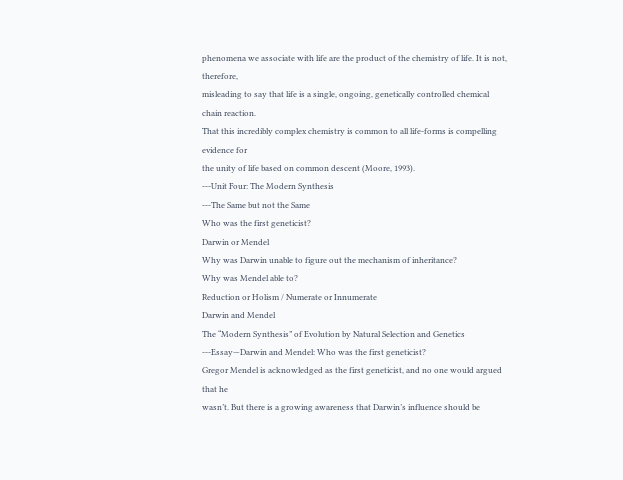phenomena we associate with life are the product of the chemistry of life. It is not, therefore,
misleading to say that life is a single, ongoing, genetically controlled chemical chain reaction.
That this incredibly complex chemistry is common to all life-forms is compelling evidence for
the unity of life based on common descent (Moore, 1993).
---Unit Four: The Modern Synthesis
---The Same but not the Same
Who was the first geneticist?
Darwin or Mendel
Why was Darwin unable to figure out the mechanism of inheritance?
Why was Mendel able to?
Reduction or Holism / Numerate or Innumerate
Darwin and Mendel
The “Modern Synthesis” of Evolution by Natural Selection and Genetics
---Essay—Darwin and Mendel: Who was the first geneticist?
Gregor Mendel is acknowledged as the first geneticist, and no one would argued that he
wasn’t. But there is a growing awareness that Darwin’s influence should be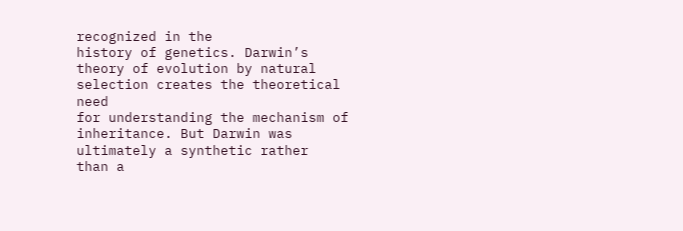recognized in the
history of genetics. Darwin’s theory of evolution by natural selection creates the theoretical need
for understanding the mechanism of inheritance. But Darwin was ultimately a synthetic rather
than a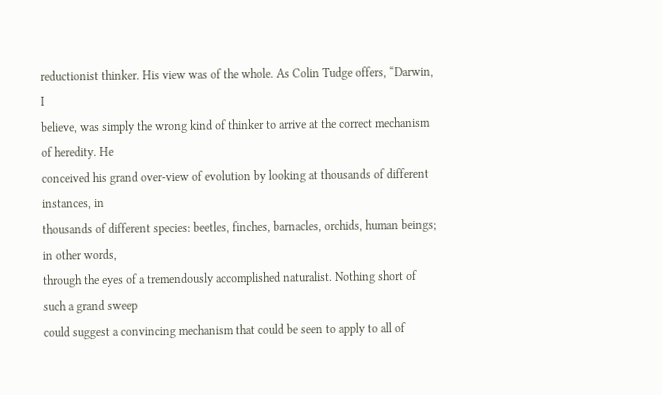reductionist thinker. His view was of the whole. As Colin Tudge offers, “Darwin, I
believe, was simply the wrong kind of thinker to arrive at the correct mechanism of heredity. He
conceived his grand over-view of evolution by looking at thousands of different instances, in
thousands of different species: beetles, finches, barnacles, orchids, human beings; in other words,
through the eyes of a tremendously accomplished naturalist. Nothing short of such a grand sweep
could suggest a convincing mechanism that could be seen to apply to all of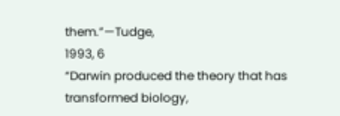them.”—Tudge,
1993, 6
“Darwin produced the theory that has transformed biology,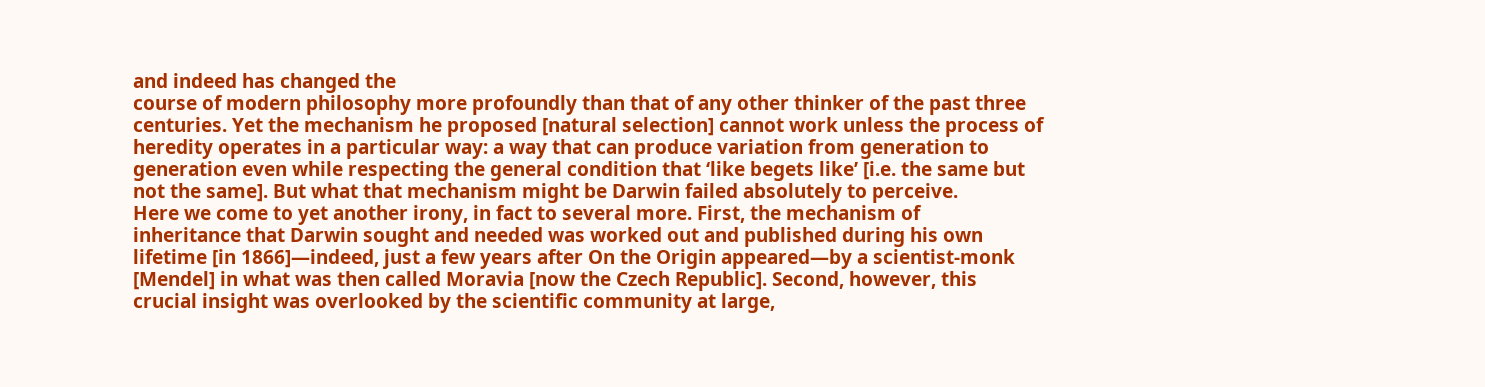and indeed has changed the
course of modern philosophy more profoundly than that of any other thinker of the past three
centuries. Yet the mechanism he proposed [natural selection] cannot work unless the process of
heredity operates in a particular way: a way that can produce variation from generation to
generation even while respecting the general condition that ‘like begets like’ [i.e. the same but
not the same]. But what that mechanism might be Darwin failed absolutely to perceive.
Here we come to yet another irony, in fact to several more. First, the mechanism of
inheritance that Darwin sought and needed was worked out and published during his own
lifetime [in 1866]—indeed, just a few years after On the Origin appeared—by a scientist-monk
[Mendel] in what was then called Moravia [now the Czech Republic]. Second, however, this
crucial insight was overlooked by the scientific community at large,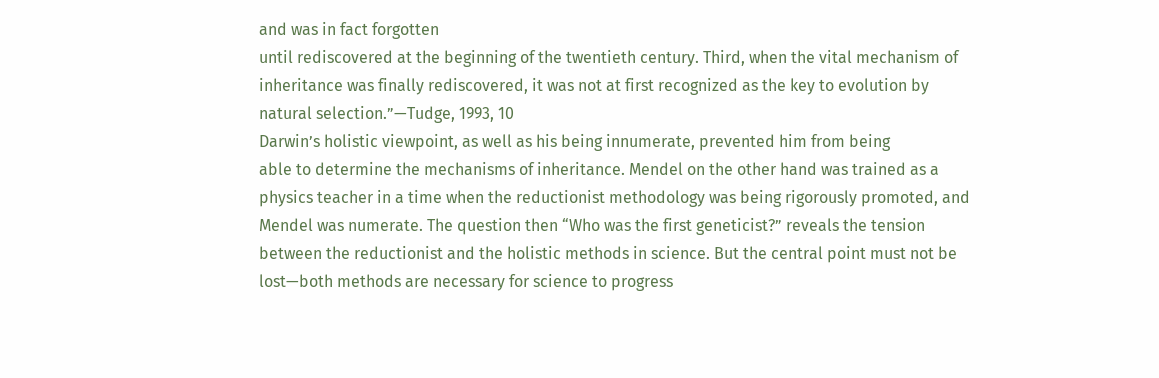and was in fact forgotten
until rediscovered at the beginning of the twentieth century. Third, when the vital mechanism of
inheritance was finally rediscovered, it was not at first recognized as the key to evolution by
natural selection.”—Tudge, 1993, 10
Darwin’s holistic viewpoint, as well as his being innumerate, prevented him from being
able to determine the mechanisms of inheritance. Mendel on the other hand was trained as a
physics teacher in a time when the reductionist methodology was being rigorously promoted, and
Mendel was numerate. The question then “Who was the first geneticist?” reveals the tension
between the reductionist and the holistic methods in science. But the central point must not be
lost—both methods are necessary for science to progress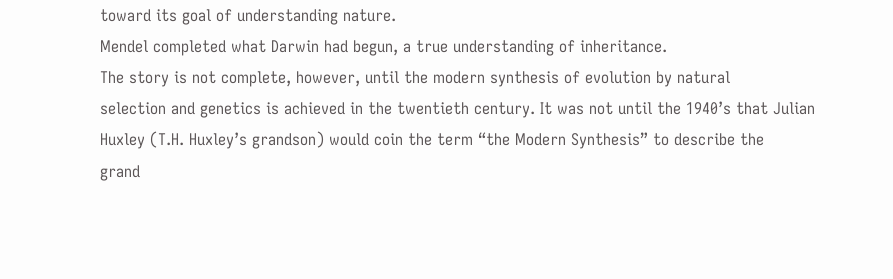toward its goal of understanding nature.
Mendel completed what Darwin had begun, a true understanding of inheritance.
The story is not complete, however, until the modern synthesis of evolution by natural
selection and genetics is achieved in the twentieth century. It was not until the 1940’s that Julian
Huxley (T.H. Huxley’s grandson) would coin the term “the Modern Synthesis” to describe the
grand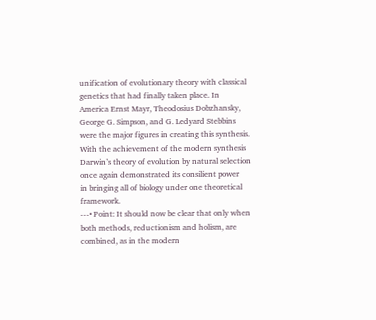unification of evolutionary theory with classical genetics that had finally taken place. In
America Ernst Mayr, Theodosius Dobzhansky, George G. Simpson, and G. Ledyard Stebbins
were the major figures in creating this synthesis. With the achievement of the modern synthesis
Darwin’s theory of evolution by natural selection once again demonstrated its consilient power
in bringing all of biology under one theoretical framework.
---• Point: It should now be clear that only when both methods, reductionism and holism, are
combined, as in the modern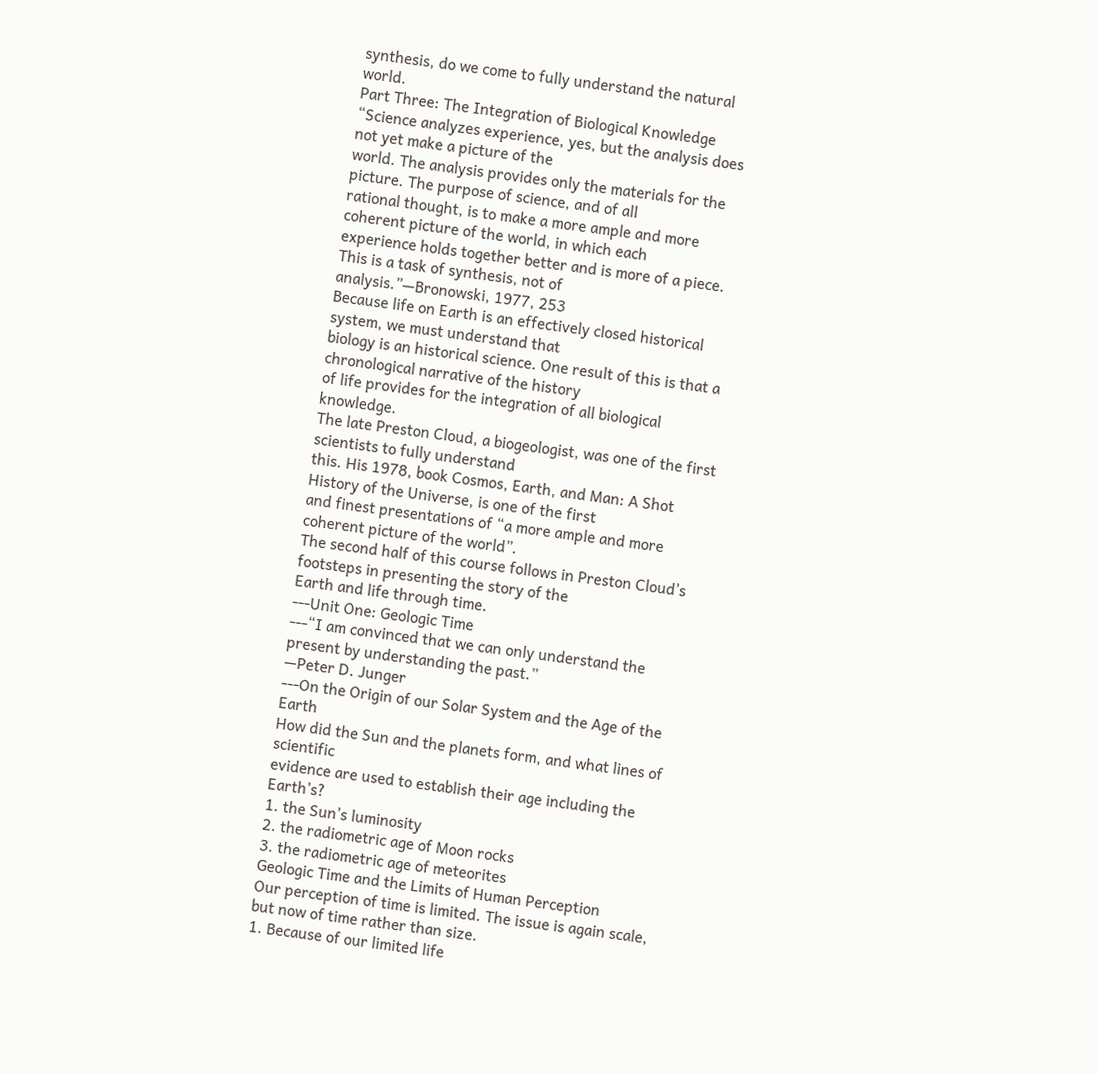synthesis, do we come to fully understand the natural world.
Part Three: The Integration of Biological Knowledge
“Science analyzes experience, yes, but the analysis does not yet make a picture of the
world. The analysis provides only the materials for the picture. The purpose of science, and of all
rational thought, is to make a more ample and more coherent picture of the world, in which each
experience holds together better and is more of a piece. This is a task of synthesis, not of
analysis.”—Bronowski, 1977, 253
Because life on Earth is an effectively closed historical system, we must understand that
biology is an historical science. One result of this is that a chronological narrative of the history
of life provides for the integration of all biological knowledge.
The late Preston Cloud, a biogeologist, was one of the first scientists to fully understand
this. His 1978, book Cosmos, Earth, and Man: A Shot History of the Universe, is one of the first
and finest presentations of “a more ample and more coherent picture of the world”.
The second half of this course follows in Preston Cloud’s footsteps in presenting the story of the
Earth and life through time.
---Unit One: Geologic Time
---“I am convinced that we can only understand the present by understanding the past.”
—Peter D. Junger
---On the Origin of our Solar System and the Age of the Earth
How did the Sun and the planets form, and what lines of scientific
evidence are used to establish their age including the Earth’s?
1. the Sun’s luminosity
2. the radiometric age of Moon rocks
3. the radiometric age of meteorites
Geologic Time and the Limits of Human Perception
Our perception of time is limited. The issue is again scale, but now of time rather than size.
1. Because of our limited life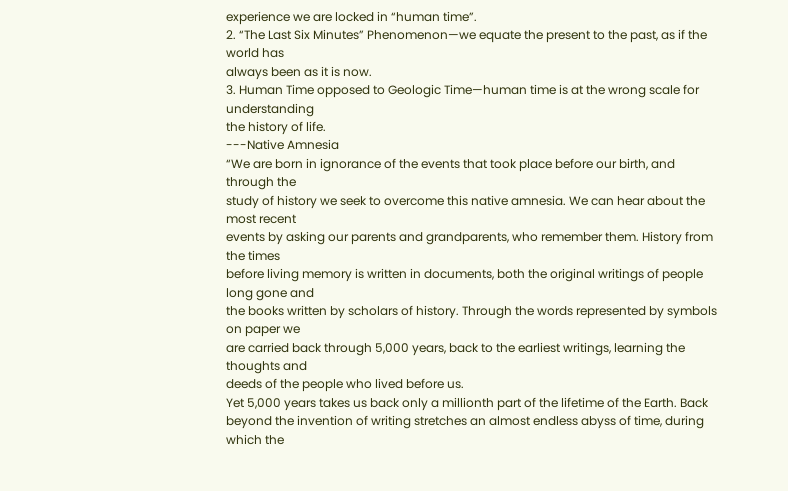experience we are locked in “human time”.
2. “The Last Six Minutes” Phenomenon—we equate the present to the past, as if the world has
always been as it is now.
3. Human Time opposed to Geologic Time—human time is at the wrong scale for understanding
the history of life.
---Native Amnesia
“We are born in ignorance of the events that took place before our birth, and through the
study of history we seek to overcome this native amnesia. We can hear about the most recent
events by asking our parents and grandparents, who remember them. History from the times
before living memory is written in documents, both the original writings of people long gone and
the books written by scholars of history. Through the words represented by symbols on paper we
are carried back through 5,000 years, back to the earliest writings, learning the thoughts and
deeds of the people who lived before us.
Yet 5,000 years takes us back only a millionth part of the lifetime of the Earth. Back
beyond the invention of writing stretches an almost endless abyss of time, during which the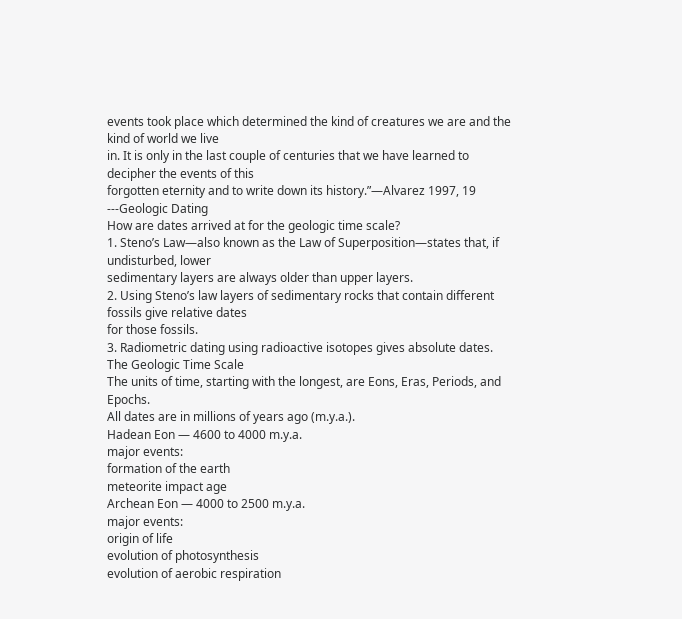events took place which determined the kind of creatures we are and the kind of world we live
in. It is only in the last couple of centuries that we have learned to decipher the events of this
forgotten eternity and to write down its history.”—Alvarez 1997, 19
---Geologic Dating
How are dates arrived at for the geologic time scale?
1. Steno’s Law—also known as the Law of Superposition—states that, if undisturbed, lower
sedimentary layers are always older than upper layers.
2. Using Steno’s law layers of sedimentary rocks that contain different fossils give relative dates
for those fossils.
3. Radiometric dating using radioactive isotopes gives absolute dates.
The Geologic Time Scale
The units of time, starting with the longest, are Eons, Eras, Periods, and Epochs.
All dates are in millions of years ago (m.y.a.).
Hadean Eon — 4600 to 4000 m.y.a.
major events:
formation of the earth
meteorite impact age
Archean Eon — 4000 to 2500 m.y.a.
major events:
origin of life
evolution of photosynthesis
evolution of aerobic respiration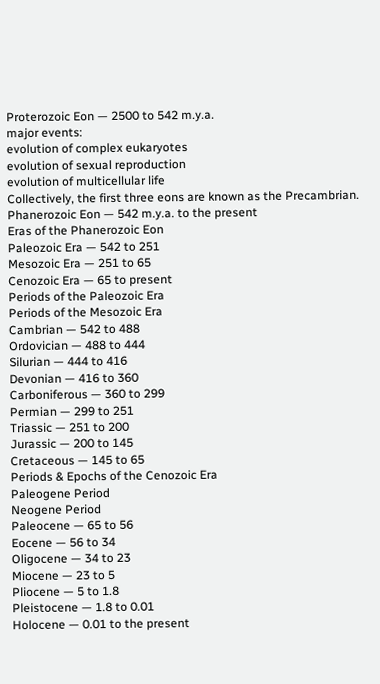Proterozoic Eon — 2500 to 542 m.y.a.
major events:
evolution of complex eukaryotes
evolution of sexual reproduction
evolution of multicellular life
Collectively, the first three eons are known as the Precambrian.
Phanerozoic Eon — 542 m.y.a. to the present
Eras of the Phanerozoic Eon
Paleozoic Era — 542 to 251
Mesozoic Era — 251 to 65
Cenozoic Era — 65 to present
Periods of the Paleozoic Era
Periods of the Mesozoic Era
Cambrian — 542 to 488
Ordovician — 488 to 444
Silurian — 444 to 416
Devonian — 416 to 360
Carboniferous — 360 to 299
Permian — 299 to 251
Triassic — 251 to 200
Jurassic — 200 to 145
Cretaceous — 145 to 65
Periods & Epochs of the Cenozoic Era
Paleogene Period
Neogene Period
Paleocene — 65 to 56
Eocene — 56 to 34
Oligocene — 34 to 23
Miocene — 23 to 5
Pliocene — 5 to 1.8
Pleistocene — 1.8 to 0.01
Holocene — 0.01 to the present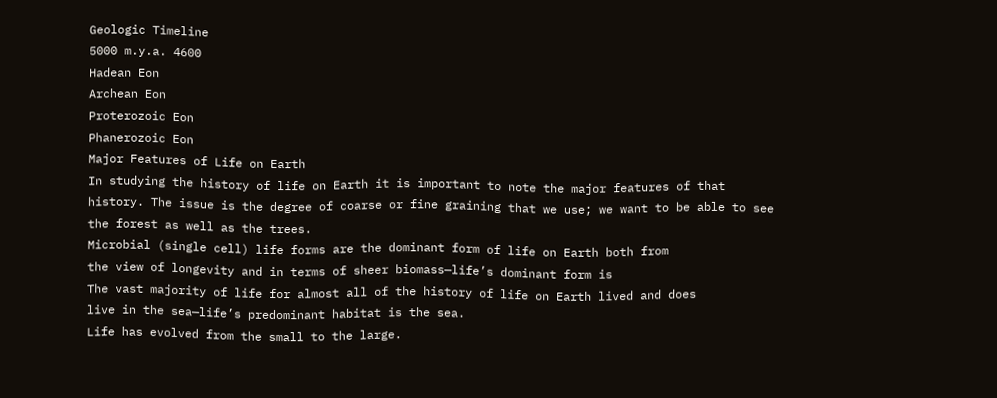Geologic Timeline
5000 m.y.a. 4600
Hadean Eon
Archean Eon
Proterozoic Eon
Phanerozoic Eon
Major Features of Life on Earth
In studying the history of life on Earth it is important to note the major features of that
history. The issue is the degree of coarse or fine graining that we use; we want to be able to see
the forest as well as the trees.
Microbial (single cell) life forms are the dominant form of life on Earth both from
the view of longevity and in terms of sheer biomass—life’s dominant form is
The vast majority of life for almost all of the history of life on Earth lived and does
live in the sea—life’s predominant habitat is the sea.
Life has evolved from the small to the large.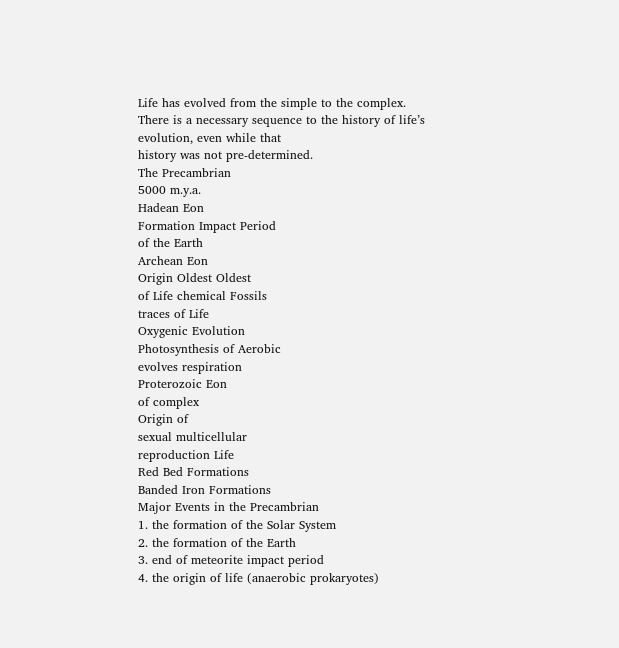Life has evolved from the simple to the complex.
There is a necessary sequence to the history of life’s evolution, even while that
history was not pre-determined.
The Precambrian
5000 m.y.a.
Hadean Eon
Formation Impact Period
of the Earth
Archean Eon
Origin Oldest Oldest
of Life chemical Fossils
traces of Life
Oxygenic Evolution
Photosynthesis of Aerobic
evolves respiration
Proterozoic Eon
of complex
Origin of
sexual multicellular
reproduction Life
Red Bed Formations
Banded Iron Formations
Major Events in the Precambrian
1. the formation of the Solar System
2. the formation of the Earth
3. end of meteorite impact period
4. the origin of life (anaerobic prokaryotes)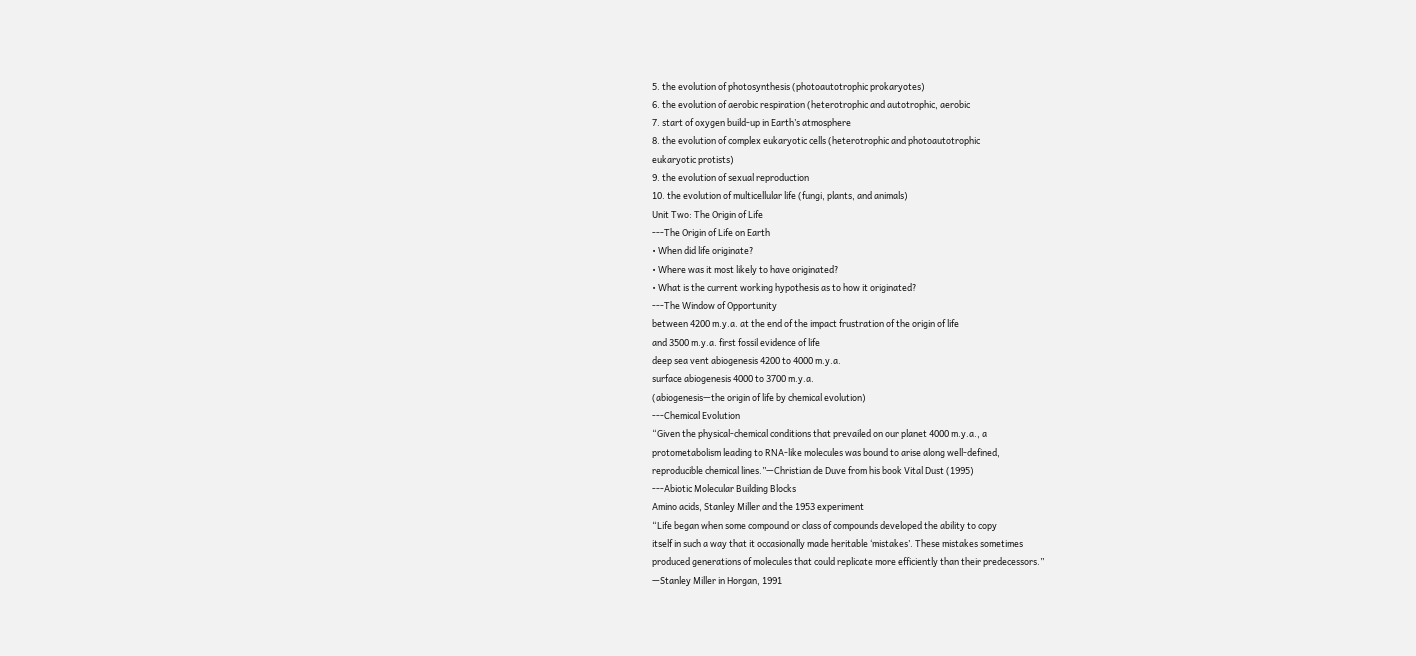5. the evolution of photosynthesis (photoautotrophic prokaryotes)
6. the evolution of aerobic respiration (heterotrophic and autotrophic, aerobic
7. start of oxygen build-up in Earth’s atmosphere
8. the evolution of complex eukaryotic cells (heterotrophic and photoautotrophic
eukaryotic protists)
9. the evolution of sexual reproduction
10. the evolution of multicellular life (fungi, plants, and animals)
Unit Two: The Origin of Life
---The Origin of Life on Earth
• When did life originate?
• Where was it most likely to have originated?
• What is the current working hypothesis as to how it originated?
---The Window of Opportunity
between 4200 m.y.a. at the end of the impact frustration of the origin of life
and 3500 m.y.a. first fossil evidence of life
deep sea vent abiogenesis 4200 to 4000 m.y.a.
surface abiogenesis 4000 to 3700 m.y.a.
(abiogenesis—the origin of life by chemical evolution)
---Chemical Evolution
“Given the physical-chemical conditions that prevailed on our planet 4000 m.y.a., a
protometabolism leading to RNA-like molecules was bound to arise along well-defined,
reproducible chemical lines.”—Christian de Duve from his book Vital Dust (1995)
---Abiotic Molecular Building Blocks
Amino acids, Stanley Miller and the 1953 experiment
“Life began when some compound or class of compounds developed the ability to copy
itself in such a way that it occasionally made heritable ‘mistakes’. These mistakes sometimes
produced generations of molecules that could replicate more efficiently than their predecessors.”
—Stanley Miller in Horgan, 1991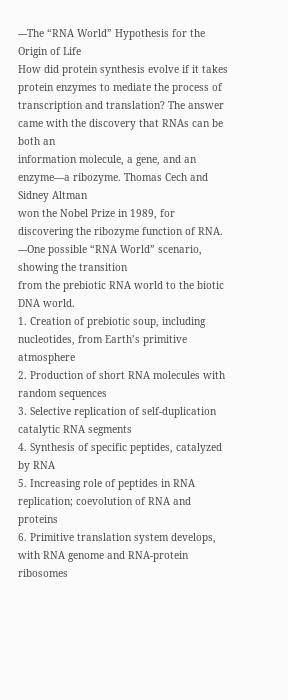---The “RNA World” Hypothesis for the Origin of Life
How did protein synthesis evolve if it takes protein enzymes to mediate the process of
transcription and translation? The answer came with the discovery that RNAs can be both an
information molecule, a gene, and an enzyme—a ribozyme. Thomas Cech and Sidney Altman
won the Nobel Prize in 1989, for discovering the ribozyme function of RNA.
---One possible “RNA World” scenario, showing the transition
from the prebiotic RNA world to the biotic DNA world.
1. Creation of prebiotic soup, including nucleotides, from Earth’s primitive atmosphere
2. Production of short RNA molecules with random sequences
3. Selective replication of self-duplication catalytic RNA segments
4. Synthesis of specific peptides, catalyzed by RNA
5. Increasing role of peptides in RNA replication; coevolution of RNA and proteins
6. Primitive translation system develops, with RNA genome and RNA-protein ribosomes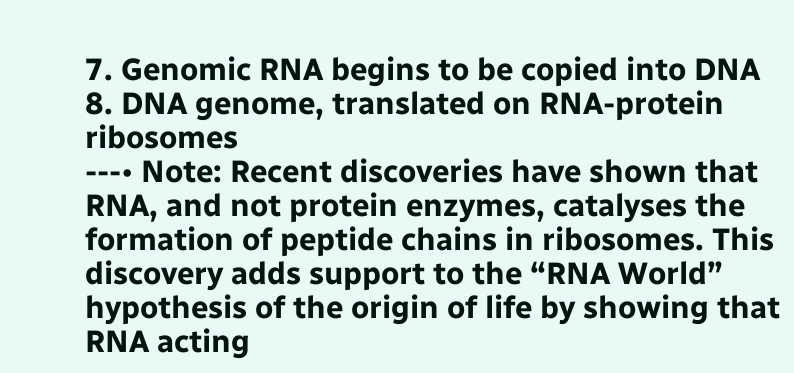7. Genomic RNA begins to be copied into DNA
8. DNA genome, translated on RNA-protein ribosomes
---• Note: Recent discoveries have shown that RNA, and not protein enzymes, catalyses the
formation of peptide chains in ribosomes. This discovery adds support to the “RNA World”
hypothesis of the origin of life by showing that RNA acting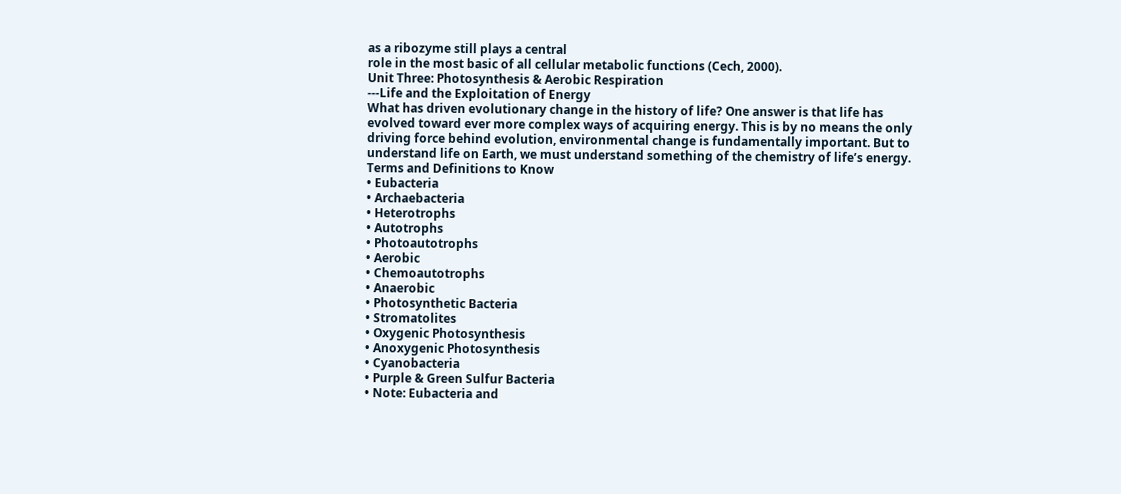as a ribozyme still plays a central
role in the most basic of all cellular metabolic functions (Cech, 2000).
Unit Three: Photosynthesis & Aerobic Respiration
---Life and the Exploitation of Energy
What has driven evolutionary change in the history of life? One answer is that life has
evolved toward ever more complex ways of acquiring energy. This is by no means the only
driving force behind evolution, environmental change is fundamentally important. But to
understand life on Earth, we must understand something of the chemistry of life’s energy.
Terms and Definitions to Know
• Eubacteria
• Archaebacteria
• Heterotrophs
• Autotrophs
• Photoautotrophs
• Aerobic
• Chemoautotrophs
• Anaerobic
• Photosynthetic Bacteria
• Stromatolites
• Oxygenic Photosynthesis
• Anoxygenic Photosynthesis
• Cyanobacteria
• Purple & Green Sulfur Bacteria
• Note: Eubacteria and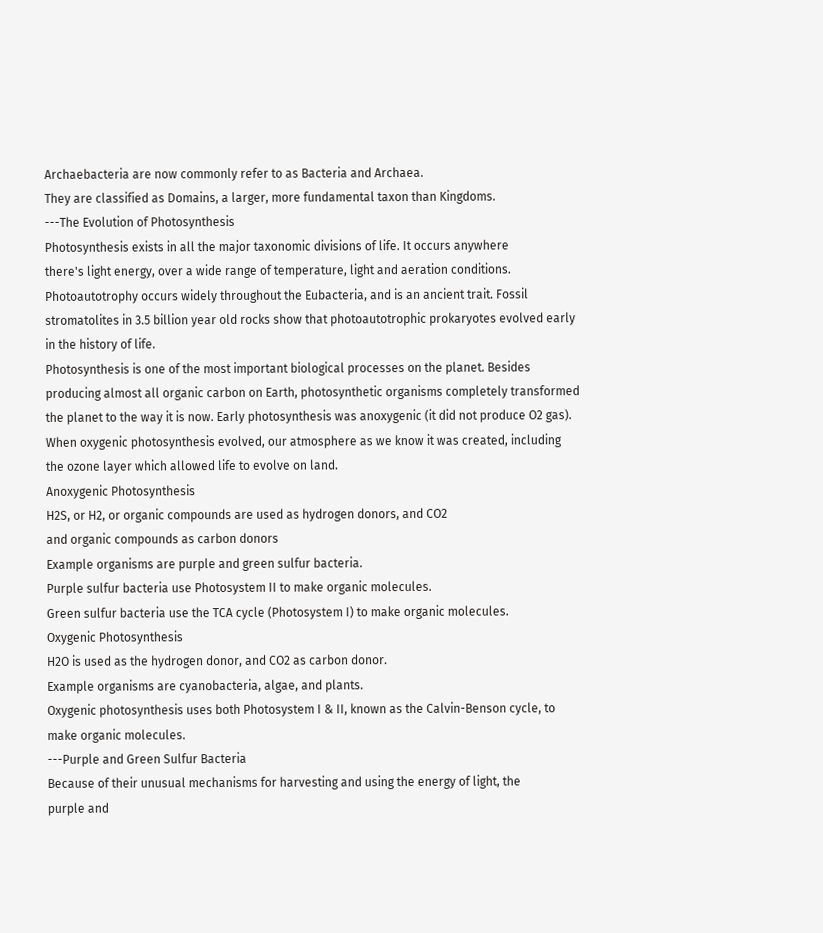Archaebacteria are now commonly refer to as Bacteria and Archaea.
They are classified as Domains, a larger, more fundamental taxon than Kingdoms.
---The Evolution of Photosynthesis
Photosynthesis exists in all the major taxonomic divisions of life. It occurs anywhere
there's light energy, over a wide range of temperature, light and aeration conditions.
Photoautotrophy occurs widely throughout the Eubacteria, and is an ancient trait. Fossil
stromatolites in 3.5 billion year old rocks show that photoautotrophic prokaryotes evolved early
in the history of life.
Photosynthesis is one of the most important biological processes on the planet. Besides
producing almost all organic carbon on Earth, photosynthetic organisms completely transformed
the planet to the way it is now. Early photosynthesis was anoxygenic (it did not produce O2 gas).
When oxygenic photosynthesis evolved, our atmosphere as we know it was created, including
the ozone layer which allowed life to evolve on land.
Anoxygenic Photosynthesis
H2S, or H2, or organic compounds are used as hydrogen donors, and CO2
and organic compounds as carbon donors
Example organisms are purple and green sulfur bacteria.
Purple sulfur bacteria use Photosystem II to make organic molecules.
Green sulfur bacteria use the TCA cycle (Photosystem I) to make organic molecules.
Oxygenic Photosynthesis
H2O is used as the hydrogen donor, and CO2 as carbon donor.
Example organisms are cyanobacteria, algae, and plants.
Oxygenic photosynthesis uses both Photosystem I & II, known as the Calvin-Benson cycle, to
make organic molecules.
---Purple and Green Sulfur Bacteria
Because of their unusual mechanisms for harvesting and using the energy of light, the
purple and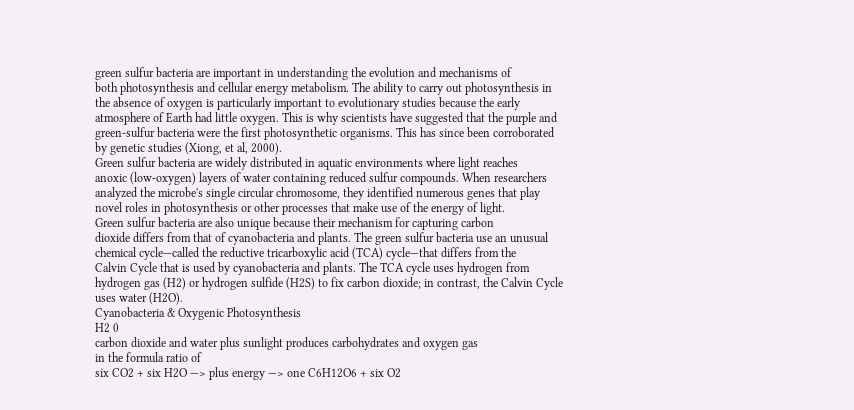green sulfur bacteria are important in understanding the evolution and mechanisms of
both photosynthesis and cellular energy metabolism. The ability to carry out photosynthesis in
the absence of oxygen is particularly important to evolutionary studies because the early
atmosphere of Earth had little oxygen. This is why scientists have suggested that the purple and
green-sulfur bacteria were the first photosynthetic organisms. This has since been corroborated
by genetic studies (Xiong, et al, 2000).
Green sulfur bacteria are widely distributed in aquatic environments where light reaches
anoxic (low-oxygen) layers of water containing reduced sulfur compounds. When researchers
analyzed the microbe's single circular chromosome, they identified numerous genes that play
novel roles in photosynthesis or other processes that make use of the energy of light.
Green sulfur bacteria are also unique because their mechanism for capturing carbon
dioxide differs from that of cyanobacteria and plants. The green sulfur bacteria use an unusual
chemical cycle—called the reductive tricarboxylic acid (TCA) cycle—that differs from the
Calvin Cycle that is used by cyanobacteria and plants. The TCA cycle uses hydrogen from
hydrogen gas (H2) or hydrogen sulfide (H2S) to fix carbon dioxide; in contrast, the Calvin Cycle
uses water (H2O).
Cyanobacteria & Oxygenic Photosynthesis
H2 0
carbon dioxide and water plus sunlight produces carbohydrates and oxygen gas
in the formula ratio of
six CO2 + six H2O —> plus energy —> one C6H12O6 + six O2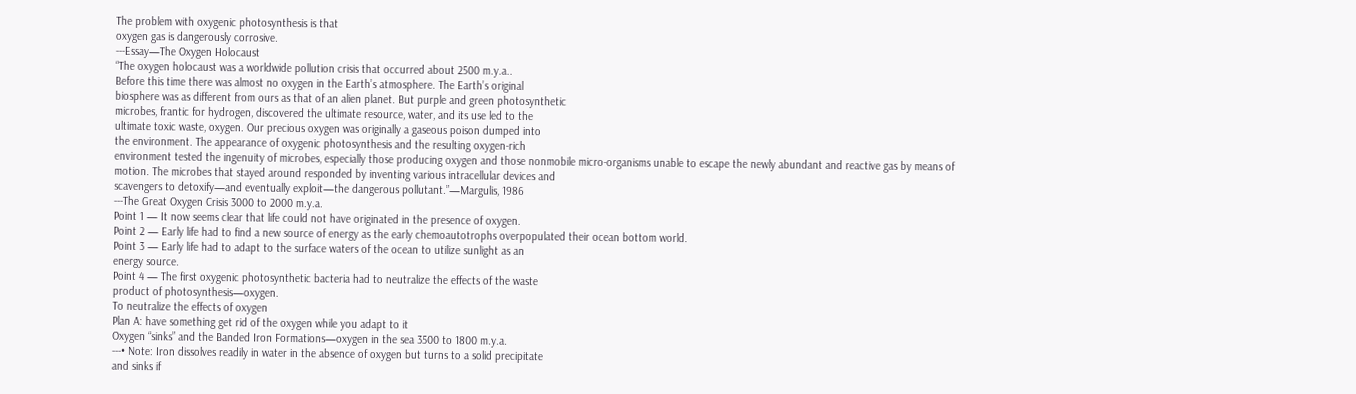The problem with oxygenic photosynthesis is that
oxygen gas is dangerously corrosive.
---Essay—The Oxygen Holocaust
“The oxygen holocaust was a worldwide pollution crisis that occurred about 2500 m.y.a..
Before this time there was almost no oxygen in the Earth’s atmosphere. The Earth’s original
biosphere was as different from ours as that of an alien planet. But purple and green photosynthetic
microbes, frantic for hydrogen, discovered the ultimate resource, water, and its use led to the
ultimate toxic waste, oxygen. Our precious oxygen was originally a gaseous poison dumped into
the environment. The appearance of oxygenic photosynthesis and the resulting oxygen-rich
environment tested the ingenuity of microbes, especially those producing oxygen and those nonmobile micro-organisms unable to escape the newly abundant and reactive gas by means of
motion. The microbes that stayed around responded by inventing various intracellular devices and
scavengers to detoxify—and eventually exploit—the dangerous pollutant.”—Margulis, 1986
---The Great Oxygen Crisis 3000 to 2000 m.y.a.
Point 1 — It now seems clear that life could not have originated in the presence of oxygen.
Point 2 — Early life had to find a new source of energy as the early chemoautotrophs overpopulated their ocean bottom world.
Point 3 — Early life had to adapt to the surface waters of the ocean to utilize sunlight as an
energy source.
Point 4 — The first oxygenic photosynthetic bacteria had to neutralize the effects of the waste
product of photosynthesis—oxygen.
To neutralize the effects of oxygen
Plan A: have something get rid of the oxygen while you adapt to it
Oxygen “sinks” and the Banded Iron Formations—oxygen in the sea 3500 to 1800 m.y.a.
---• Note: Iron dissolves readily in water in the absence of oxygen but turns to a solid precipitate
and sinks if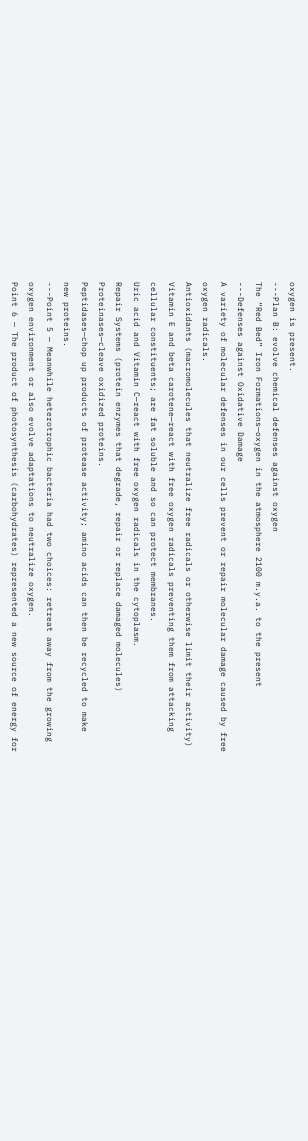oxygen is present.
---Plan B: evolve chemical defenses against oxygen
The “Red Bed” Iron Formations—oxygen in the atmosphere 2100 m.y.a. to the present
---Defenses against Oxidative Damage
A variety of molecular defenses in our cells prevent or repair molecular damage caused by free
oxygen radicals.
Antioxidants (macromolecules that neutralize free radicals or otherwise limit their activity)
Vitamin E and beta carotene—react with free oxygen radicals preventing them from attacking
cellular constituents; are fat soluble and so can protect membranes.
Uric acid and Vitamin C—react with free oxygen radicals in the cytoplasm.
Repair Systems (protein enzymes that degrade, repair or replace damaged molecules)
Proteinases—cleave oxidized proteins.
Peptidases—chop up products of protease activity; amino acids can then be recycled to make
new proteins.
---Point 5 — Meanwhile heterotrophic bacteria had two choices: retreat away from the growing
oxygen environment or also evolve adaptations to neutralize oxygen.
Point 6 — The product of photosynthesis (carbohydrates) represented a new source of energy for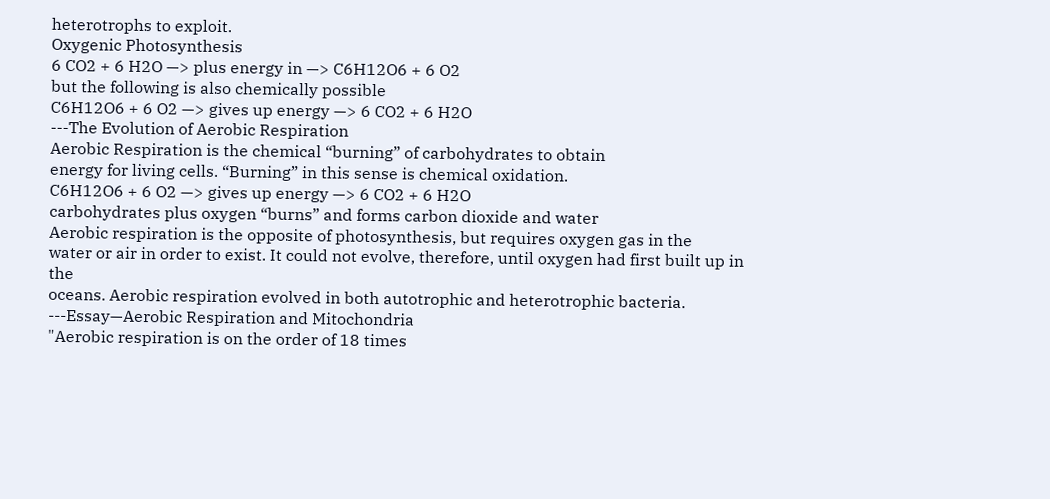heterotrophs to exploit.
Oxygenic Photosynthesis
6 CO2 + 6 H2O —> plus energy in —> C6H12O6 + 6 O2
but the following is also chemically possible
C6H12O6 + 6 O2 —> gives up energy —> 6 CO2 + 6 H2O
---The Evolution of Aerobic Respiration
Aerobic Respiration is the chemical “burning” of carbohydrates to obtain
energy for living cells. “Burning” in this sense is chemical oxidation.
C6H12O6 + 6 O2 —> gives up energy —> 6 CO2 + 6 H2O
carbohydrates plus oxygen “burns” and forms carbon dioxide and water
Aerobic respiration is the opposite of photosynthesis, but requires oxygen gas in the
water or air in order to exist. It could not evolve, therefore, until oxygen had first built up in the
oceans. Aerobic respiration evolved in both autotrophic and heterotrophic bacteria.
---Essay—Aerobic Respiration and Mitochondria
"Aerobic respiration is on the order of 18 times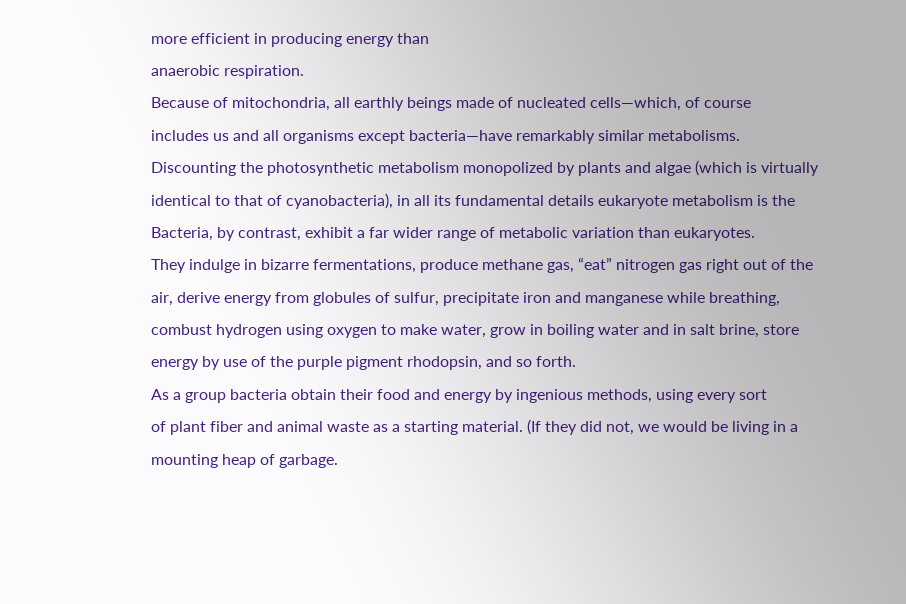more efficient in producing energy than
anaerobic respiration.
Because of mitochondria, all earthly beings made of nucleated cells—which, of course
includes us and all organisms except bacteria—have remarkably similar metabolisms.
Discounting the photosynthetic metabolism monopolized by plants and algae (which is virtually
identical to that of cyanobacteria), in all its fundamental details eukaryote metabolism is the
Bacteria, by contrast, exhibit a far wider range of metabolic variation than eukaryotes.
They indulge in bizarre fermentations, produce methane gas, “eat” nitrogen gas right out of the
air, derive energy from globules of sulfur, precipitate iron and manganese while breathing,
combust hydrogen using oxygen to make water, grow in boiling water and in salt brine, store
energy by use of the purple pigment rhodopsin, and so forth.
As a group bacteria obtain their food and energy by ingenious methods, using every sort
of plant fiber and animal waste as a starting material. (If they did not, we would be living in a
mounting heap of garbage.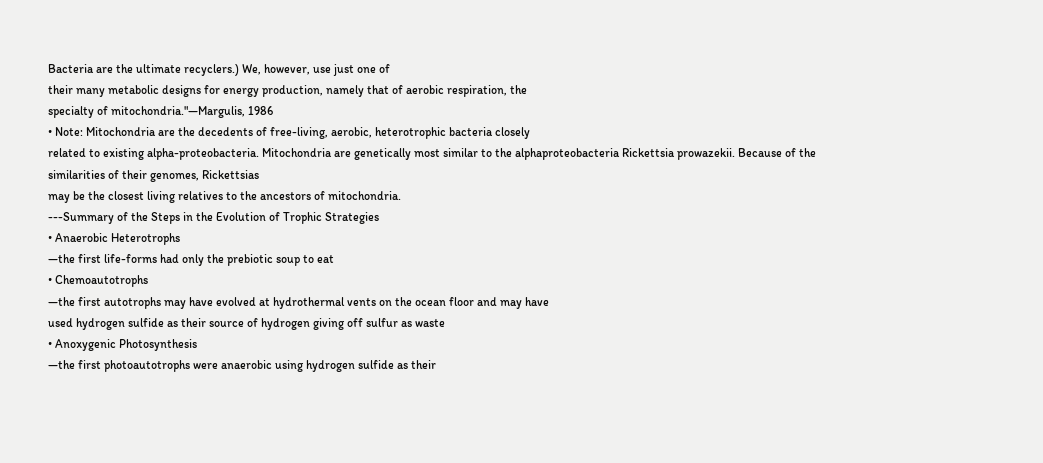Bacteria are the ultimate recyclers.) We, however, use just one of
their many metabolic designs for energy production, namely that of aerobic respiration, the
specialty of mitochondria."—Margulis, 1986
• Note: Mitochondria are the decedents of free-living, aerobic, heterotrophic bacteria closely
related to existing alpha-proteobacteria. Mitochondria are genetically most similar to the alphaproteobacteria Rickettsia prowazekii. Because of the similarities of their genomes, Rickettsias
may be the closest living relatives to the ancestors of mitochondria.
---Summary of the Steps in the Evolution of Trophic Strategies
• Anaerobic Heterotrophs
—the first life-forms had only the prebiotic soup to eat
• Chemoautotrophs
—the first autotrophs may have evolved at hydrothermal vents on the ocean floor and may have
used hydrogen sulfide as their source of hydrogen giving off sulfur as waste
• Anoxygenic Photosynthesis
—the first photoautotrophs were anaerobic using hydrogen sulfide as their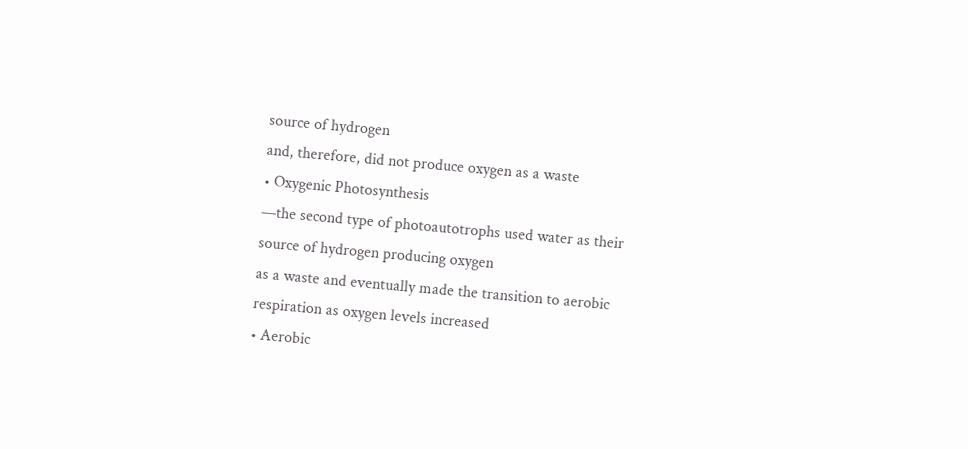source of hydrogen
and, therefore, did not produce oxygen as a waste
• Oxygenic Photosynthesis
—the second type of photoautotrophs used water as their source of hydrogen producing oxygen
as a waste and eventually made the transition to aerobic respiration as oxygen levels increased
• Aerobic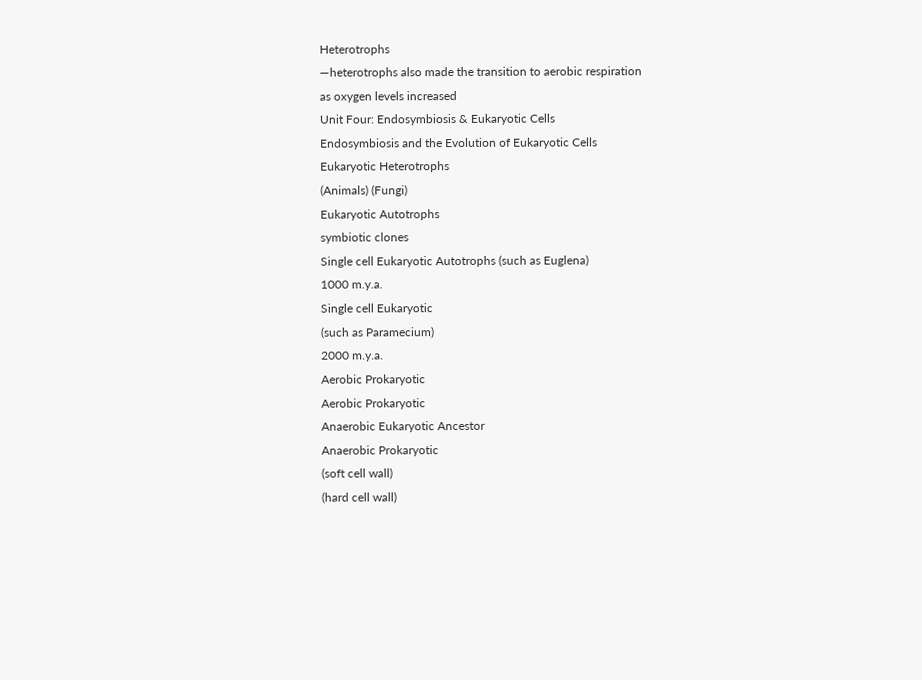Heterotrophs
—heterotrophs also made the transition to aerobic respiration
as oxygen levels increased
Unit Four: Endosymbiosis & Eukaryotic Cells
Endosymbiosis and the Evolution of Eukaryotic Cells
Eukaryotic Heterotrophs
(Animals) (Fungi)
Eukaryotic Autotrophs
symbiotic clones
Single cell Eukaryotic Autotrophs (such as Euglena)
1000 m.y.a.
Single cell Eukaryotic
(such as Paramecium)
2000 m.y.a.
Aerobic Prokaryotic
Aerobic Prokaryotic
Anaerobic Eukaryotic Ancestor
Anaerobic Prokaryotic
(soft cell wall)
(hard cell wall)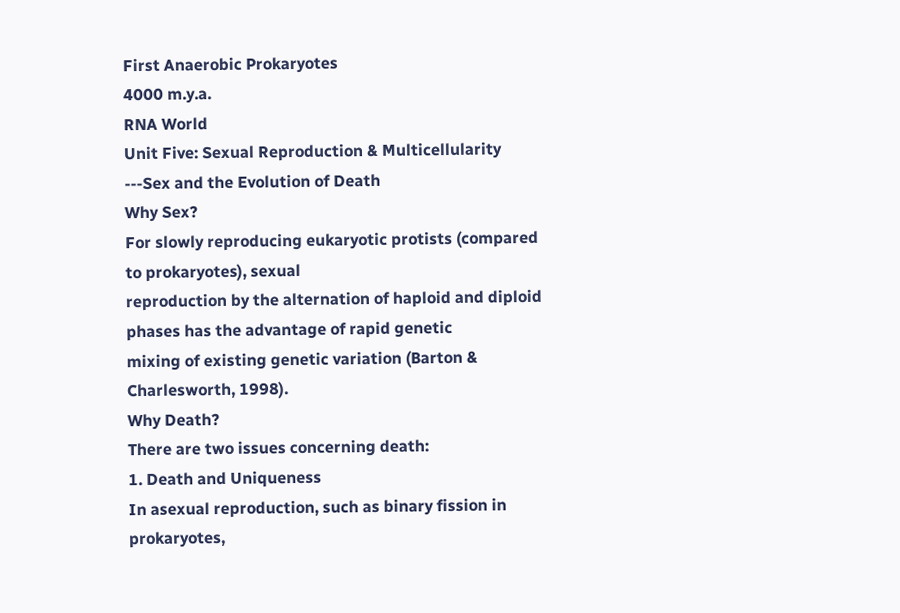First Anaerobic Prokaryotes
4000 m.y.a.
RNA World
Unit Five: Sexual Reproduction & Multicellularity
---Sex and the Evolution of Death
Why Sex?
For slowly reproducing eukaryotic protists (compared to prokaryotes), sexual
reproduction by the alternation of haploid and diploid phases has the advantage of rapid genetic
mixing of existing genetic variation (Barton & Charlesworth, 1998).
Why Death?
There are two issues concerning death:
1. Death and Uniqueness
In asexual reproduction, such as binary fission in prokaryotes,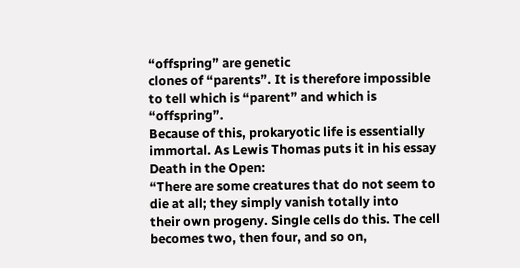“offspring” are genetic
clones of “parents”. It is therefore impossible to tell which is “parent” and which is “offspring”.
Because of this, prokaryotic life is essentially immortal. As Lewis Thomas puts it in his essay
Death in the Open:
“There are some creatures that do not seem to die at all; they simply vanish totally into
their own progeny. Single cells do this. The cell becomes two, then four, and so on,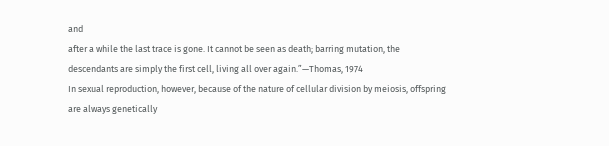and
after a while the last trace is gone. It cannot be seen as death; barring mutation, the
descendants are simply the first cell, living all over again.”—Thomas, 1974
In sexual reproduction, however, because of the nature of cellular division by meiosis, offspring
are always genetically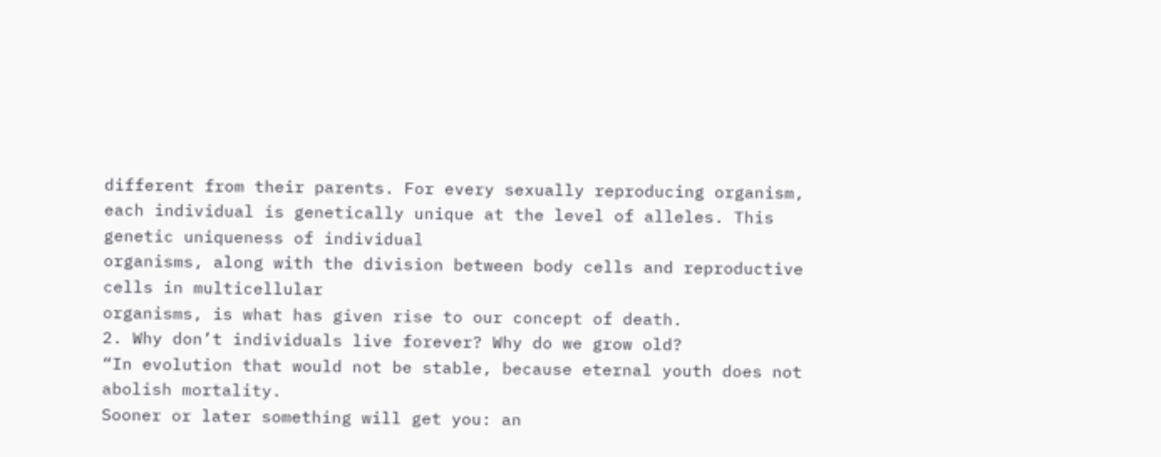different from their parents. For every sexually reproducing organism,
each individual is genetically unique at the level of alleles. This genetic uniqueness of individual
organisms, along with the division between body cells and reproductive cells in multicellular
organisms, is what has given rise to our concept of death.
2. Why don’t individuals live forever? Why do we grow old?
“In evolution that would not be stable, because eternal youth does not abolish mortality.
Sooner or later something will get you: an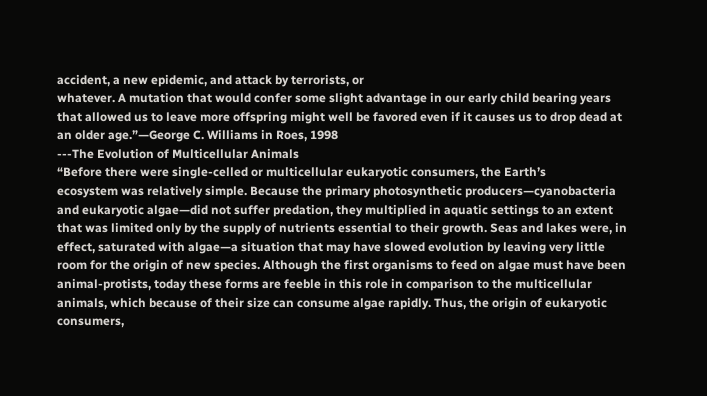accident, a new epidemic, and attack by terrorists, or
whatever. A mutation that would confer some slight advantage in our early child bearing years
that allowed us to leave more offspring might well be favored even if it causes us to drop dead at
an older age.”—George C. Williams in Roes, 1998
---The Evolution of Multicellular Animals
“Before there were single-celled or multicellular eukaryotic consumers, the Earth’s
ecosystem was relatively simple. Because the primary photosynthetic producers—cyanobacteria
and eukaryotic algae—did not suffer predation, they multiplied in aquatic settings to an extent
that was limited only by the supply of nutrients essential to their growth. Seas and lakes were, in
effect, saturated with algae—a situation that may have slowed evolution by leaving very little
room for the origin of new species. Although the first organisms to feed on algae must have been
animal-protists, today these forms are feeble in this role in comparison to the multicellular
animals, which because of their size can consume algae rapidly. Thus, the origin of eukaryotic
consumers,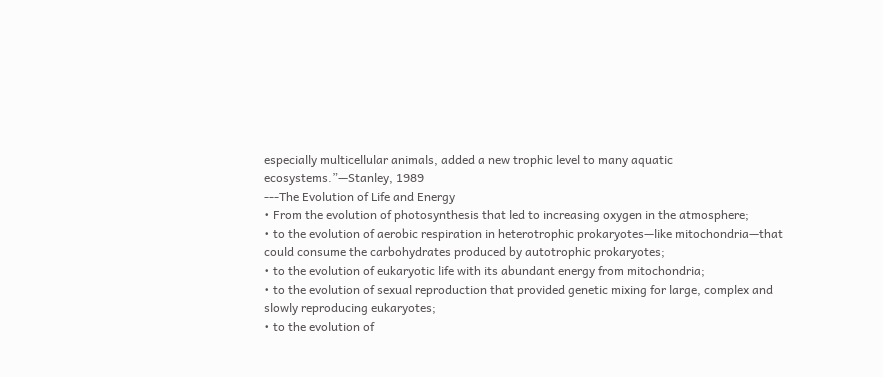especially multicellular animals, added a new trophic level to many aquatic
ecosystems.”—Stanley, 1989
---The Evolution of Life and Energy
• From the evolution of photosynthesis that led to increasing oxygen in the atmosphere;
• to the evolution of aerobic respiration in heterotrophic prokaryotes—like mitochondria—that
could consume the carbohydrates produced by autotrophic prokaryotes;
• to the evolution of eukaryotic life with its abundant energy from mitochondria;
• to the evolution of sexual reproduction that provided genetic mixing for large, complex and
slowly reproducing eukaryotes;
• to the evolution of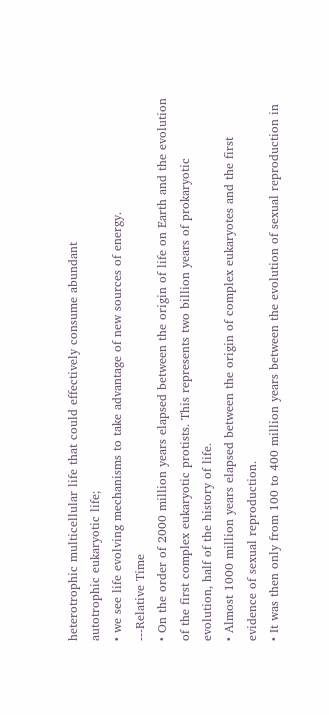heterotrophic multicellular life that could effectively consume abundant
autotrophic eukaryotic life;
• we see life evolving mechanisms to take advantage of new sources of energy.
---Relative Time
• On the order of 2000 million years elapsed between the origin of life on Earth and the evolution
of the first complex eukaryotic protists. This represents two billion years of prokaryotic
evolution, half of the history of life.
• Almost 1000 million years elapsed between the origin of complex eukaryotes and the first
evidence of sexual reproduction.
• It was then only from 100 to 400 million years between the evolution of sexual reproduction in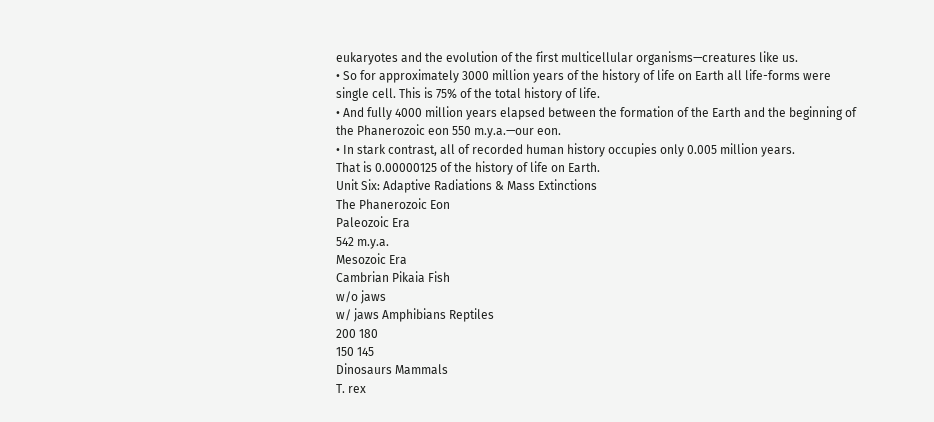eukaryotes and the evolution of the first multicellular organisms—creatures like us.
• So for approximately 3000 million years of the history of life on Earth all life-forms were
single cell. This is 75% of the total history of life.
• And fully 4000 million years elapsed between the formation of the Earth and the beginning of
the Phanerozoic eon 550 m.y.a.—our eon.
• In stark contrast, all of recorded human history occupies only 0.005 million years.
That is 0.00000125 of the history of life on Earth.
Unit Six: Adaptive Radiations & Mass Extinctions
The Phanerozoic Eon
Paleozoic Era
542 m.y.a.
Mesozoic Era
Cambrian Pikaia Fish
w/o jaws
w/ jaws Amphibians Reptiles
200 180
150 145
Dinosaurs Mammals
T. rex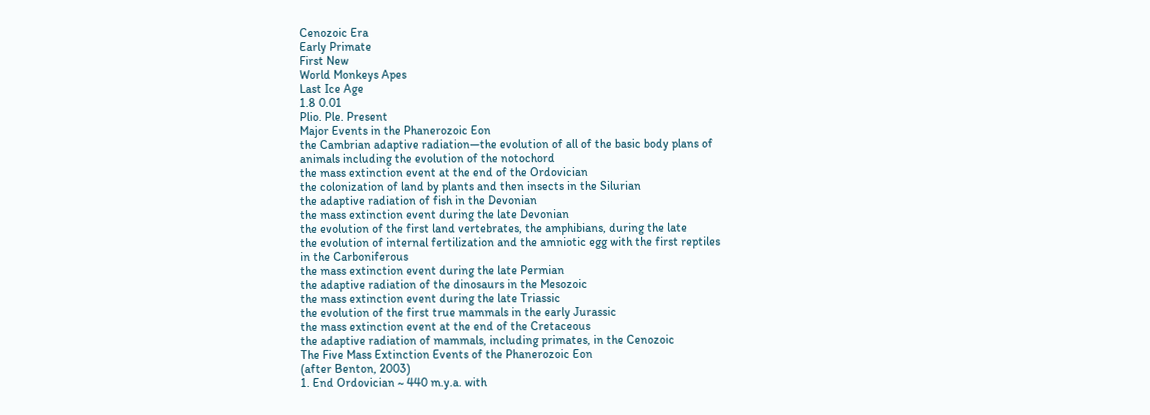Cenozoic Era
Early Primate
First New
World Monkeys Apes
Last Ice Age
1.8 0.01
Plio. Ple. Present
Major Events in the Phanerozoic Eon
the Cambrian adaptive radiation—the evolution of all of the basic body plans of
animals including the evolution of the notochord
the mass extinction event at the end of the Ordovician
the colonization of land by plants and then insects in the Silurian
the adaptive radiation of fish in the Devonian
the mass extinction event during the late Devonian
the evolution of the first land vertebrates, the amphibians, during the late
the evolution of internal fertilization and the amniotic egg with the first reptiles
in the Carboniferous
the mass extinction event during the late Permian
the adaptive radiation of the dinosaurs in the Mesozoic
the mass extinction event during the late Triassic
the evolution of the first true mammals in the early Jurassic
the mass extinction event at the end of the Cretaceous
the adaptive radiation of mammals, including primates, in the Cenozoic
The Five Mass Extinction Events of the Phanerozoic Eon
(after Benton, 2003)
1. End Ordovician ~ 440 m.y.a. with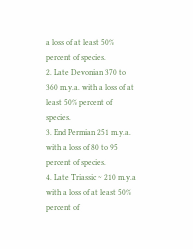a loss of at least 50% percent of species.
2. Late Devonian 370 to 360 m.y.a. with a loss of at least 50% percent of species.
3. End Permian 251 m.y.a. with a loss of 80 to 95 percent of species.
4. Late Triassic ~ 210 m.y.a with a loss of at least 50% percent of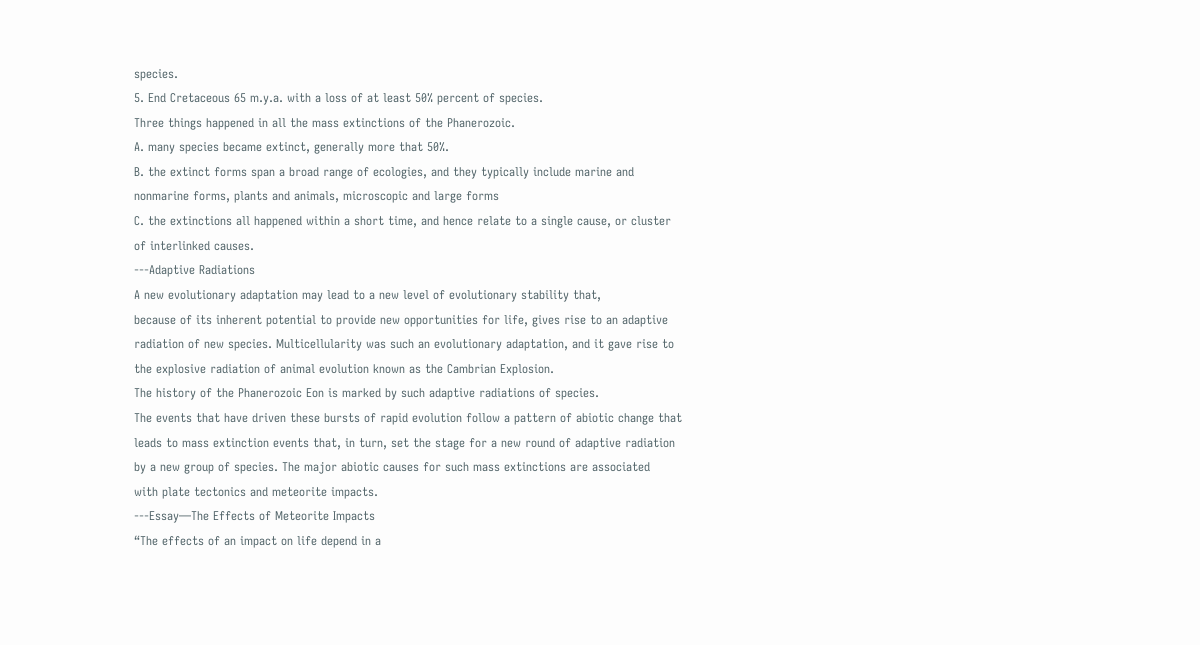species.
5. End Cretaceous 65 m.y.a. with a loss of at least 50% percent of species.
Three things happened in all the mass extinctions of the Phanerozoic.
A. many species became extinct, generally more that 50%.
B. the extinct forms span a broad range of ecologies, and they typically include marine and nonmarine forms, plants and animals, microscopic and large forms
C. the extinctions all happened within a short time, and hence relate to a single cause, or cluster
of interlinked causes.
---Adaptive Radiations
A new evolutionary adaptation may lead to a new level of evolutionary stability that,
because of its inherent potential to provide new opportunities for life, gives rise to an adaptive
radiation of new species. Multicellularity was such an evolutionary adaptation, and it gave rise to
the explosive radiation of animal evolution known as the Cambrian Explosion.
The history of the Phanerozoic Eon is marked by such adaptive radiations of species.
The events that have driven these bursts of rapid evolution follow a pattern of abiotic change that
leads to mass extinction events that, in turn, set the stage for a new round of adaptive radiation
by a new group of species. The major abiotic causes for such mass extinctions are associated
with plate tectonics and meteorite impacts.
---Essay—The Effects of Meteorite Impacts
“The effects of an impact on life depend in a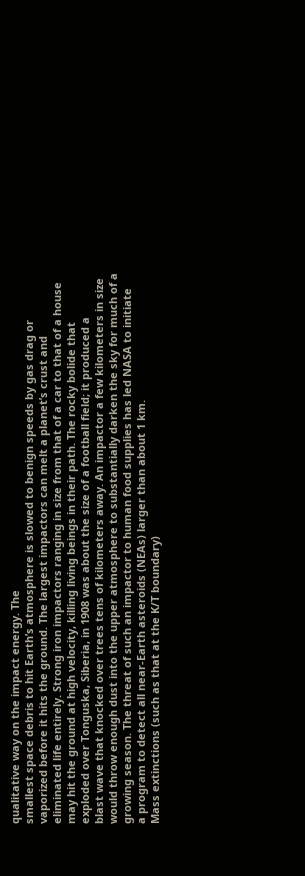qualitative way on the impact energy. The
smallest space debris to hit Earth’s atmosphere is slowed to benign speeds by gas drag or
vaporized before it hits the ground. The largest impactors can melt a planet’s crust and
eliminated life entirely. Strong iron impactors ranging in size from that of a car to that of a house
may hit the ground at high velocity, killing living beings in their path. The rocky bolide that
exploded over Tonguska, Siberia, in 1908 was about the size of a football field; it produced a
blast wave that knocked over trees tens of kilometers away. An impactor a few kilometers in size
would throw enough dust into the upper atmosphere to substantially darken the sky for much of a
growing season. The threat of such an impactor to human food supplies has led NASA to initiate
a program to detect all near-Earth asteroids (NEAs) larger than about 1 km.
Mass extinctions (such as that at the K/T boundary)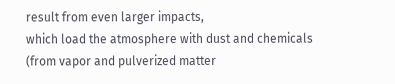result from even larger impacts,
which load the atmosphere with dust and chemicals (from vapor and pulverized matter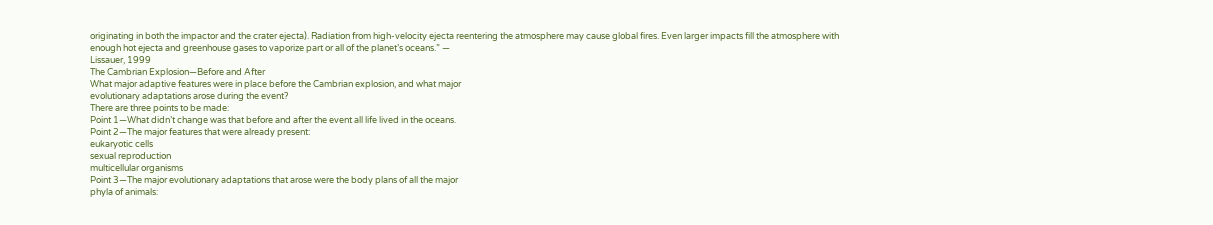originating in both the impactor and the crater ejecta). Radiation from high-velocity ejecta reentering the atmosphere may cause global fires. Even larger impacts fill the atmosphere with
enough hot ejecta and greenhouse gases to vaporize part or all of the planet’s oceans.” —
Lissauer, 1999
The Cambrian Explosion—Before and After
What major adaptive features were in place before the Cambrian explosion, and what major
evolutionary adaptations arose during the event?
There are three points to be made:
Point 1—What didn’t change was that before and after the event all life lived in the oceans.
Point 2—The major features that were already present:
eukaryotic cells
sexual reproduction
multicellular organisms
Point 3—The major evolutionary adaptations that arose were the body plans of all the major
phyla of animals: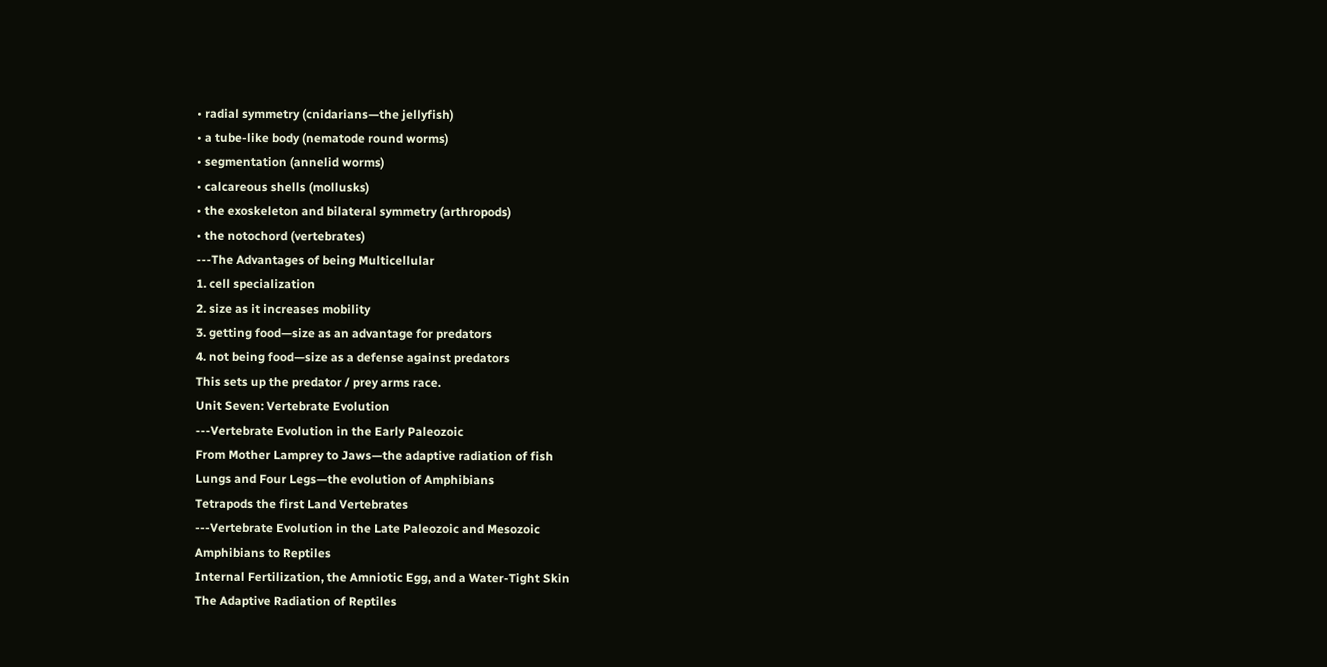• radial symmetry (cnidarians—the jellyfish)
• a tube-like body (nematode round worms)
• segmentation (annelid worms)
• calcareous shells (mollusks)
• the exoskeleton and bilateral symmetry (arthropods)
• the notochord (vertebrates)
---The Advantages of being Multicellular
1. cell specialization
2. size as it increases mobility
3. getting food—size as an advantage for predators
4. not being food—size as a defense against predators
This sets up the predator / prey arms race.
Unit Seven: Vertebrate Evolution
---Vertebrate Evolution in the Early Paleozoic
From Mother Lamprey to Jaws—the adaptive radiation of fish
Lungs and Four Legs—the evolution of Amphibians
Tetrapods the first Land Vertebrates
---Vertebrate Evolution in the Late Paleozoic and Mesozoic
Amphibians to Reptiles
Internal Fertilization, the Amniotic Egg, and a Water-Tight Skin
The Adaptive Radiation of Reptiles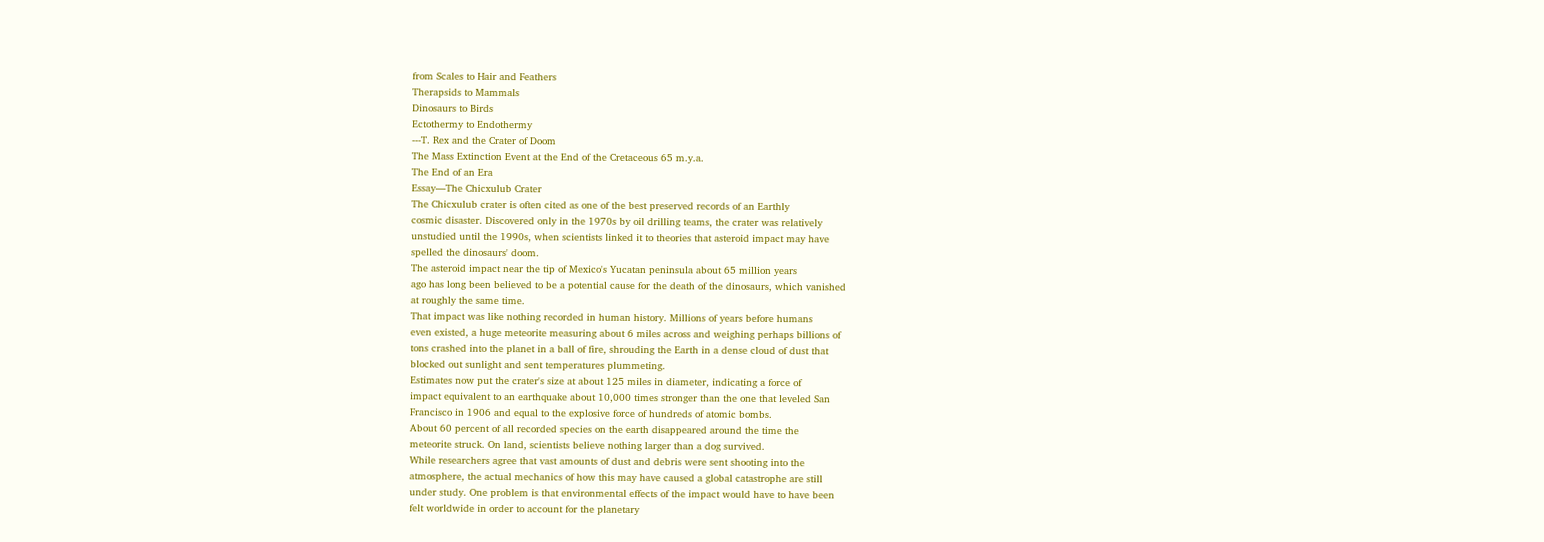from Scales to Hair and Feathers
Therapsids to Mammals
Dinosaurs to Birds
Ectothermy to Endothermy
---T. Rex and the Crater of Doom
The Mass Extinction Event at the End of the Cretaceous 65 m.y.a.
The End of an Era
Essay—The Chicxulub Crater
The Chicxulub crater is often cited as one of the best preserved records of an Earthly
cosmic disaster. Discovered only in the 1970s by oil drilling teams, the crater was relatively
unstudied until the 1990s, when scientists linked it to theories that asteroid impact may have
spelled the dinosaurs' doom.
The asteroid impact near the tip of Mexico's Yucatan peninsula about 65 million years
ago has long been believed to be a potential cause for the death of the dinosaurs, which vanished
at roughly the same time.
That impact was like nothing recorded in human history. Millions of years before humans
even existed, a huge meteorite measuring about 6 miles across and weighing perhaps billions of
tons crashed into the planet in a ball of fire, shrouding the Earth in a dense cloud of dust that
blocked out sunlight and sent temperatures plummeting.
Estimates now put the crater's size at about 125 miles in diameter, indicating a force of
impact equivalent to an earthquake about 10,000 times stronger than the one that leveled San
Francisco in 1906 and equal to the explosive force of hundreds of atomic bombs.
About 60 percent of all recorded species on the earth disappeared around the time the
meteorite struck. On land, scientists believe nothing larger than a dog survived.
While researchers agree that vast amounts of dust and debris were sent shooting into the
atmosphere, the actual mechanics of how this may have caused a global catastrophe are still
under study. One problem is that environmental effects of the impact would have to have been
felt worldwide in order to account for the planetary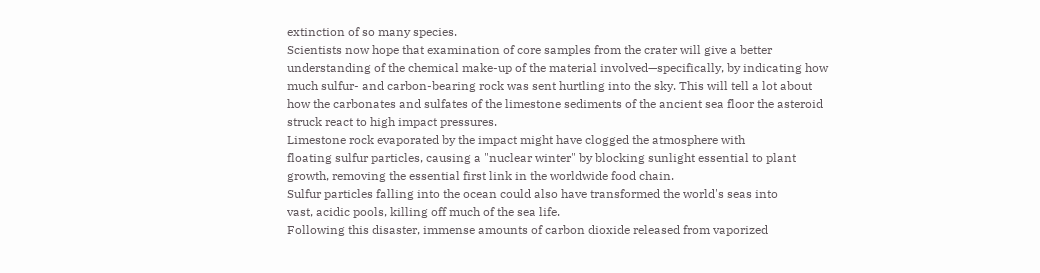extinction of so many species.
Scientists now hope that examination of core samples from the crater will give a better
understanding of the chemical make-up of the material involved—specifically, by indicating how
much sulfur- and carbon-bearing rock was sent hurtling into the sky. This will tell a lot about
how the carbonates and sulfates of the limestone sediments of the ancient sea floor the asteroid
struck react to high impact pressures.
Limestone rock evaporated by the impact might have clogged the atmosphere with
floating sulfur particles, causing a "nuclear winter" by blocking sunlight essential to plant
growth, removing the essential first link in the worldwide food chain.
Sulfur particles falling into the ocean could also have transformed the world's seas into
vast, acidic pools, killing off much of the sea life.
Following this disaster, immense amounts of carbon dioxide released from vaporized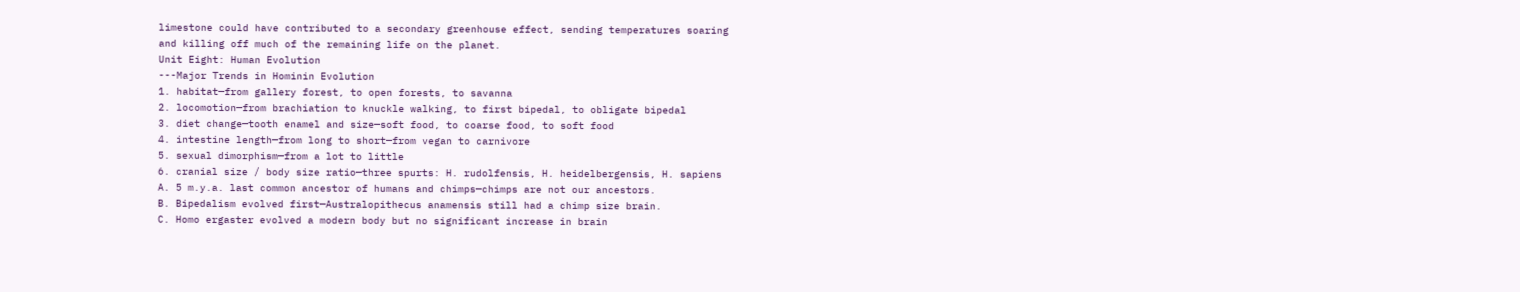limestone could have contributed to a secondary greenhouse effect, sending temperatures soaring
and killing off much of the remaining life on the planet.
Unit Eight: Human Evolution
---Major Trends in Hominin Evolution
1. habitat—from gallery forest, to open forests, to savanna
2. locomotion—from brachiation to knuckle walking, to first bipedal, to obligate bipedal
3. diet change—tooth enamel and size—soft food, to coarse food, to soft food
4. intestine length—from long to short—from vegan to carnivore
5. sexual dimorphism—from a lot to little
6. cranial size / body size ratio—three spurts: H. rudolfensis, H. heidelbergensis, H. sapiens
A. 5 m.y.a. last common ancestor of humans and chimps—chimps are not our ancestors.
B. Bipedalism evolved first—Australopithecus anamensis still had a chimp size brain.
C. Homo ergaster evolved a modern body but no significant increase in brain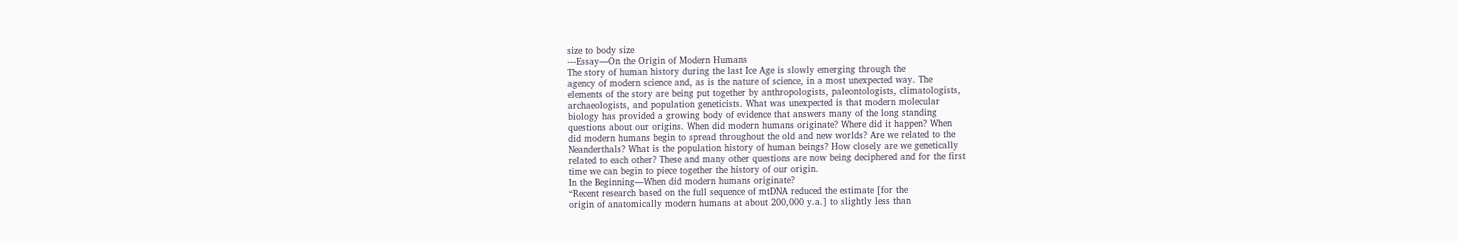size to body size
---Essay—On the Origin of Modern Humans
The story of human history during the last Ice Age is slowly emerging through the
agency of modern science and, as is the nature of science, in a most unexpected way. The
elements of the story are being put together by anthropologists, paleontologists, climatologists,
archaeologists, and population geneticists. What was unexpected is that modern molecular
biology has provided a growing body of evidence that answers many of the long standing
questions about our origins. When did modern humans originate? Where did it happen? When
did modern humans begin to spread throughout the old and new worlds? Are we related to the
Neanderthals? What is the population history of human beings? How closely are we genetically
related to each other? These and many other questions are now being deciphered and for the first
time we can begin to piece together the history of our origin.
In the Beginning—When did modern humans originate?
“Recent research based on the full sequence of mtDNA reduced the estimate [for the
origin of anatomically modern humans at about 200,000 y.a.] to slightly less than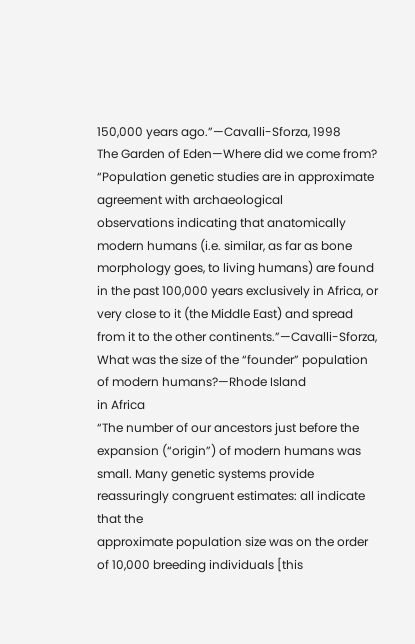150,000 years ago.”—Cavalli-Sforza, 1998
The Garden of Eden—Where did we come from?
“Population genetic studies are in approximate agreement with archaeological
observations indicating that anatomically modern humans (i.e. similar, as far as bone
morphology goes, to living humans) are found in the past 100,000 years exclusively in Africa, or
very close to it (the Middle East) and spread from it to the other continents.”—Cavalli-Sforza,
What was the size of the “founder” population of modern humans?—Rhode Island
in Africa
“The number of our ancestors just before the expansion (“origin”) of modern humans was
small. Many genetic systems provide reassuringly congruent estimates: all indicate that the
approximate population size was on the order of 10,000 breeding individuals [this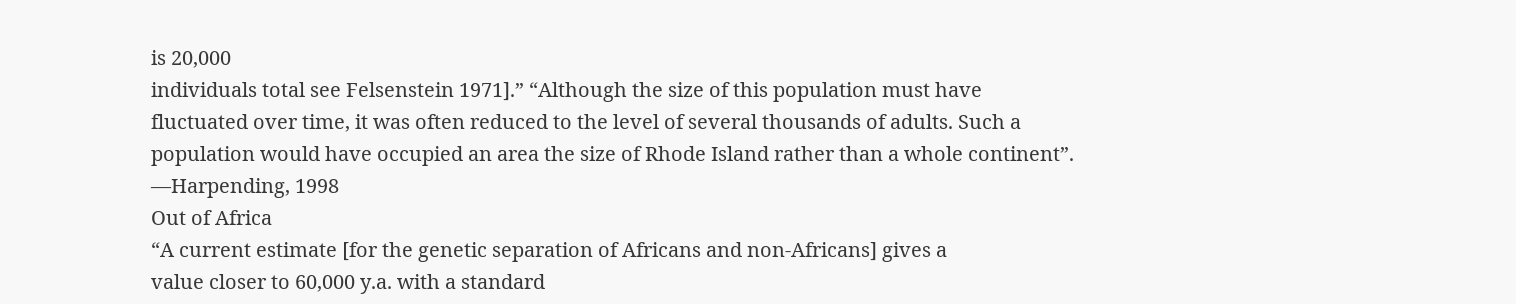is 20,000
individuals total see Felsenstein 1971].” “Although the size of this population must have
fluctuated over time, it was often reduced to the level of several thousands of adults. Such a
population would have occupied an area the size of Rhode Island rather than a whole continent”.
—Harpending, 1998
Out of Africa
“A current estimate [for the genetic separation of Africans and non-Africans] gives a
value closer to 60,000 y.a. with a standard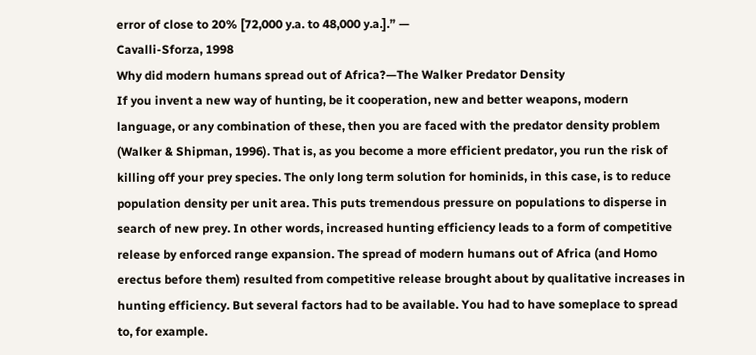error of close to 20% [72,000 y.a. to 48,000 y.a.].” —
Cavalli-Sforza, 1998
Why did modern humans spread out of Africa?—The Walker Predator Density
If you invent a new way of hunting, be it cooperation, new and better weapons, modern
language, or any combination of these, then you are faced with the predator density problem
(Walker & Shipman, 1996). That is, as you become a more efficient predator, you run the risk of
killing off your prey species. The only long term solution for hominids, in this case, is to reduce
population density per unit area. This puts tremendous pressure on populations to disperse in
search of new prey. In other words, increased hunting efficiency leads to a form of competitive
release by enforced range expansion. The spread of modern humans out of Africa (and Homo
erectus before them) resulted from competitive release brought about by qualitative increases in
hunting efficiency. But several factors had to be available. You had to have someplace to spread
to, for example.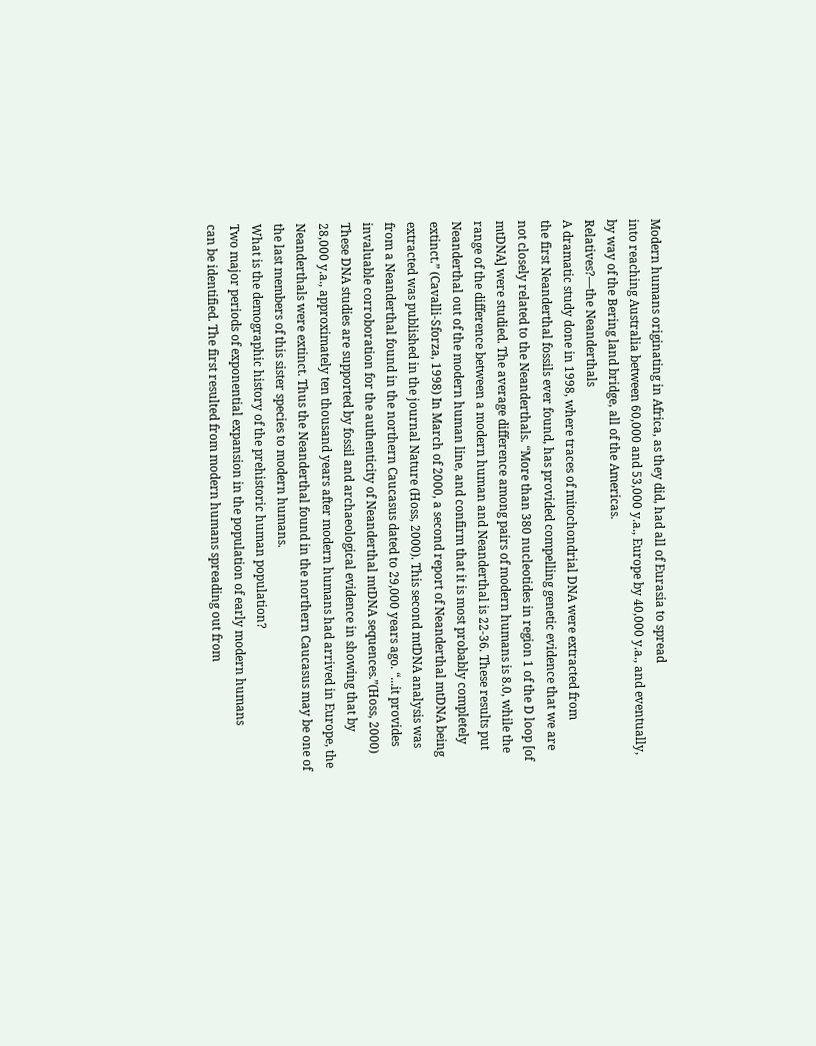Modern humans originating in Africa, as they did, had all of Eurasia to spread
into reaching Australia between 60,000 and 53,000 y.a., Europe by 40,000 y.a., and eventually,
by way of the Bering land bridge, all of the Americas.
Relatives?—the Neanderthals
A dramatic study done in 1998, where traces of mitochondrial DNA were extracted from
the first Neanderthal fossils ever found, has provided compelling genetic evidence that we are
not closely related to the Neanderthals. “More than 380 nucleotides in region 1 of the D loop [of
mtDNA] were studied. The average difference among pairs of modern humans is 8.0, while the
range of the difference between a modern human and Neanderthal is 22-36. These results put
Neanderthal out of the modern human line, and confirm that it is most probably completely
extinct.” (Cavalli-Sforza, 1998) In March of 2000, a second report of Neanderthal mtDNA being
extracted was published in the journal Nature (Hoss, 2000). This second mtDNA analysis was
from a Neanderthal found in the northern Caucasus dated to 29,000 years ago. “...it provides
invaluable corroboration for the authenticity of Neanderthal mtDNA sequences.”(Hoss, 2000)
These DNA studies are supported by fossil and archaeological evidence in showing that by
28,000 y.a., approximately ten thousand years after modern humans had arrived in Europe, the
Neanderthals were extinct. Thus the Neanderthal found in the northern Caucasus may be one of
the last members of this sister species to modern humans.
What is the demographic history of the prehistoric human population?
Two major periods of exponential expansion in the population of early modern humans
can be identified. The first resulted from modern humans spreading out from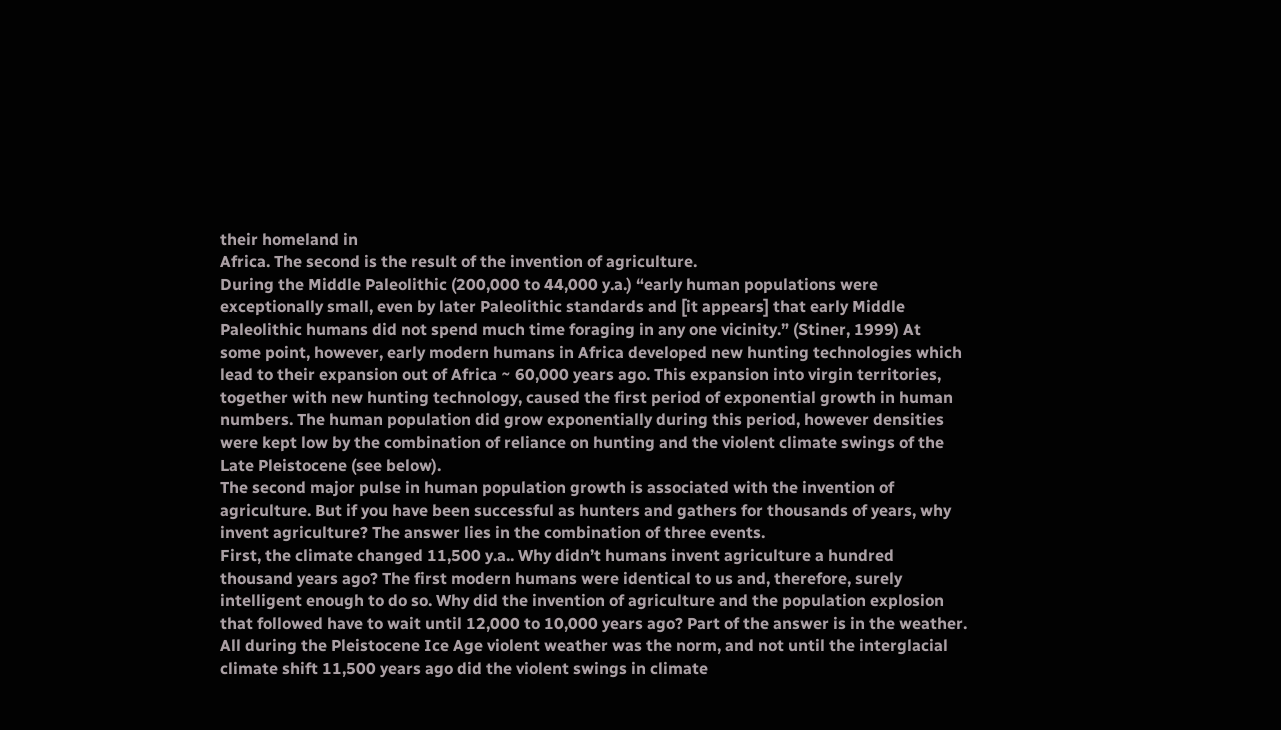their homeland in
Africa. The second is the result of the invention of agriculture.
During the Middle Paleolithic (200,000 to 44,000 y.a.) “early human populations were
exceptionally small, even by later Paleolithic standards and [it appears] that early Middle
Paleolithic humans did not spend much time foraging in any one vicinity.” (Stiner, 1999) At
some point, however, early modern humans in Africa developed new hunting technologies which
lead to their expansion out of Africa ~ 60,000 years ago. This expansion into virgin territories,
together with new hunting technology, caused the first period of exponential growth in human
numbers. The human population did grow exponentially during this period, however densities
were kept low by the combination of reliance on hunting and the violent climate swings of the
Late Pleistocene (see below).
The second major pulse in human population growth is associated with the invention of
agriculture. But if you have been successful as hunters and gathers for thousands of years, why
invent agriculture? The answer lies in the combination of three events.
First, the climate changed 11,500 y.a.. Why didn’t humans invent agriculture a hundred
thousand years ago? The first modern humans were identical to us and, therefore, surely
intelligent enough to do so. Why did the invention of agriculture and the population explosion
that followed have to wait until 12,000 to 10,000 years ago? Part of the answer is in the weather.
All during the Pleistocene Ice Age violent weather was the norm, and not until the interglacial
climate shift 11,500 years ago did the violent swings in climate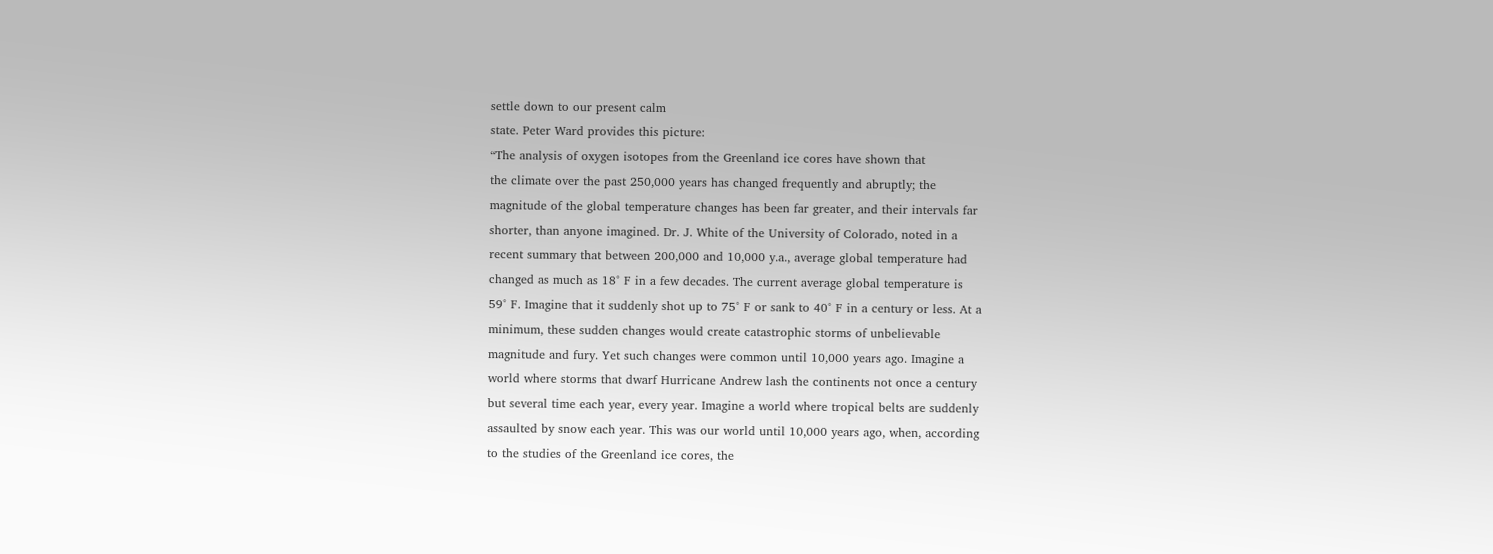settle down to our present calm
state. Peter Ward provides this picture:
“The analysis of oxygen isotopes from the Greenland ice cores have shown that
the climate over the past 250,000 years has changed frequently and abruptly; the
magnitude of the global temperature changes has been far greater, and their intervals far
shorter, than anyone imagined. Dr. J. White of the University of Colorado, noted in a
recent summary that between 200,000 and 10,000 y.a., average global temperature had
changed as much as 18° F in a few decades. The current average global temperature is
59° F. Imagine that it suddenly shot up to 75° F or sank to 40° F in a century or less. At a
minimum, these sudden changes would create catastrophic storms of unbelievable
magnitude and fury. Yet such changes were common until 10,000 years ago. Imagine a
world where storms that dwarf Hurricane Andrew lash the continents not once a century
but several time each year, every year. Imagine a world where tropical belts are suddenly
assaulted by snow each year. This was our world until 10,000 years ago, when, according
to the studies of the Greenland ice cores, the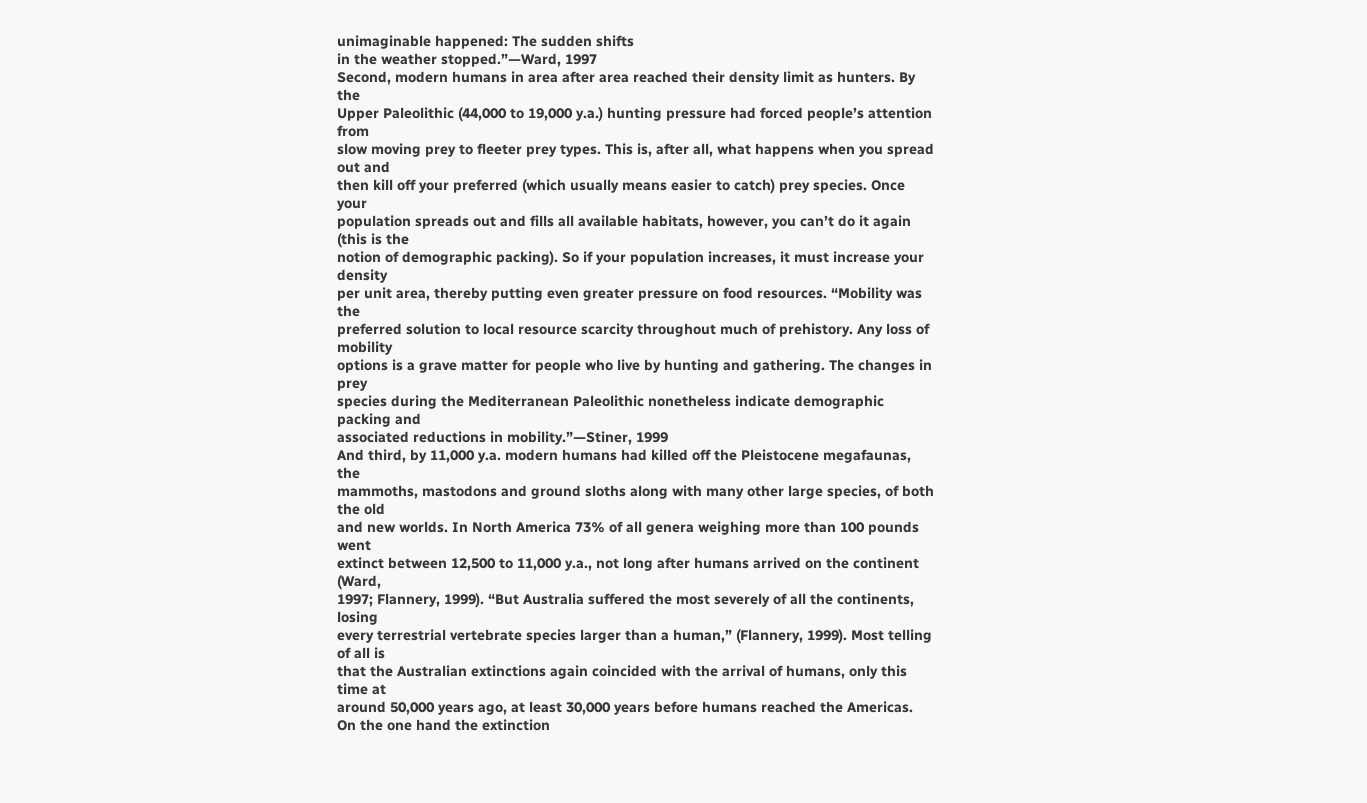unimaginable happened: The sudden shifts
in the weather stopped.”—Ward, 1997
Second, modern humans in area after area reached their density limit as hunters. By the
Upper Paleolithic (44,000 to 19,000 y.a.) hunting pressure had forced people’s attention from
slow moving prey to fleeter prey types. This is, after all, what happens when you spread out and
then kill off your preferred (which usually means easier to catch) prey species. Once your
population spreads out and fills all available habitats, however, you can’t do it again (this is the
notion of demographic packing). So if your population increases, it must increase your density
per unit area, thereby putting even greater pressure on food resources. “Mobility was the
preferred solution to local resource scarcity throughout much of prehistory. Any loss of mobility
options is a grave matter for people who live by hunting and gathering. The changes in prey
species during the Mediterranean Paleolithic nonetheless indicate demographic packing and
associated reductions in mobility.”—Stiner, 1999
And third, by 11,000 y.a. modern humans had killed off the Pleistocene megafaunas, the
mammoths, mastodons and ground sloths along with many other large species, of both the old
and new worlds. In North America 73% of all genera weighing more than 100 pounds went
extinct between 12,500 to 11,000 y.a., not long after humans arrived on the continent (Ward,
1997; Flannery, 1999). “But Australia suffered the most severely of all the continents, losing
every terrestrial vertebrate species larger than a human,” (Flannery, 1999). Most telling of all is
that the Australian extinctions again coincided with the arrival of humans, only this time at
around 50,000 years ago, at least 30,000 years before humans reached the Americas.
On the one hand the extinction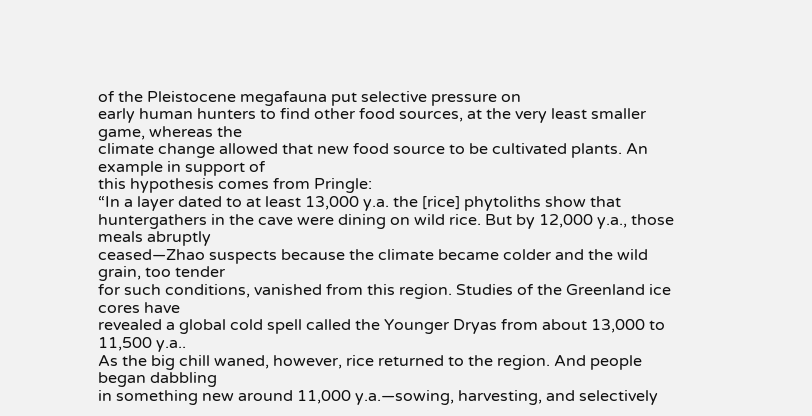of the Pleistocene megafauna put selective pressure on
early human hunters to find other food sources, at the very least smaller game, whereas the
climate change allowed that new food source to be cultivated plants. An example in support of
this hypothesis comes from Pringle:
“In a layer dated to at least 13,000 y.a. the [rice] phytoliths show that huntergathers in the cave were dining on wild rice. But by 12,000 y.a., those meals abruptly
ceased—Zhao suspects because the climate became colder and the wild grain, too tender
for such conditions, vanished from this region. Studies of the Greenland ice cores have
revealed a global cold spell called the Younger Dryas from about 13,000 to 11,500 y.a..
As the big chill waned, however, rice returned to the region. And people began dabbling
in something new around 11,000 y.a.—sowing, harvesting, and selectively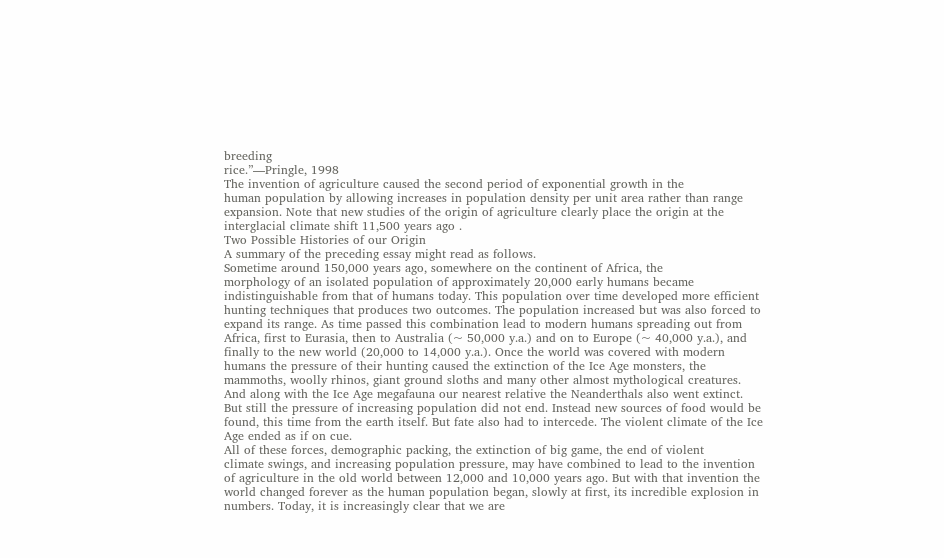breeding
rice.”—Pringle, 1998
The invention of agriculture caused the second period of exponential growth in the
human population by allowing increases in population density per unit area rather than range
expansion. Note that new studies of the origin of agriculture clearly place the origin at the
interglacial climate shift 11,500 years ago .
Two Possible Histories of our Origin
A summary of the preceding essay might read as follows.
Sometime around 150,000 years ago, somewhere on the continent of Africa, the
morphology of an isolated population of approximately 20,000 early humans became
indistinguishable from that of humans today. This population over time developed more efficient
hunting techniques that produces two outcomes. The population increased but was also forced to
expand its range. As time passed this combination lead to modern humans spreading out from
Africa, first to Eurasia, then to Australia (~ 50,000 y.a.) and on to Europe (~ 40,000 y.a.), and
finally to the new world (20,000 to 14,000 y.a.). Once the world was covered with modern
humans the pressure of their hunting caused the extinction of the Ice Age monsters, the
mammoths, woolly rhinos, giant ground sloths and many other almost mythological creatures.
And along with the Ice Age megafauna our nearest relative the Neanderthals also went extinct.
But still the pressure of increasing population did not end. Instead new sources of food would be
found, this time from the earth itself. But fate also had to intercede. The violent climate of the Ice
Age ended as if on cue.
All of these forces, demographic packing, the extinction of big game, the end of violent
climate swings, and increasing population pressure, may have combined to lead to the invention
of agriculture in the old world between 12,000 and 10,000 years ago. But with that invention the
world changed forever as the human population began, slowly at first, its incredible explosion in
numbers. Today, it is increasingly clear that we are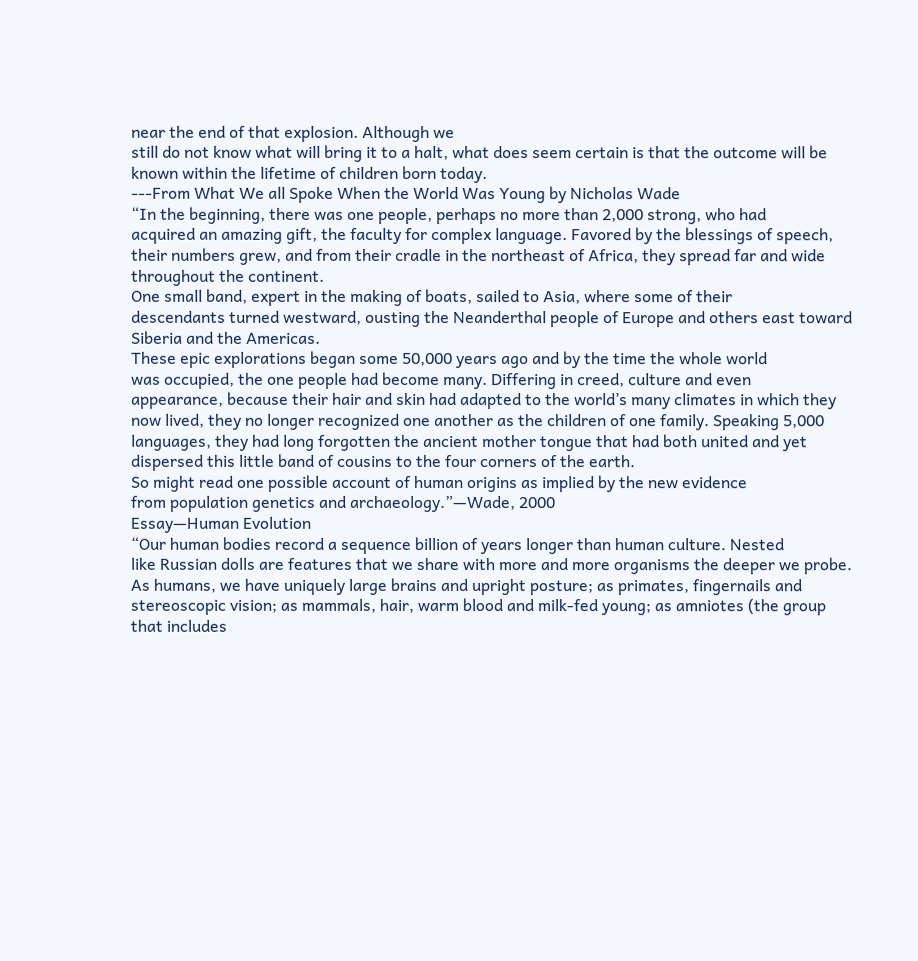near the end of that explosion. Although we
still do not know what will bring it to a halt, what does seem certain is that the outcome will be
known within the lifetime of children born today.
---From What We all Spoke When the World Was Young by Nicholas Wade
“In the beginning, there was one people, perhaps no more than 2,000 strong, who had
acquired an amazing gift, the faculty for complex language. Favored by the blessings of speech,
their numbers grew, and from their cradle in the northeast of Africa, they spread far and wide
throughout the continent.
One small band, expert in the making of boats, sailed to Asia, where some of their
descendants turned westward, ousting the Neanderthal people of Europe and others east toward
Siberia and the Americas.
These epic explorations began some 50,000 years ago and by the time the whole world
was occupied, the one people had become many. Differing in creed, culture and even
appearance, because their hair and skin had adapted to the world’s many climates in which they
now lived, they no longer recognized one another as the children of one family. Speaking 5,000
languages, they had long forgotten the ancient mother tongue that had both united and yet
dispersed this little band of cousins to the four corners of the earth.
So might read one possible account of human origins as implied by the new evidence
from population genetics and archaeology.”—Wade, 2000
Essay—Human Evolution
“Our human bodies record a sequence billion of years longer than human culture. Nested
like Russian dolls are features that we share with more and more organisms the deeper we probe.
As humans, we have uniquely large brains and upright posture; as primates, fingernails and
stereoscopic vision; as mammals, hair, warm blood and milk-fed young; as amniotes (the group
that includes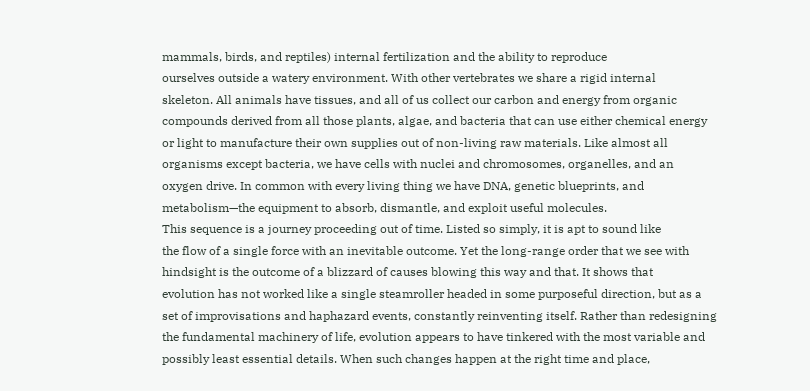mammals, birds, and reptiles) internal fertilization and the ability to reproduce
ourselves outside a watery environment. With other vertebrates we share a rigid internal
skeleton. All animals have tissues, and all of us collect our carbon and energy from organic
compounds derived from all those plants, algae, and bacteria that can use either chemical energy
or light to manufacture their own supplies out of non-living raw materials. Like almost all
organisms except bacteria, we have cells with nuclei and chromosomes, organelles, and an
oxygen drive. In common with every living thing we have DNA, genetic blueprints, and
metabolism—the equipment to absorb, dismantle, and exploit useful molecules.
This sequence is a journey proceeding out of time. Listed so simply, it is apt to sound like
the flow of a single force with an inevitable outcome. Yet the long-range order that we see with
hindsight is the outcome of a blizzard of causes blowing this way and that. It shows that
evolution has not worked like a single steamroller headed in some purposeful direction, but as a
set of improvisations and haphazard events, constantly reinventing itself. Rather than redesigning
the fundamental machinery of life, evolution appears to have tinkered with the most variable and
possibly least essential details. When such changes happen at the right time and place,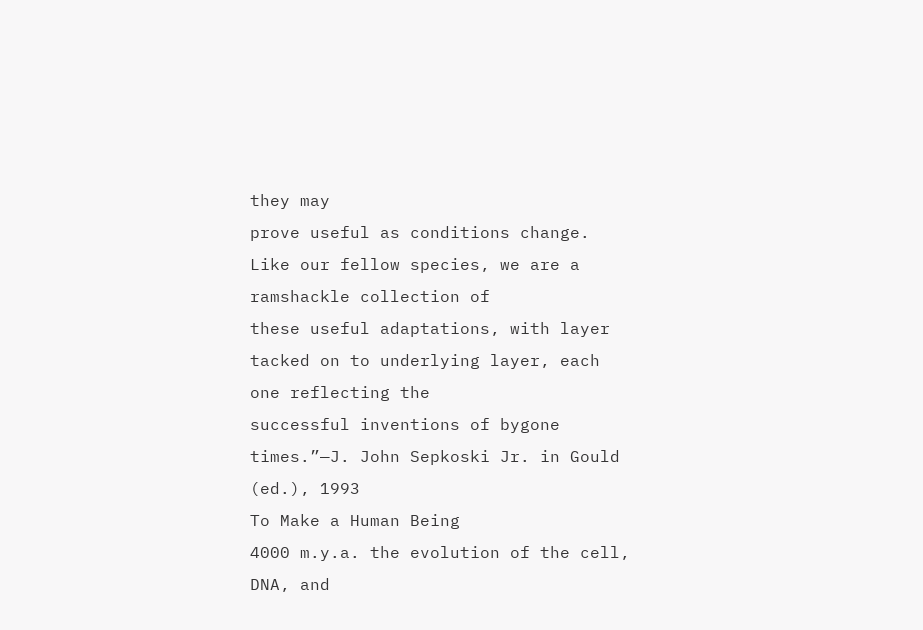they may
prove useful as conditions change. Like our fellow species, we are a ramshackle collection of
these useful adaptations, with layer tacked on to underlying layer, each one reflecting the
successful inventions of bygone times.”—J. John Sepkoski Jr. in Gould (ed.), 1993
To Make a Human Being
4000 m.y.a. the evolution of the cell, DNA, and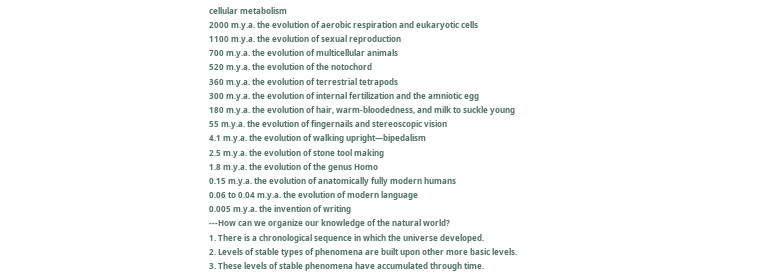cellular metabolism
2000 m.y.a. the evolution of aerobic respiration and eukaryotic cells
1100 m.y.a. the evolution of sexual reproduction
700 m.y.a. the evolution of multicellular animals
520 m.y.a. the evolution of the notochord
360 m.y.a. the evolution of terrestrial tetrapods
300 m.y.a. the evolution of internal fertilization and the amniotic egg
180 m.y.a. the evolution of hair, warm-bloodedness, and milk to suckle young
55 m.y.a. the evolution of fingernails and stereoscopic vision
4.1 m.y.a. the evolution of walking upright—bipedalism
2.5 m.y.a. the evolution of stone tool making
1.8 m.y.a. the evolution of the genus Homo
0.15 m.y.a. the evolution of anatomically fully modern humans
0.06 to 0.04 m.y.a. the evolution of modern language
0.005 m.y.a. the invention of writing
---How can we organize our knowledge of the natural world?
1. There is a chronological sequence in which the universe developed.
2. Levels of stable types of phenomena are built upon other more basic levels.
3. These levels of stable phenomena have accumulated through time.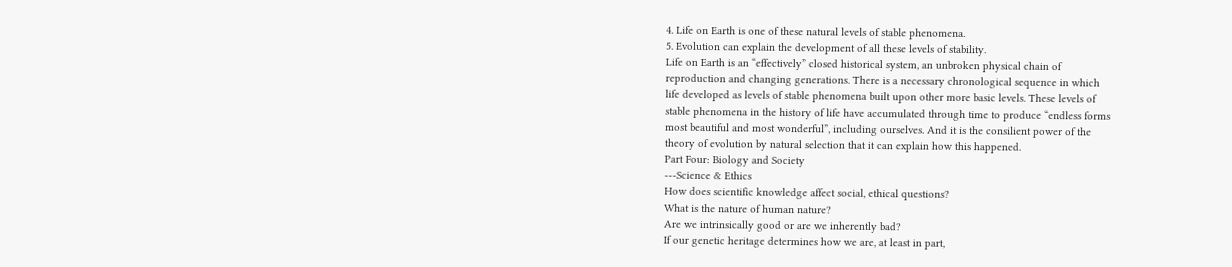4. Life on Earth is one of these natural levels of stable phenomena.
5. Evolution can explain the development of all these levels of stability.
Life on Earth is an “effectively” closed historical system, an unbroken physical chain of
reproduction and changing generations. There is a necessary chronological sequence in which
life developed as levels of stable phenomena built upon other more basic levels. These levels of
stable phenomena in the history of life have accumulated through time to produce “endless forms
most beautiful and most wonderful”, including ourselves. And it is the consilient power of the
theory of evolution by natural selection that it can explain how this happened.
Part Four: Biology and Society
---Science & Ethics
How does scientific knowledge affect social, ethical questions?
What is the nature of human nature?
Are we intrinsically good or are we inherently bad?
If our genetic heritage determines how we are, at least in part,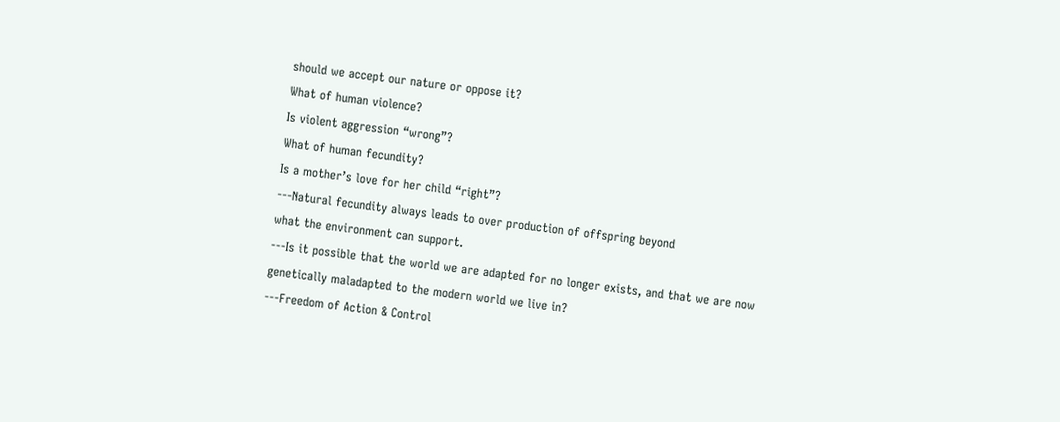should we accept our nature or oppose it?
What of human violence?
Is violent aggression “wrong”?
What of human fecundity?
Is a mother’s love for her child “right”?
---Natural fecundity always leads to over production of offspring beyond
what the environment can support.
---Is it possible that the world we are adapted for no longer exists, and that we are now
genetically maladapted to the modern world we live in?
---Freedom of Action & Control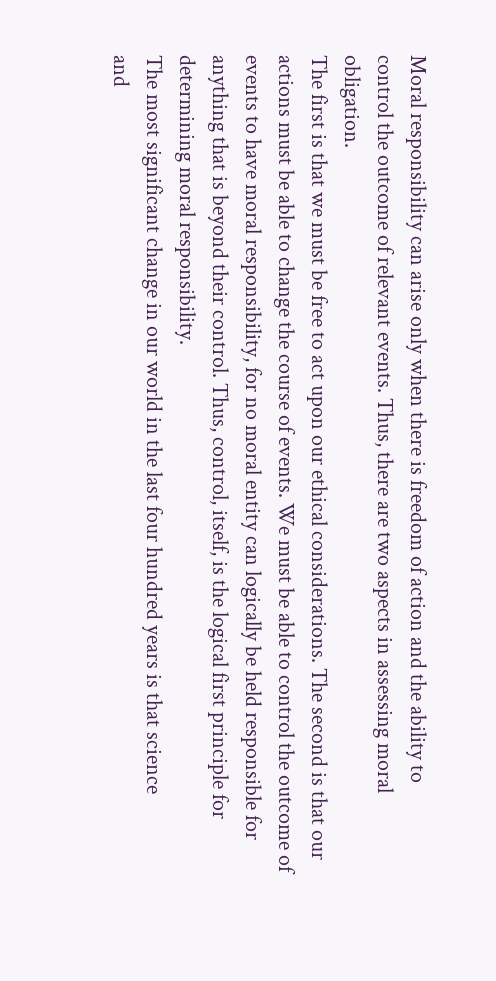Moral responsibility can arise only when there is freedom of action and the ability to
control the outcome of relevant events. Thus, there are two aspects in assessing moral obligation.
The first is that we must be free to act upon our ethical considerations. The second is that our
actions must be able to change the course of events. We must be able to control the outcome of
events to have moral responsibility, for no moral entity can logically be held responsible for
anything that is beyond their control. Thus, control, itself, is the logical first principle for
determining moral responsibility.
The most significant change in our world in the last four hundred years is that science
and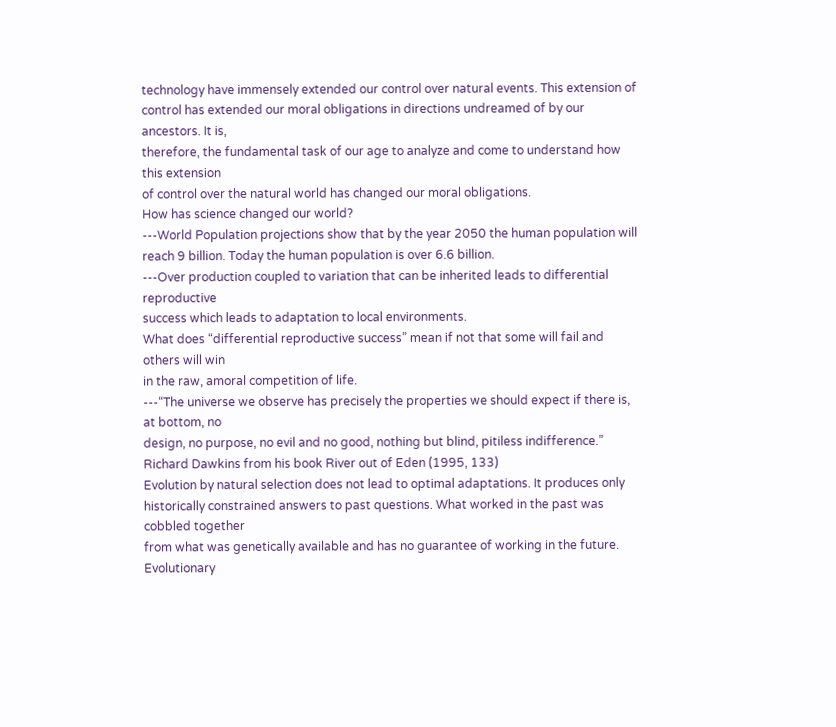technology have immensely extended our control over natural events. This extension of
control has extended our moral obligations in directions undreamed of by our ancestors. It is,
therefore, the fundamental task of our age to analyze and come to understand how this extension
of control over the natural world has changed our moral obligations.
How has science changed our world?
---World Population projections show that by the year 2050 the human population will
reach 9 billion. Today the human population is over 6.6 billion.
---Over production coupled to variation that can be inherited leads to differential reproductive
success which leads to adaptation to local environments.
What does “differential reproductive success” mean if not that some will fail and others will win
in the raw, amoral competition of life.
---“The universe we observe has precisely the properties we should expect if there is, at bottom, no
design, no purpose, no evil and no good, nothing but blind, pitiless indifference.”
Richard Dawkins from his book River out of Eden (1995, 133)
Evolution by natural selection does not lead to optimal adaptations. It produces only
historically constrained answers to past questions. What worked in the past was cobbled together
from what was genetically available and has no guarantee of working in the future. Evolutionary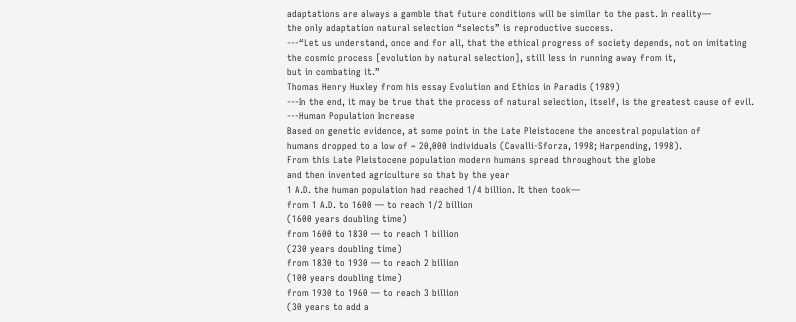adaptations are always a gamble that future conditions will be similar to the past. In reality—
the only adaptation natural selection “selects” is reproductive success.
---“Let us understand, once and for all, that the ethical progress of society depends, not on imitating
the cosmic process [evolution by natural selection], still less in running away from it,
but in combating it.”
Thomas Henry Huxley from his essay Evolution and Ethics in Paradis (1989)
---In the end, it may be true that the process of natural selection, itself, is the greatest cause of evil.
---Human Population Increase
Based on genetic evidence, at some point in the Late Pleistocene the ancestral population of
humans dropped to a low of ~ 20,000 individuals (Cavalli-Sforza, 1998; Harpending, 1998).
From this Late Pleistocene population modern humans spread throughout the globe
and then invented agriculture so that by the year
1 A.D. the human population had reached 1/4 billion. It then took—
from 1 A.D. to 1600 — to reach 1/2 billion
(1600 years doubling time)
from 1600 to 1830 — to reach 1 billion
(230 years doubling time)
from 1830 to 1930 — to reach 2 billion
(100 years doubling time)
from 1930 to 1960 — to reach 3 billion
(30 years to add a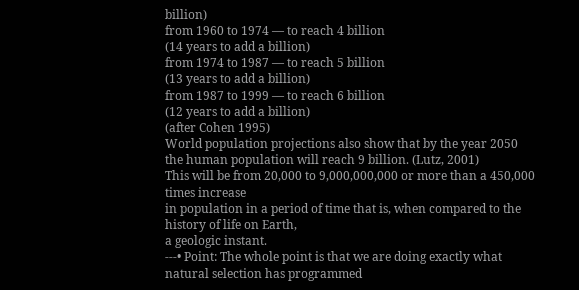billion)
from 1960 to 1974 — to reach 4 billion
(14 years to add a billion)
from 1974 to 1987 — to reach 5 billion
(13 years to add a billion)
from 1987 to 1999 — to reach 6 billion
(12 years to add a billion)
(after Cohen 1995)
World population projections also show that by the year 2050
the human population will reach 9 billion. (Lutz, 2001)
This will be from 20,000 to 9,000,000,000 or more than a 450,000 times increase
in population in a period of time that is, when compared to the history of life on Earth,
a geologic instant.
---• Point: The whole point is that we are doing exactly what natural selection has programmed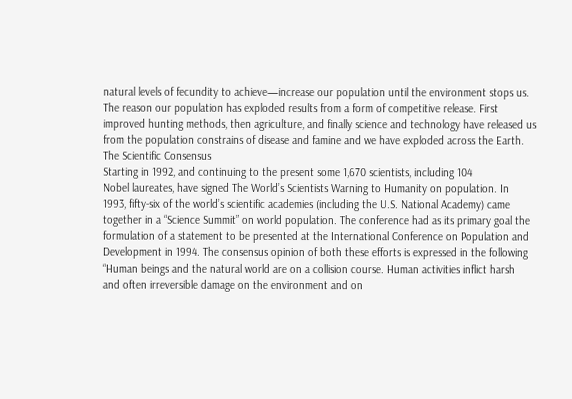natural levels of fecundity to achieve—increase our population until the environment stops us.
The reason our population has exploded results from a form of competitive release. First
improved hunting methods, then agriculture, and finally science and technology have released us
from the population constrains of disease and famine and we have exploded across the Earth.
The Scientific Consensus
Starting in 1992, and continuing to the present some 1,670 scientists, including 104
Nobel laureates, have signed The World’s Scientists Warning to Humanity on population. In
1993, fifty-six of the world’s scientific academies (including the U.S. National Academy) came
together in a “Science Summit” on world population. The conference had as its primary goal the
formulation of a statement to be presented at the International Conference on Population and
Development in 1994. The consensus opinion of both these efforts is expressed in the following
“Human beings and the natural world are on a collision course. Human activities inflict harsh
and often irreversible damage on the environment and on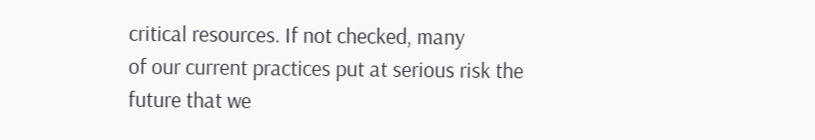critical resources. If not checked, many
of our current practices put at serious risk the future that we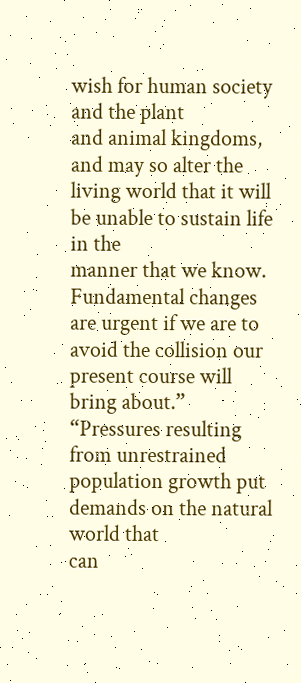wish for human society and the plant
and animal kingdoms, and may so alter the living world that it will be unable to sustain life in the
manner that we know. Fundamental changes are urgent if we are to avoid the collision our
present course will bring about.”
“Pressures resulting from unrestrained population growth put demands on the natural world that
can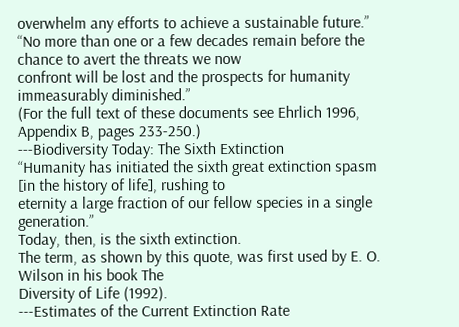overwhelm any efforts to achieve a sustainable future.”
“No more than one or a few decades remain before the chance to avert the threats we now
confront will be lost and the prospects for humanity immeasurably diminished.”
(For the full text of these documents see Ehrlich 1996, Appendix B, pages 233-250.)
---Biodiversity Today: The Sixth Extinction
“Humanity has initiated the sixth great extinction spasm [in the history of life], rushing to
eternity a large fraction of our fellow species in a single generation.”
Today, then, is the sixth extinction.
The term, as shown by this quote, was first used by E. O. Wilson in his book The
Diversity of Life (1992).
---Estimates of the Current Extinction Rate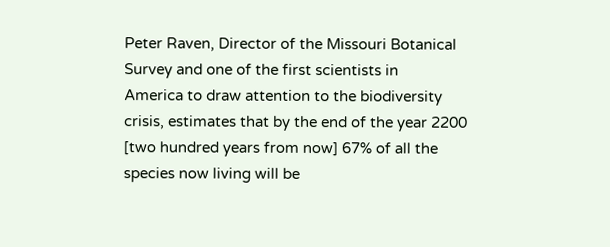Peter Raven, Director of the Missouri Botanical Survey and one of the first scientists in
America to draw attention to the biodiversity crisis, estimates that by the end of the year 2200
[two hundred years from now] 67% of all the species now living will be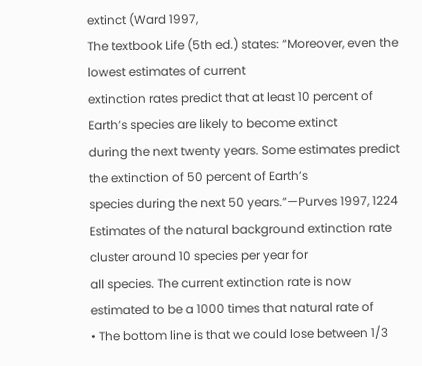extinct (Ward 1997,
The textbook Life (5th ed.) states: “Moreover, even the lowest estimates of current
extinction rates predict that at least 10 percent of Earth’s species are likely to become extinct
during the next twenty years. Some estimates predict the extinction of 50 percent of Earth’s
species during the next 50 years.”—Purves 1997, 1224
Estimates of the natural background extinction rate cluster around 10 species per year for
all species. The current extinction rate is now estimated to be a 1000 times that natural rate of
• The bottom line is that we could lose between 1/3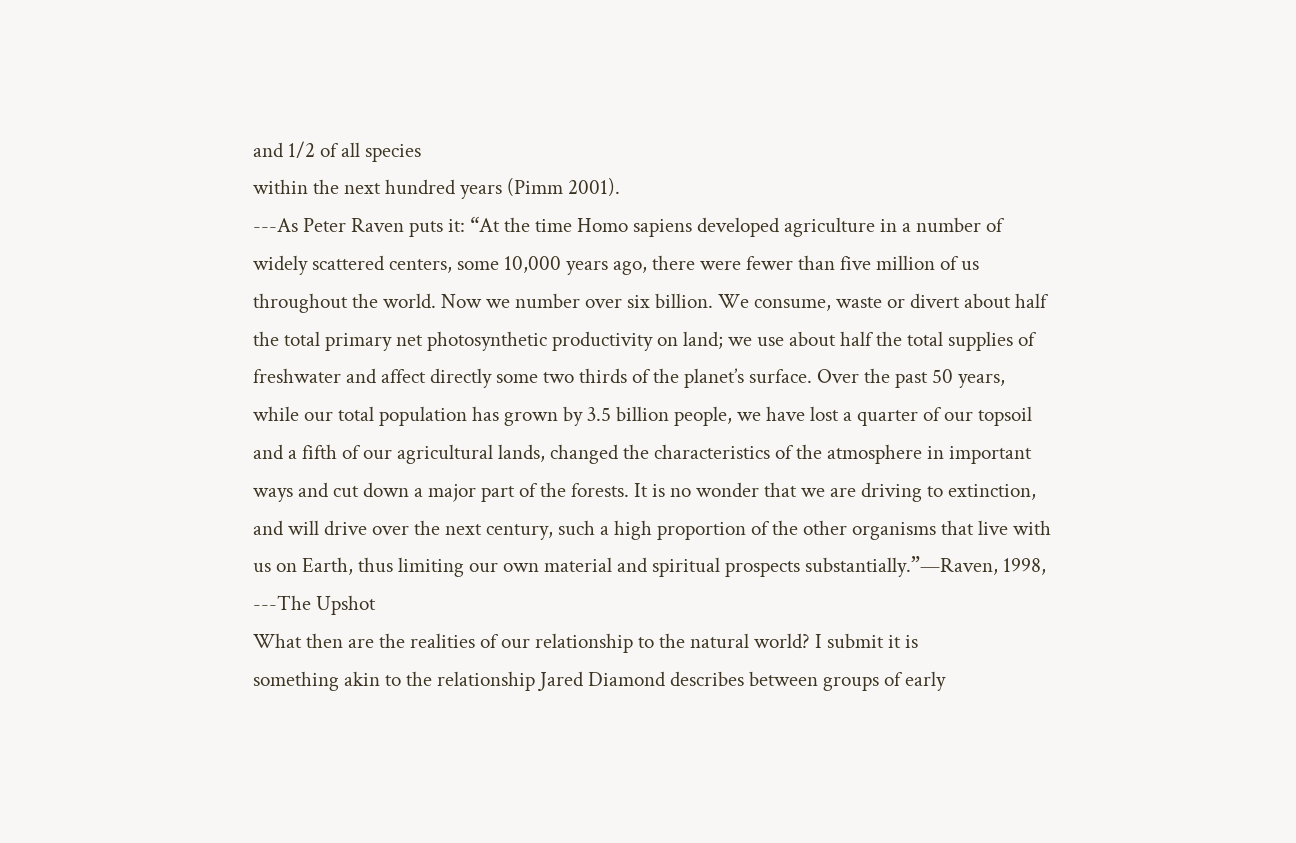and 1/2 of all species
within the next hundred years (Pimm 2001).
---As Peter Raven puts it: “At the time Homo sapiens developed agriculture in a number of
widely scattered centers, some 10,000 years ago, there were fewer than five million of us
throughout the world. Now we number over six billion. We consume, waste or divert about half
the total primary net photosynthetic productivity on land; we use about half the total supplies of
freshwater and affect directly some two thirds of the planet’s surface. Over the past 50 years,
while our total population has grown by 3.5 billion people, we have lost a quarter of our topsoil
and a fifth of our agricultural lands, changed the characteristics of the atmosphere in important
ways and cut down a major part of the forests. It is no wonder that we are driving to extinction,
and will drive over the next century, such a high proportion of the other organisms that live with
us on Earth, thus limiting our own material and spiritual prospects substantially.”—Raven, 1998,
---The Upshot
What then are the realities of our relationship to the natural world? I submit it is
something akin to the relationship Jared Diamond describes between groups of early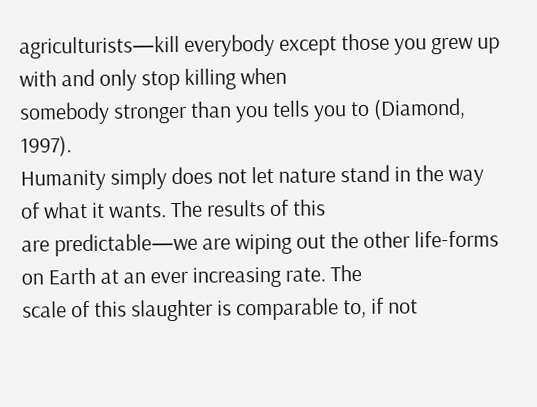agriculturists—kill everybody except those you grew up with and only stop killing when
somebody stronger than you tells you to (Diamond, 1997).
Humanity simply does not let nature stand in the way of what it wants. The results of this
are predictable—we are wiping out the other life-forms on Earth at an ever increasing rate. The
scale of this slaughter is comparable to, if not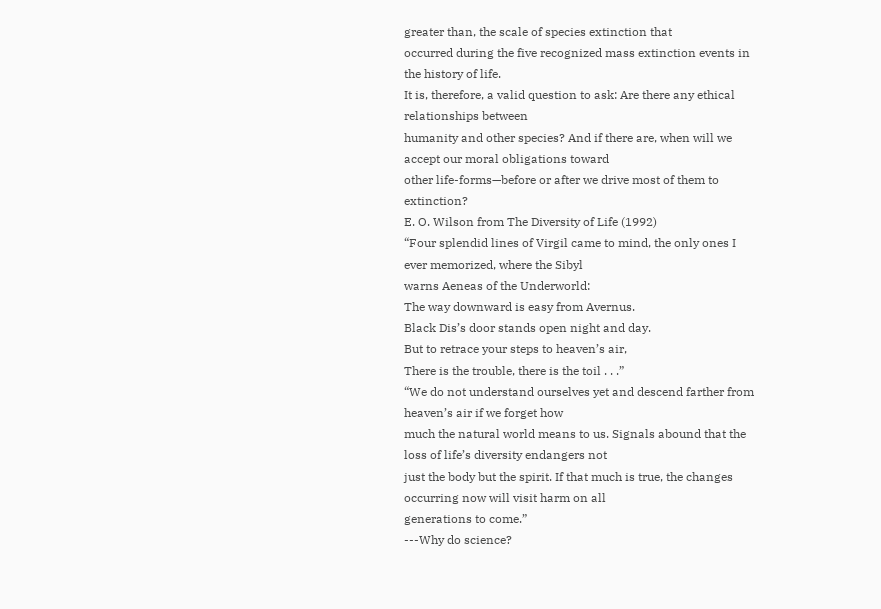greater than, the scale of species extinction that
occurred during the five recognized mass extinction events in the history of life.
It is, therefore, a valid question to ask: Are there any ethical relationships between
humanity and other species? And if there are, when will we accept our moral obligations toward
other life-forms—before or after we drive most of them to extinction?
E. O. Wilson from The Diversity of Life (1992)
“Four splendid lines of Virgil came to mind, the only ones I ever memorized, where the Sibyl
warns Aeneas of the Underworld:
The way downward is easy from Avernus.
Black Dis’s door stands open night and day.
But to retrace your steps to heaven’s air,
There is the trouble, there is the toil . . .”
“We do not understand ourselves yet and descend farther from heaven’s air if we forget how
much the natural world means to us. Signals abound that the loss of life’s diversity endangers not
just the body but the spirit. If that much is true, the changes occurring now will visit harm on all
generations to come.”
---Why do science?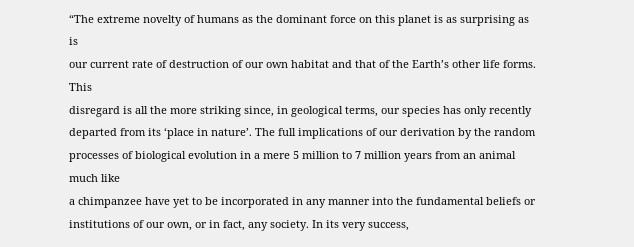“The extreme novelty of humans as the dominant force on this planet is as surprising as is
our current rate of destruction of our own habitat and that of the Earth’s other life forms. This
disregard is all the more striking since, in geological terms, our species has only recently
departed from its ‘place in nature’. The full implications of our derivation by the random
processes of biological evolution in a mere 5 million to 7 million years from an animal much like
a chimpanzee have yet to be incorporated in any manner into the fundamental beliefs or
institutions of our own, or in fact, any society. In its very success,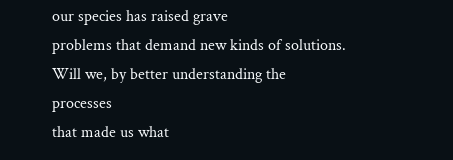our species has raised grave
problems that demand new kinds of solutions. Will we, by better understanding the processes
that made us what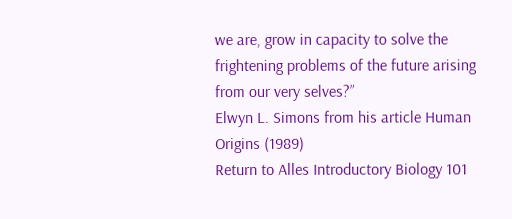we are, grow in capacity to solve the frightening problems of the future arising
from our very selves?”
Elwyn L. Simons from his article Human Origins (1989)
Return to Alles Introductory Biology 101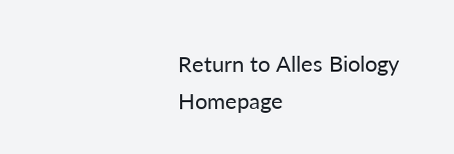Return to Alles Biology Homepage